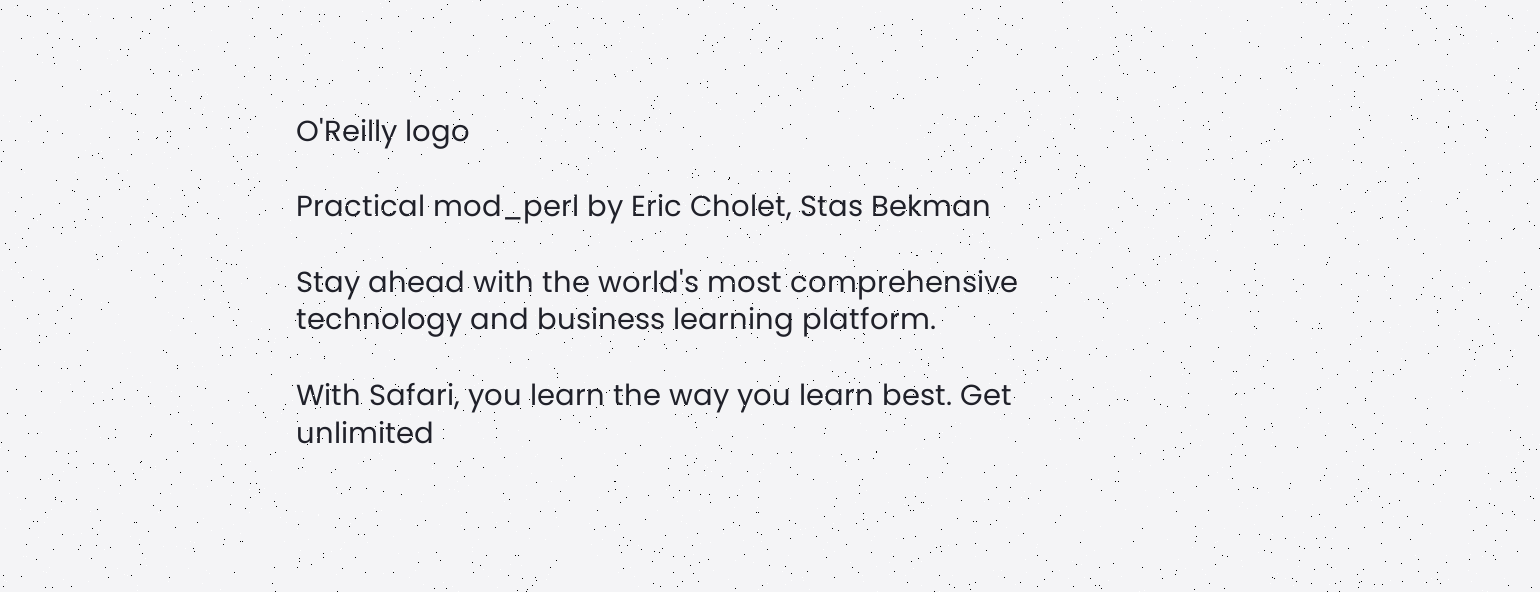O'Reilly logo

Practical mod_perl by Eric Cholet, Stas Bekman

Stay ahead with the world's most comprehensive technology and business learning platform.

With Safari, you learn the way you learn best. Get unlimited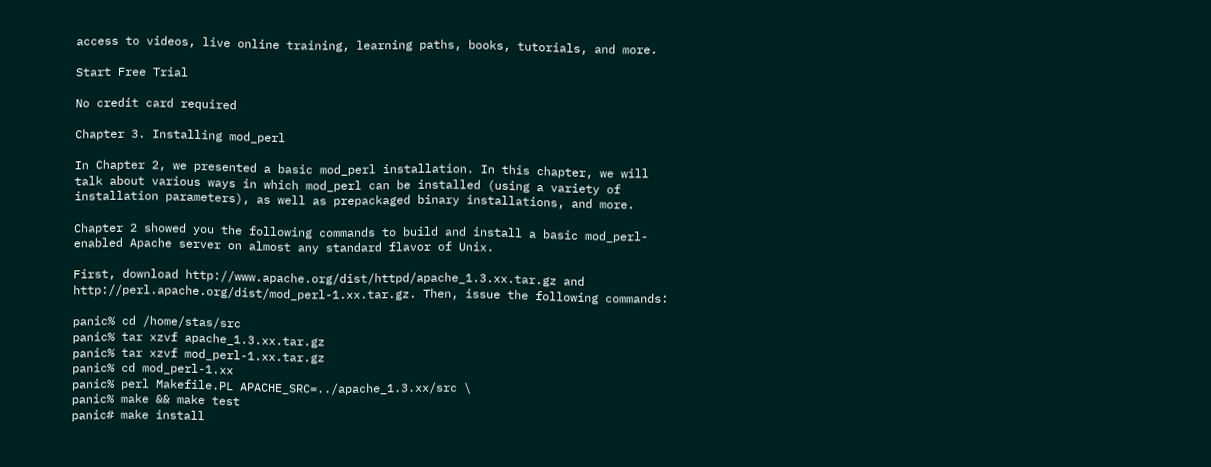access to videos, live online training, learning paths, books, tutorials, and more.

Start Free Trial

No credit card required

Chapter 3. Installing mod_perl

In Chapter 2, we presented a basic mod_perl installation. In this chapter, we will talk about various ways in which mod_perl can be installed (using a variety of installation parameters), as well as prepackaged binary installations, and more.

Chapter 2 showed you the following commands to build and install a basic mod_perl-enabled Apache server on almost any standard flavor of Unix.

First, download http://www.apache.org/dist/httpd/apache_1.3.xx.tar.gz and http://perl.apache.org/dist/mod_perl-1.xx.tar.gz. Then, issue the following commands:

panic% cd /home/stas/src
panic% tar xzvf apache_1.3.xx.tar.gz
panic% tar xzvf mod_perl-1.xx.tar.gz
panic% cd mod_perl-1.xx
panic% perl Makefile.PL APACHE_SRC=../apache_1.3.xx/src \
panic% make && make test
panic# make install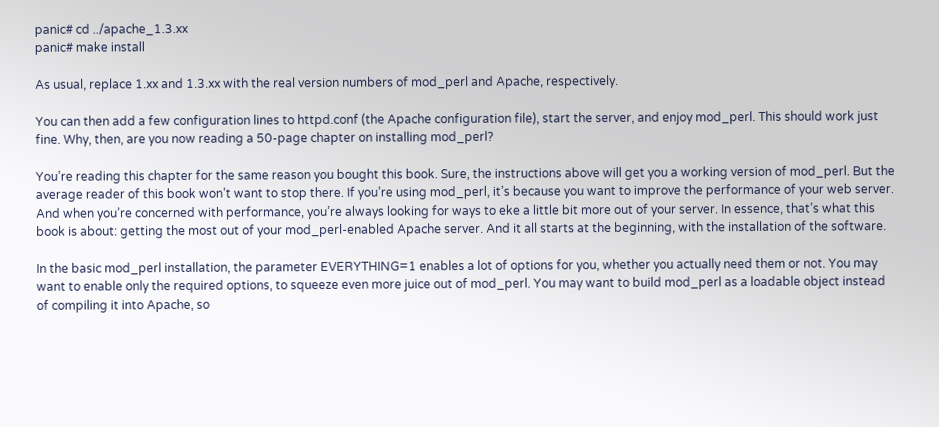panic# cd ../apache_1.3.xx
panic# make install

As usual, replace 1.xx and 1.3.xx with the real version numbers of mod_perl and Apache, respectively.

You can then add a few configuration lines to httpd.conf (the Apache configuration file), start the server, and enjoy mod_perl. This should work just fine. Why, then, are you now reading a 50-page chapter on installing mod_perl?

You’re reading this chapter for the same reason you bought this book. Sure, the instructions above will get you a working version of mod_perl. But the average reader of this book won’t want to stop there. If you’re using mod_perl, it’s because you want to improve the performance of your web server. And when you’re concerned with performance, you’re always looking for ways to eke a little bit more out of your server. In essence, that’s what this book is about: getting the most out of your mod_perl-enabled Apache server. And it all starts at the beginning, with the installation of the software.

In the basic mod_perl installation, the parameter EVERYTHING=1 enables a lot of options for you, whether you actually need them or not. You may want to enable only the required options, to squeeze even more juice out of mod_perl. You may want to build mod_perl as a loadable object instead of compiling it into Apache, so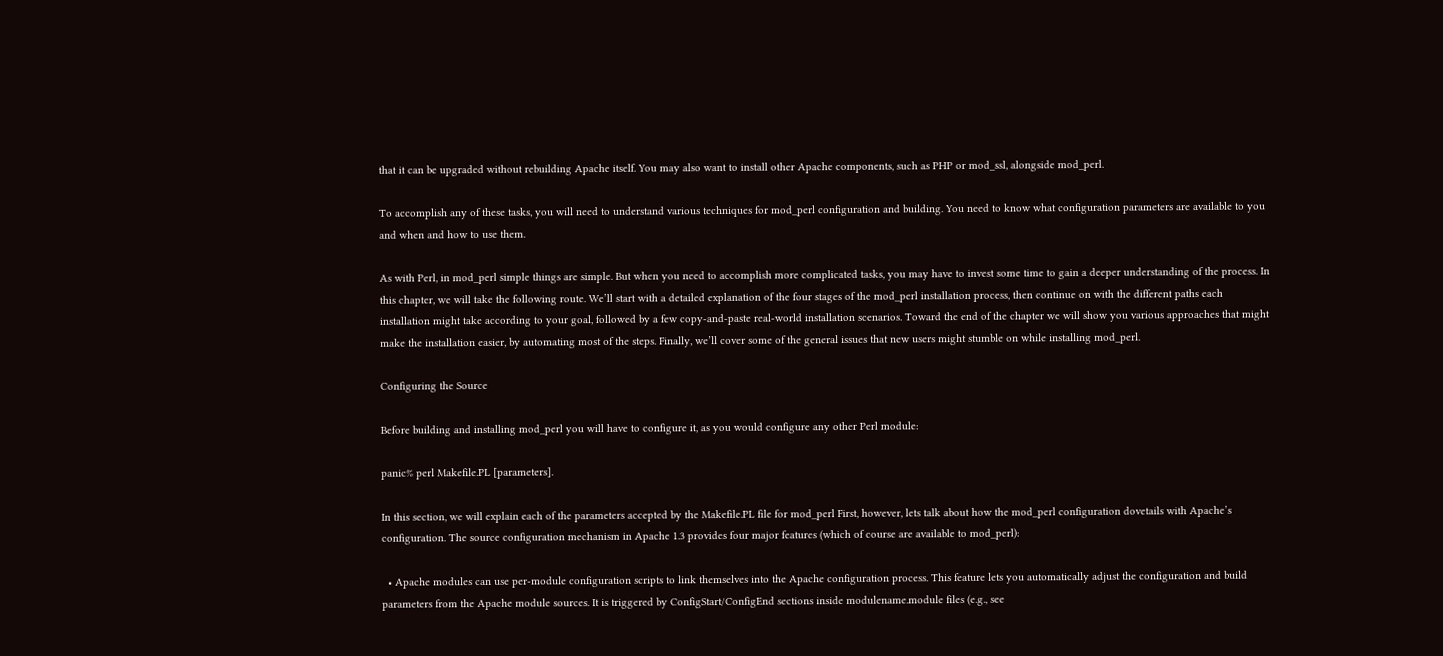that it can be upgraded without rebuilding Apache itself. You may also want to install other Apache components, such as PHP or mod_ssl, alongside mod_perl.

To accomplish any of these tasks, you will need to understand various techniques for mod_perl configuration and building. You need to know what configuration parameters are available to you and when and how to use them.

As with Perl, in mod_perl simple things are simple. But when you need to accomplish more complicated tasks, you may have to invest some time to gain a deeper understanding of the process. In this chapter, we will take the following route. We’ll start with a detailed explanation of the four stages of the mod_perl installation process, then continue on with the different paths each installation might take according to your goal, followed by a few copy-and-paste real-world installation scenarios. Toward the end of the chapter we will show you various approaches that might make the installation easier, by automating most of the steps. Finally, we’ll cover some of the general issues that new users might stumble on while installing mod_perl.

Configuring the Source

Before building and installing mod_perl you will have to configure it, as you would configure any other Perl module:

panic% perl Makefile.PL [parameters].

In this section, we will explain each of the parameters accepted by the Makefile.PL file for mod_perl First, however, lets talk about how the mod_perl configuration dovetails with Apache’s configuration. The source configuration mechanism in Apache 1.3 provides four major features (which of course are available to mod_perl):

  • Apache modules can use per-module configuration scripts to link themselves into the Apache configuration process. This feature lets you automatically adjust the configuration and build parameters from the Apache module sources. It is triggered by ConfigStart/ConfigEnd sections inside modulename.module files (e.g., see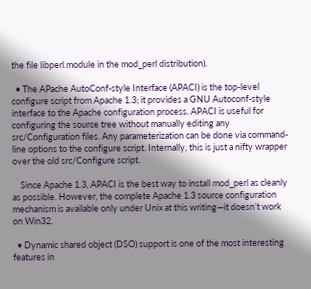the file libperl.module in the mod_perl distribution).

  • The APache AutoConf-style Interface (APACI) is the top-level configure script from Apache 1.3; it provides a GNU Autoconf-style interface to the Apache configuration process. APACI is useful for configuring the source tree without manually editing any src/Configuration files. Any parameterization can be done via command-line options to the configure script. Internally, this is just a nifty wrapper over the old src/Configure script.

    Since Apache 1.3, APACI is the best way to install mod_perl as cleanly as possible. However, the complete Apache 1.3 source configuration mechanism is available only under Unix at this writing—it doesn’t work on Win32.

  • Dynamic shared object (DSO) support is one of the most interesting features in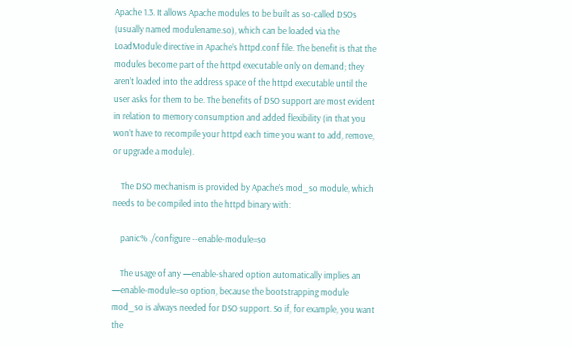Apache 1.3. It allows Apache modules to be built as so-called DSOs (usually named modulename.so), which can be loaded via the LoadModule directive in Apache’s httpd.conf file. The benefit is that the modules become part of the httpd executable only on demand; they aren’t loaded into the address space of the httpd executable until the user asks for them to be. The benefits of DSO support are most evident in relation to memory consumption and added flexibility (in that you won’t have to recompile your httpd each time you want to add, remove, or upgrade a module).

    The DSO mechanism is provided by Apache’s mod_so module, which needs to be compiled into the httpd binary with:

    panic% ./configure --enable-module=so

    The usage of any —enable-shared option automatically implies an —enable-module=so option, because the bootstrapping module mod_so is always needed for DSO support. So if, for example, you want the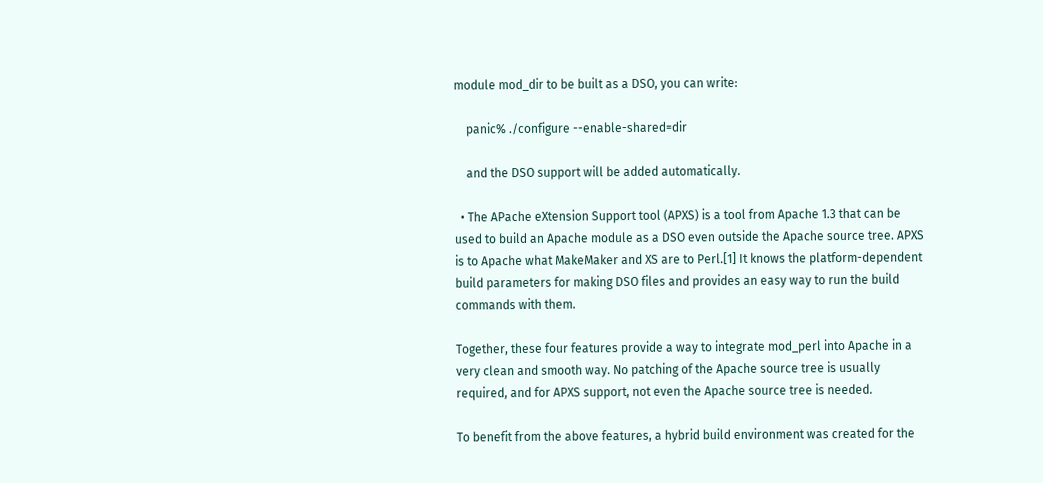module mod_dir to be built as a DSO, you can write:

    panic% ./configure --enable-shared=dir

    and the DSO support will be added automatically.

  • The APache eXtension Support tool (APXS) is a tool from Apache 1.3 that can be used to build an Apache module as a DSO even outside the Apache source tree. APXS is to Apache what MakeMaker and XS are to Perl.[1] It knows the platform-dependent build parameters for making DSO files and provides an easy way to run the build commands with them.

Together, these four features provide a way to integrate mod_perl into Apache in a very clean and smooth way. No patching of the Apache source tree is usually required, and for APXS support, not even the Apache source tree is needed.

To benefit from the above features, a hybrid build environment was created for the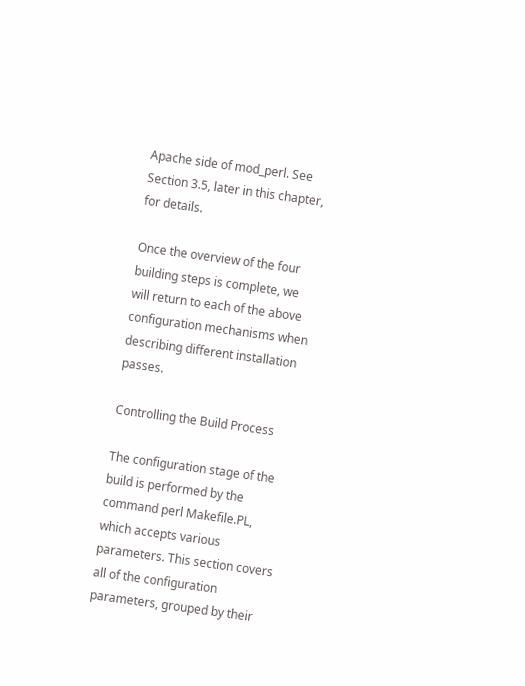Apache side of mod_perl. See Section 3.5, later in this chapter, for details.

Once the overview of the four building steps is complete, we will return to each of the above configuration mechanisms when describing different installation passes.

Controlling the Build Process

The configuration stage of the build is performed by the command perl Makefile.PL, which accepts various parameters. This section covers all of the configuration parameters, grouped by their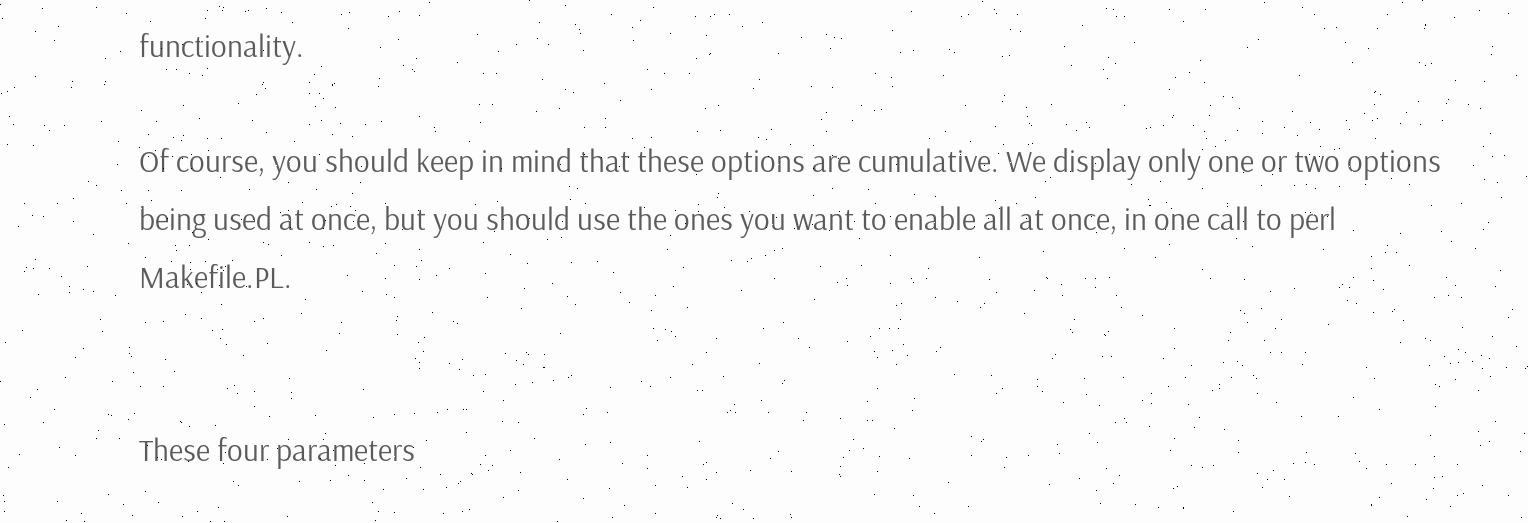functionality.

Of course, you should keep in mind that these options are cumulative. We display only one or two options being used at once, but you should use the ones you want to enable all at once, in one call to perl Makefile.PL.


These four parameters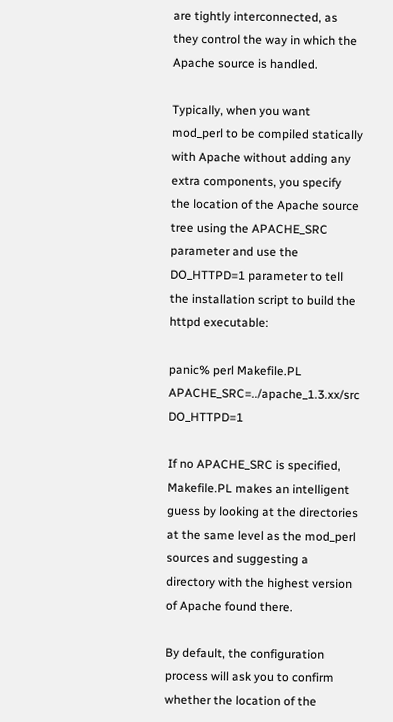are tightly interconnected, as they control the way in which the Apache source is handled.

Typically, when you want mod_perl to be compiled statically with Apache without adding any extra components, you specify the location of the Apache source tree using the APACHE_SRC parameter and use the DO_HTTPD=1 parameter to tell the installation script to build the httpd executable:

panic% perl Makefile.PL APACHE_SRC=../apache_1.3.xx/src DO_HTTPD=1

If no APACHE_SRC is specified, Makefile.PL makes an intelligent guess by looking at the directories at the same level as the mod_perl sources and suggesting a directory with the highest version of Apache found there.

By default, the configuration process will ask you to confirm whether the location of the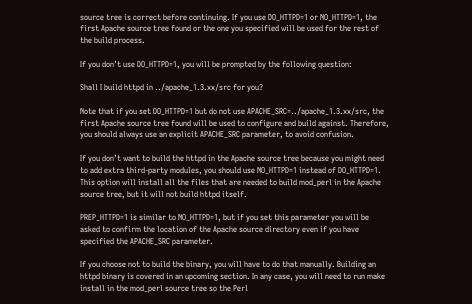source tree is correct before continuing. If you use DO_HTTPD=1 or NO_HTTPD=1, the first Apache source tree found or the one you specified will be used for the rest of the build process.

If you don’t use DO_HTTPD=1, you will be prompted by the following question:

Shall I build httpd in ../apache_1.3.xx/src for you?

Note that if you set DO_HTTPD=1 but do not use APACHE_SRC=../apache_1.3.xx/src, the first Apache source tree found will be used to configure and build against. Therefore, you should always use an explicit APACHE_SRC parameter, to avoid confusion.

If you don’t want to build the httpd in the Apache source tree because you might need to add extra third-party modules, you should use NO_HTTPD=1 instead of DO_HTTPD=1. This option will install all the files that are needed to build mod_perl in the Apache source tree, but it will not build httpd itself.

PREP_HTTPD=1 is similar to NO_HTTPD=1, but if you set this parameter you will be asked to confirm the location of the Apache source directory even if you have specified the APACHE_SRC parameter.

If you choose not to build the binary, you will have to do that manually. Building an httpd binary is covered in an upcoming section. In any case, you will need to run make install in the mod_perl source tree so the Perl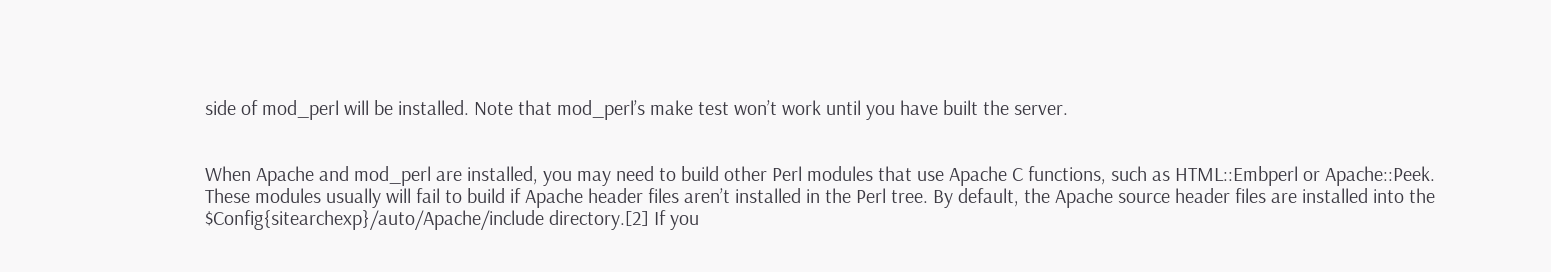side of mod_perl will be installed. Note that mod_perl’s make test won’t work until you have built the server.


When Apache and mod_perl are installed, you may need to build other Perl modules that use Apache C functions, such as HTML::Embperl or Apache::Peek. These modules usually will fail to build if Apache header files aren’t installed in the Perl tree. By default, the Apache source header files are installed into the $Config{sitearchexp}/auto/Apache/include directory.[2] If you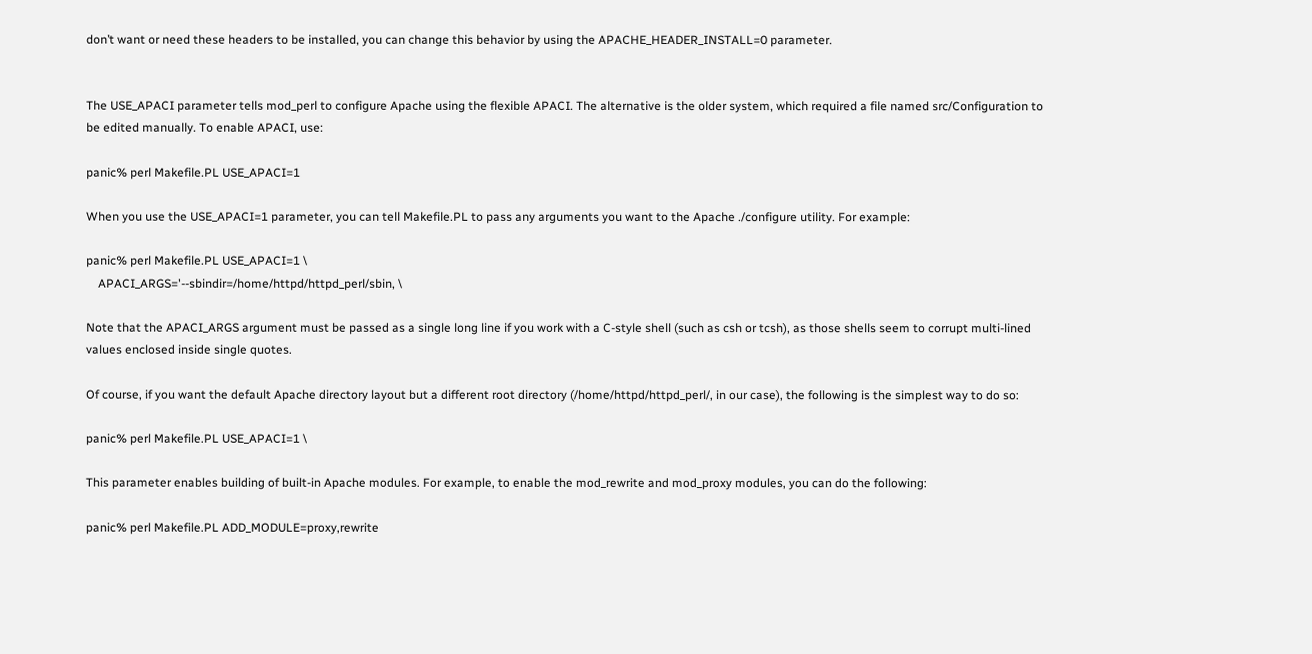don’t want or need these headers to be installed, you can change this behavior by using the APACHE_HEADER_INSTALL=0 parameter.


The USE_APACI parameter tells mod_perl to configure Apache using the flexible APACI. The alternative is the older system, which required a file named src/Configuration to be edited manually. To enable APACI, use:

panic% perl Makefile.PL USE_APACI=1

When you use the USE_APACI=1 parameter, you can tell Makefile.PL to pass any arguments you want to the Apache ./configure utility. For example:

panic% perl Makefile.PL USE_APACI=1 \
    APACI_ARGS='--sbindir=/home/httpd/httpd_perl/sbin, \

Note that the APACI_ARGS argument must be passed as a single long line if you work with a C-style shell (such as csh or tcsh), as those shells seem to corrupt multi-lined values enclosed inside single quotes.

Of course, if you want the default Apache directory layout but a different root directory (/home/httpd/httpd_perl/, in our case), the following is the simplest way to do so:

panic% perl Makefile.PL USE_APACI=1 \

This parameter enables building of built-in Apache modules. For example, to enable the mod_rewrite and mod_proxy modules, you can do the following:

panic% perl Makefile.PL ADD_MODULE=proxy,rewrite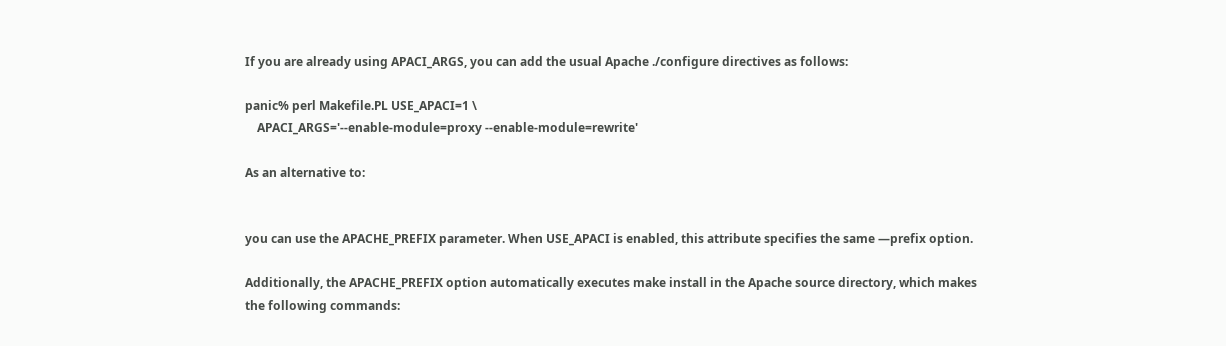If you are already using APACI_ARGS, you can add the usual Apache ./configure directives as follows:

panic% perl Makefile.PL USE_APACI=1 \
    APACI_ARGS='--enable-module=proxy --enable-module=rewrite'

As an alternative to:


you can use the APACHE_PREFIX parameter. When USE_APACI is enabled, this attribute specifies the same —prefix option.

Additionally, the APACHE_PREFIX option automatically executes make install in the Apache source directory, which makes the following commands: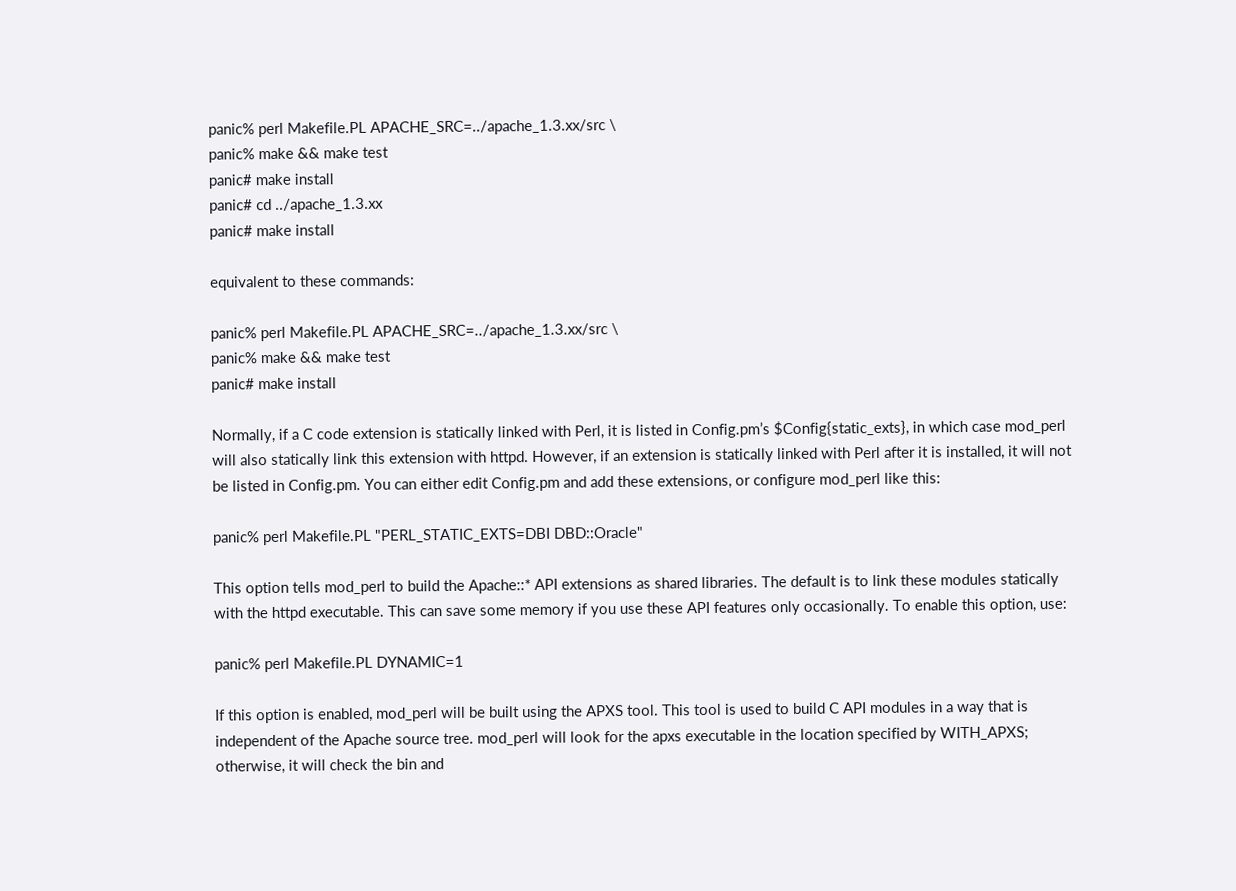panic% perl Makefile.PL APACHE_SRC=../apache_1.3.xx/src \
panic% make && make test
panic# make install
panic# cd ../apache_1.3.xx
panic# make install

equivalent to these commands:

panic% perl Makefile.PL APACHE_SRC=../apache_1.3.xx/src \
panic% make && make test
panic# make install

Normally, if a C code extension is statically linked with Perl, it is listed in Config.pm’s $Config{static_exts}, in which case mod_perl will also statically link this extension with httpd. However, if an extension is statically linked with Perl after it is installed, it will not be listed in Config.pm. You can either edit Config.pm and add these extensions, or configure mod_perl like this:

panic% perl Makefile.PL "PERL_STATIC_EXTS=DBI DBD::Oracle"

This option tells mod_perl to build the Apache::* API extensions as shared libraries. The default is to link these modules statically with the httpd executable. This can save some memory if you use these API features only occasionally. To enable this option, use:

panic% perl Makefile.PL DYNAMIC=1

If this option is enabled, mod_perl will be built using the APXS tool. This tool is used to build C API modules in a way that is independent of the Apache source tree. mod_perl will look for the apxs executable in the location specified by WITH_APXS; otherwise, it will check the bin and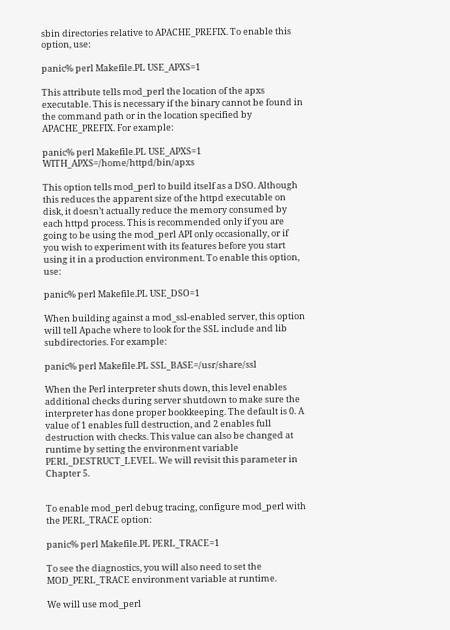sbin directories relative to APACHE_PREFIX. To enable this option, use:

panic% perl Makefile.PL USE_APXS=1

This attribute tells mod_perl the location of the apxs executable. This is necessary if the binary cannot be found in the command path or in the location specified by APACHE_PREFIX. For example:

panic% perl Makefile.PL USE_APXS=1 WITH_APXS=/home/httpd/bin/apxs

This option tells mod_perl to build itself as a DSO. Although this reduces the apparent size of the httpd executable on disk, it doesn’t actually reduce the memory consumed by each httpd process. This is recommended only if you are going to be using the mod_perl API only occasionally, or if you wish to experiment with its features before you start using it in a production environment. To enable this option, use:

panic% perl Makefile.PL USE_DSO=1

When building against a mod_ssl-enabled server, this option will tell Apache where to look for the SSL include and lib subdirectories. For example:

panic% perl Makefile.PL SSL_BASE=/usr/share/ssl

When the Perl interpreter shuts down, this level enables additional checks during server shutdown to make sure the interpreter has done proper bookkeeping. The default is 0. A value of 1 enables full destruction, and 2 enables full destruction with checks. This value can also be changed at runtime by setting the environment variable PERL_DESTRUCT_LEVEL. We will revisit this parameter in Chapter 5.


To enable mod_perl debug tracing, configure mod_perl with the PERL_TRACE option:

panic% perl Makefile.PL PERL_TRACE=1

To see the diagnostics, you will also need to set the MOD_PERL_TRACE environment variable at runtime.

We will use mod_perl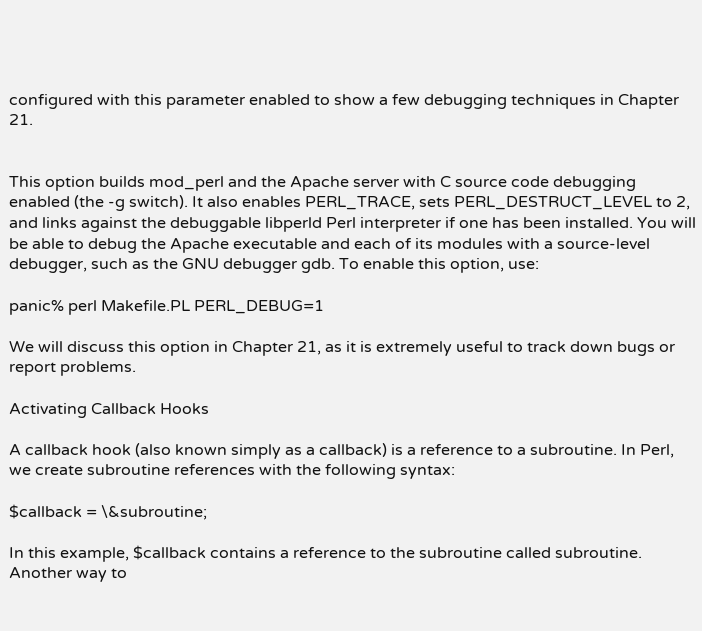configured with this parameter enabled to show a few debugging techniques in Chapter 21.


This option builds mod_perl and the Apache server with C source code debugging enabled (the -g switch). It also enables PERL_TRACE, sets PERL_DESTRUCT_LEVEL to 2, and links against the debuggable libperld Perl interpreter if one has been installed. You will be able to debug the Apache executable and each of its modules with a source-level debugger, such as the GNU debugger gdb. To enable this option, use:

panic% perl Makefile.PL PERL_DEBUG=1

We will discuss this option in Chapter 21, as it is extremely useful to track down bugs or report problems.

Activating Callback Hooks

A callback hook (also known simply as a callback) is a reference to a subroutine. In Perl, we create subroutine references with the following syntax:

$callback = \&subroutine;

In this example, $callback contains a reference to the subroutine called subroutine. Another way to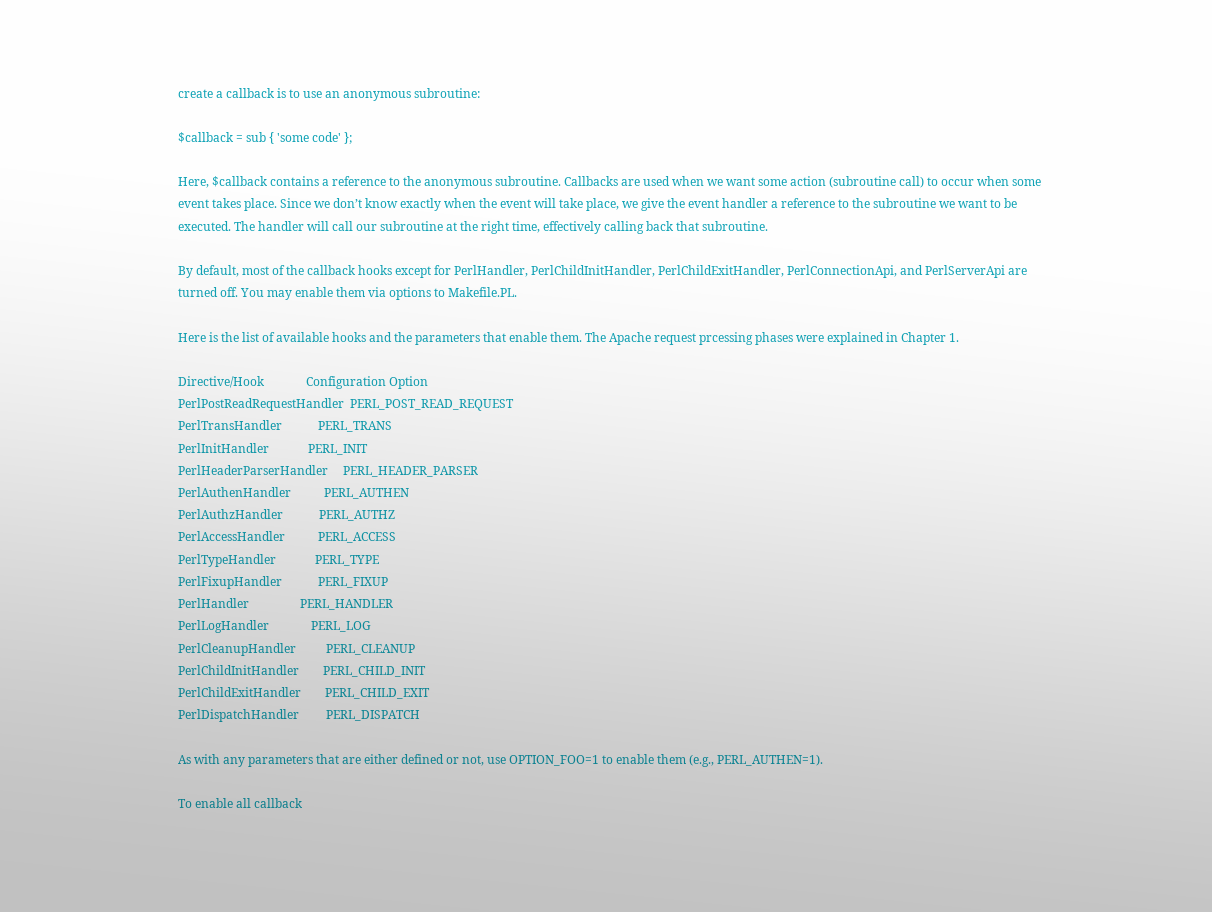create a callback is to use an anonymous subroutine:

$callback = sub { 'some code' };

Here, $callback contains a reference to the anonymous subroutine. Callbacks are used when we want some action (subroutine call) to occur when some event takes place. Since we don’t know exactly when the event will take place, we give the event handler a reference to the subroutine we want to be executed. The handler will call our subroutine at the right time, effectively calling back that subroutine.

By default, most of the callback hooks except for PerlHandler, PerlChildInitHandler, PerlChildExitHandler, PerlConnectionApi, and PerlServerApi are turned off. You may enable them via options to Makefile.PL.

Here is the list of available hooks and the parameters that enable them. The Apache request prcessing phases were explained in Chapter 1.

Directive/Hook              Configuration Option
PerlPostReadRequestHandler  PERL_POST_READ_REQUEST
PerlTransHandler            PERL_TRANS
PerlInitHandler             PERL_INIT
PerlHeaderParserHandler     PERL_HEADER_PARSER
PerlAuthenHandler           PERL_AUTHEN
PerlAuthzHandler            PERL_AUTHZ
PerlAccessHandler           PERL_ACCESS
PerlTypeHandler             PERL_TYPE
PerlFixupHandler            PERL_FIXUP
PerlHandler                 PERL_HANDLER
PerlLogHandler              PERL_LOG
PerlCleanupHandler          PERL_CLEANUP
PerlChildInitHandler        PERL_CHILD_INIT
PerlChildExitHandler        PERL_CHILD_EXIT
PerlDispatchHandler         PERL_DISPATCH

As with any parameters that are either defined or not, use OPTION_FOO=1 to enable them (e.g., PERL_AUTHEN=1).

To enable all callback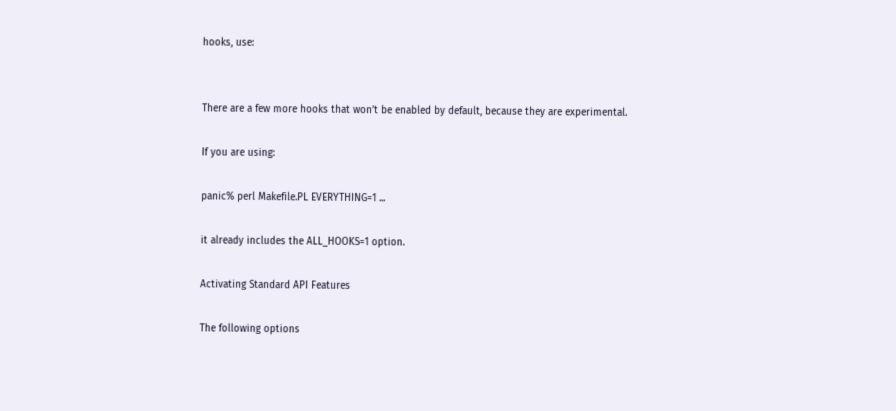hooks, use:


There are a few more hooks that won’t be enabled by default, because they are experimental.

If you are using:

panic% perl Makefile.PL EVERYTHING=1 ...

it already includes the ALL_HOOKS=1 option.

Activating Standard API Features

The following options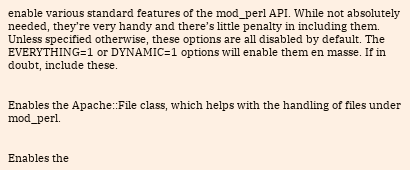enable various standard features of the mod_perl API. While not absolutely needed, they’re very handy and there’s little penalty in including them. Unless specified otherwise, these options are all disabled by default. The EVERYTHING=1 or DYNAMIC=1 options will enable them en masse. If in doubt, include these.


Enables the Apache::File class, which helps with the handling of files under mod_perl.


Enables the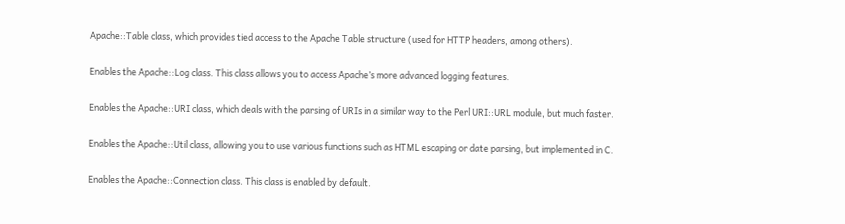Apache::Table class, which provides tied access to the Apache Table structure (used for HTTP headers, among others).


Enables the Apache::Log class. This class allows you to access Apache’s more advanced logging features.


Enables the Apache::URI class, which deals with the parsing of URIs in a similar way to the Perl URI::URL module, but much faster.


Enables the Apache::Util class, allowing you to use various functions such as HTML escaping or date parsing, but implemented in C.


Enables the Apache::Connection class. This class is enabled by default.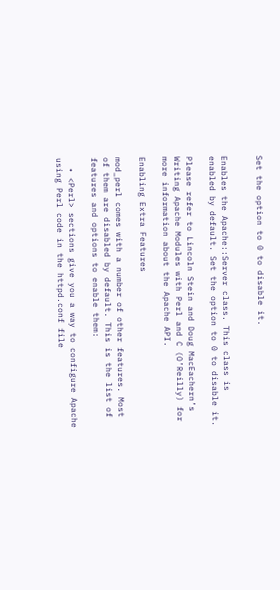Set the option to 0 to disable it.


Enables the Apache::Server class. This class is enabled by default. Set the option to 0 to disable it.

Please refer to Lincoln Stein and Doug MacEachern’s Writing Apache Modules with Perl and C (O’Reilly) for more information about the Apache API.

Enabling Extra Features

mod_perl comes with a number of other features. Most of them are disabled by default. This is the list of features and options to enable them:

  • <Perl> sections give you a way to configure Apache using Perl code in the httpd.conf file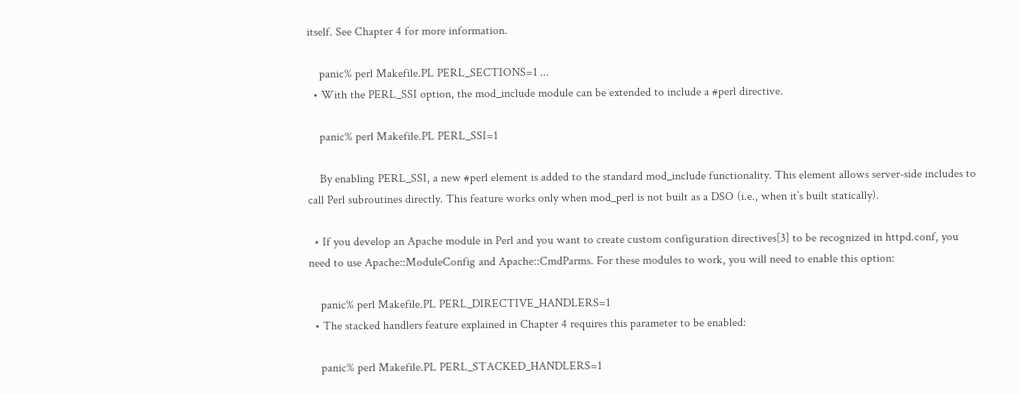itself. See Chapter 4 for more information.

    panic% perl Makefile.PL PERL_SECTIONS=1 ...
  • With the PERL_SSI option, the mod_include module can be extended to include a #perl directive.

    panic% perl Makefile.PL PERL_SSI=1

    By enabling PERL_SSI, a new #perl element is added to the standard mod_include functionality. This element allows server-side includes to call Perl subroutines directly. This feature works only when mod_perl is not built as a DSO (i.e., when it’s built statically).

  • If you develop an Apache module in Perl and you want to create custom configuration directives[3] to be recognized in httpd.conf, you need to use Apache::ModuleConfig and Apache::CmdParms. For these modules to work, you will need to enable this option:

    panic% perl Makefile.PL PERL_DIRECTIVE_HANDLERS=1
  • The stacked handlers feature explained in Chapter 4 requires this parameter to be enabled:

    panic% perl Makefile.PL PERL_STACKED_HANDLERS=1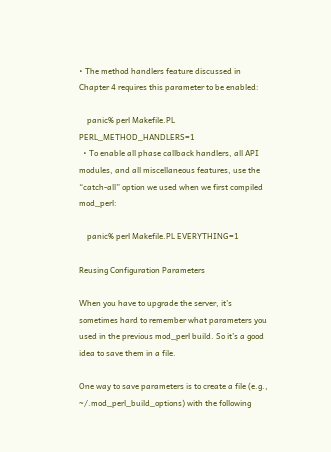• The method handlers feature discussed in Chapter 4 requires this parameter to be enabled:

    panic% perl Makefile.PL PERL_METHOD_HANDLERS=1
  • To enable all phase callback handlers, all API modules, and all miscellaneous features, use the “catch-all” option we used when we first compiled mod_perl:

    panic% perl Makefile.PL EVERYTHING=1

Reusing Configuration Parameters

When you have to upgrade the server, it’s sometimes hard to remember what parameters you used in the previous mod_perl build. So it’s a good idea to save them in a file.

One way to save parameters is to create a file (e.g., ~/.mod_perl_build_options) with the following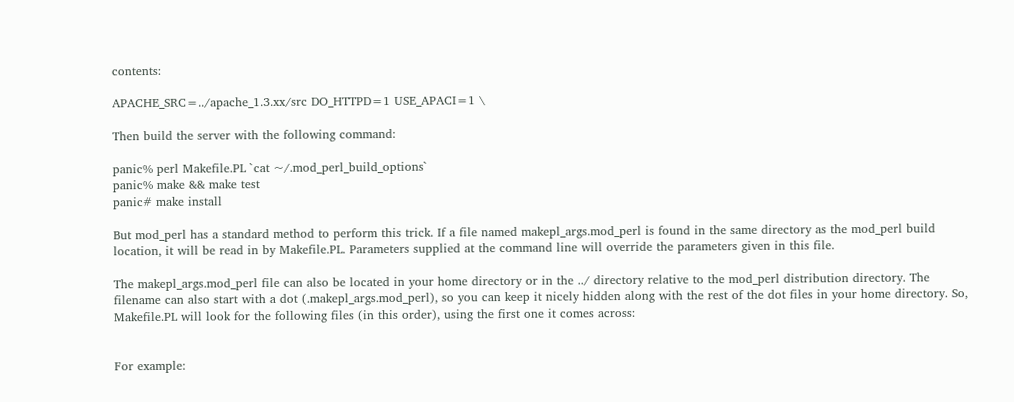contents:

APACHE_SRC=../apache_1.3.xx/src DO_HTTPD=1 USE_APACI=1 \

Then build the server with the following command:

panic% perl Makefile.PL `cat ~/.mod_perl_build_options`
panic% make && make test
panic# make install

But mod_perl has a standard method to perform this trick. If a file named makepl_args.mod_perl is found in the same directory as the mod_perl build location, it will be read in by Makefile.PL. Parameters supplied at the command line will override the parameters given in this file.

The makepl_args.mod_perl file can also be located in your home directory or in the ../ directory relative to the mod_perl distribution directory. The filename can also start with a dot (.makepl_args.mod_perl), so you can keep it nicely hidden along with the rest of the dot files in your home directory. So, Makefile.PL will look for the following files (in this order), using the first one it comes across:


For example: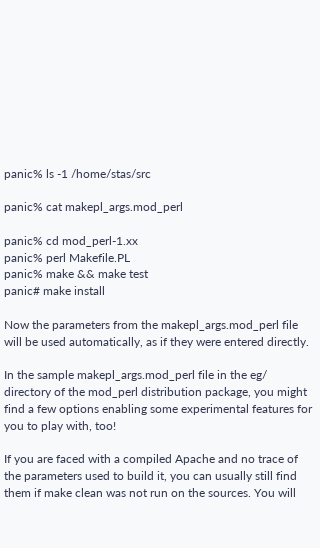panic% ls -1 /home/stas/src

panic% cat makepl_args.mod_perl

panic% cd mod_perl-1.xx
panic% perl Makefile.PL
panic% make && make test
panic# make install

Now the parameters from the makepl_args.mod_perl file will be used automatically, as if they were entered directly.

In the sample makepl_args.mod_perl file in the eg/ directory of the mod_perl distribution package, you might find a few options enabling some experimental features for you to play with, too!

If you are faced with a compiled Apache and no trace of the parameters used to build it, you can usually still find them if make clean was not run on the sources. You will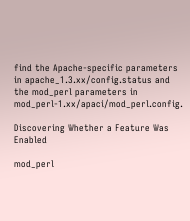find the Apache-specific parameters in apache_1.3.xx/config.status and the mod_perl parameters in mod_perl-1.xx/apaci/mod_perl.config.

Discovering Whether a Feature Was Enabled

mod_perl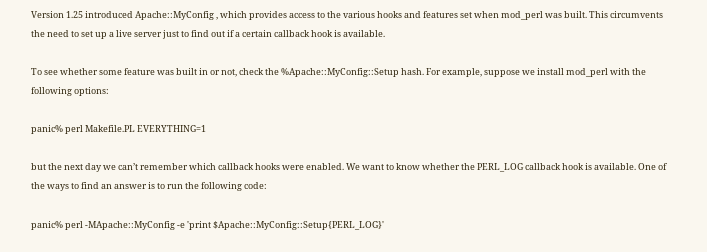Version 1.25 introduced Apache::MyConfig , which provides access to the various hooks and features set when mod_perl was built. This circumvents the need to set up a live server just to find out if a certain callback hook is available.

To see whether some feature was built in or not, check the %Apache::MyConfig::Setup hash. For example, suppose we install mod_perl with the following options:

panic% perl Makefile.PL EVERYTHING=1

but the next day we can’t remember which callback hooks were enabled. We want to know whether the PERL_LOG callback hook is available. One of the ways to find an answer is to run the following code:

panic% perl -MApache::MyConfig -e 'print $Apache::MyConfig::Setup{PERL_LOG}'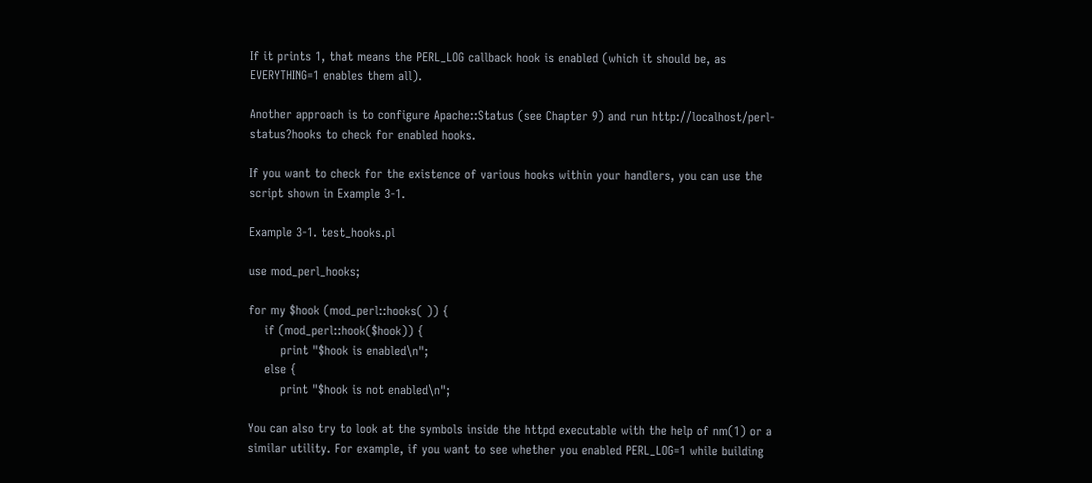If it prints 1, that means the PERL_LOG callback hook is enabled (which it should be, as EVERYTHING=1 enables them all).

Another approach is to configure Apache::Status (see Chapter 9) and run http://localhost/perl-status?hooks to check for enabled hooks.

If you want to check for the existence of various hooks within your handlers, you can use the script shown in Example 3-1.

Example 3-1. test_hooks.pl

use mod_perl_hooks;

for my $hook (mod_perl::hooks( )) {
    if (mod_perl::hook($hook)) {
        print "$hook is enabled\n";
    else {
        print "$hook is not enabled\n";

You can also try to look at the symbols inside the httpd executable with the help of nm(1) or a similar utility. For example, if you want to see whether you enabled PERL_LOG=1 while building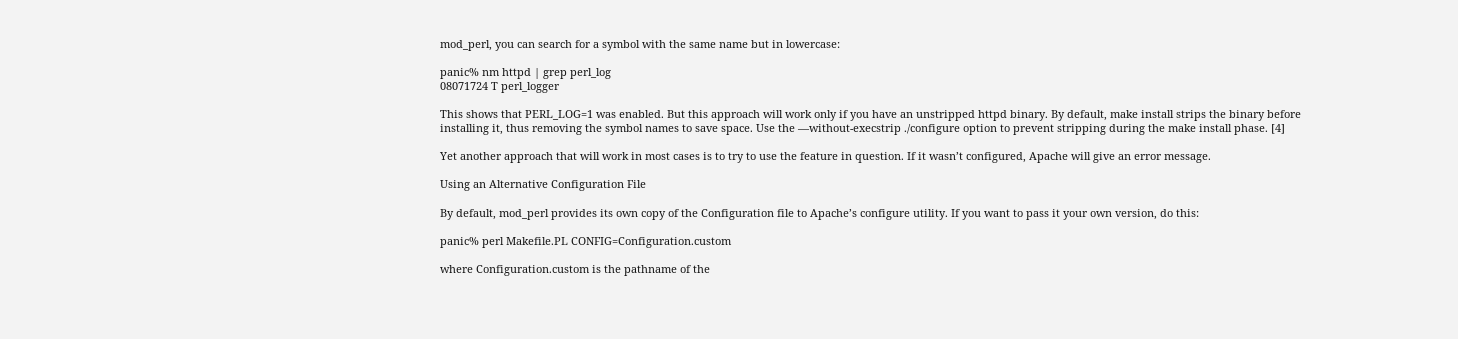mod_perl, you can search for a symbol with the same name but in lowercase:

panic% nm httpd | grep perl_log
08071724 T perl_logger

This shows that PERL_LOG=1 was enabled. But this approach will work only if you have an unstripped httpd binary. By default, make install strips the binary before installing it, thus removing the symbol names to save space. Use the —without-execstrip ./configure option to prevent stripping during the make install phase. [4]

Yet another approach that will work in most cases is to try to use the feature in question. If it wasn’t configured, Apache will give an error message.

Using an Alternative Configuration File

By default, mod_perl provides its own copy of the Configuration file to Apache’s configure utility. If you want to pass it your own version, do this:

panic% perl Makefile.PL CONFIG=Configuration.custom

where Configuration.custom is the pathname of the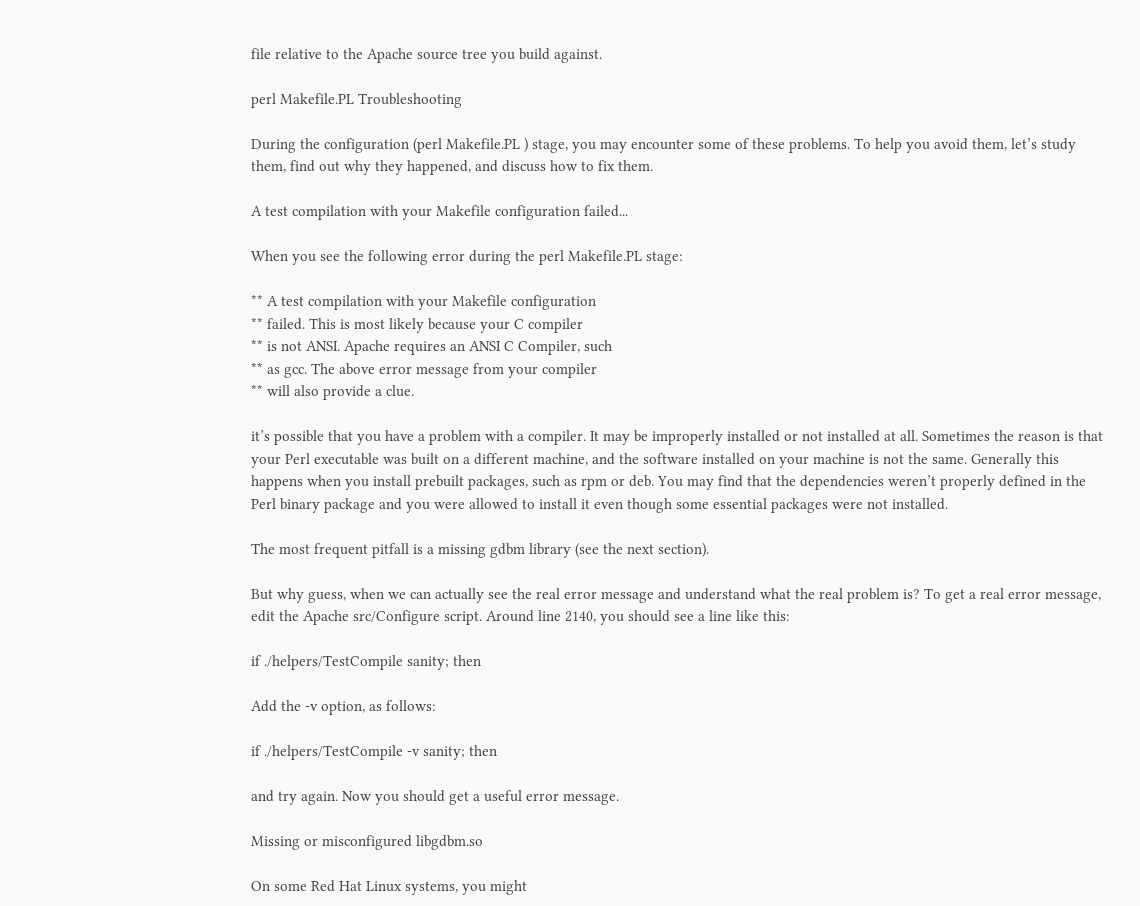file relative to the Apache source tree you build against.

perl Makefile.PL Troubleshooting

During the configuration (perl Makefile.PL ) stage, you may encounter some of these problems. To help you avoid them, let’s study them, find out why they happened, and discuss how to fix them.

A test compilation with your Makefile configuration failed...

When you see the following error during the perl Makefile.PL stage:

** A test compilation with your Makefile configuration
** failed. This is most likely because your C compiler
** is not ANSI. Apache requires an ANSI C Compiler, such
** as gcc. The above error message from your compiler
** will also provide a clue.

it’s possible that you have a problem with a compiler. It may be improperly installed or not installed at all. Sometimes the reason is that your Perl executable was built on a different machine, and the software installed on your machine is not the same. Generally this happens when you install prebuilt packages, such as rpm or deb. You may find that the dependencies weren’t properly defined in the Perl binary package and you were allowed to install it even though some essential packages were not installed.

The most frequent pitfall is a missing gdbm library (see the next section).

But why guess, when we can actually see the real error message and understand what the real problem is? To get a real error message, edit the Apache src/Configure script. Around line 2140, you should see a line like this:

if ./helpers/TestCompile sanity; then

Add the -v option, as follows:

if ./helpers/TestCompile -v sanity; then

and try again. Now you should get a useful error message.

Missing or misconfigured libgdbm.so

On some Red Hat Linux systems, you might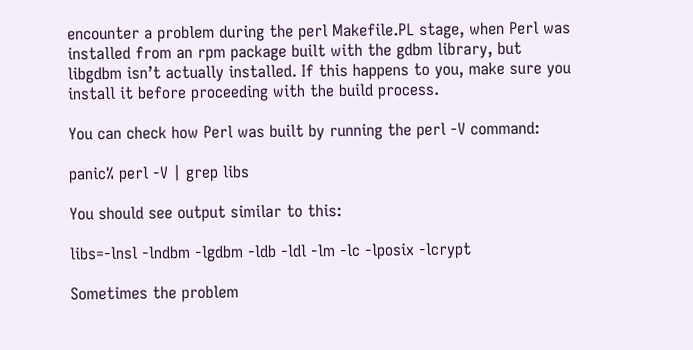encounter a problem during the perl Makefile.PL stage, when Perl was installed from an rpm package built with the gdbm library, but libgdbm isn’t actually installed. If this happens to you, make sure you install it before proceeding with the build process.

You can check how Perl was built by running the perl -V command:

panic% perl -V | grep libs

You should see output similar to this:

libs=-lnsl -lndbm -lgdbm -ldb -ldl -lm -lc -lposix -lcrypt

Sometimes the problem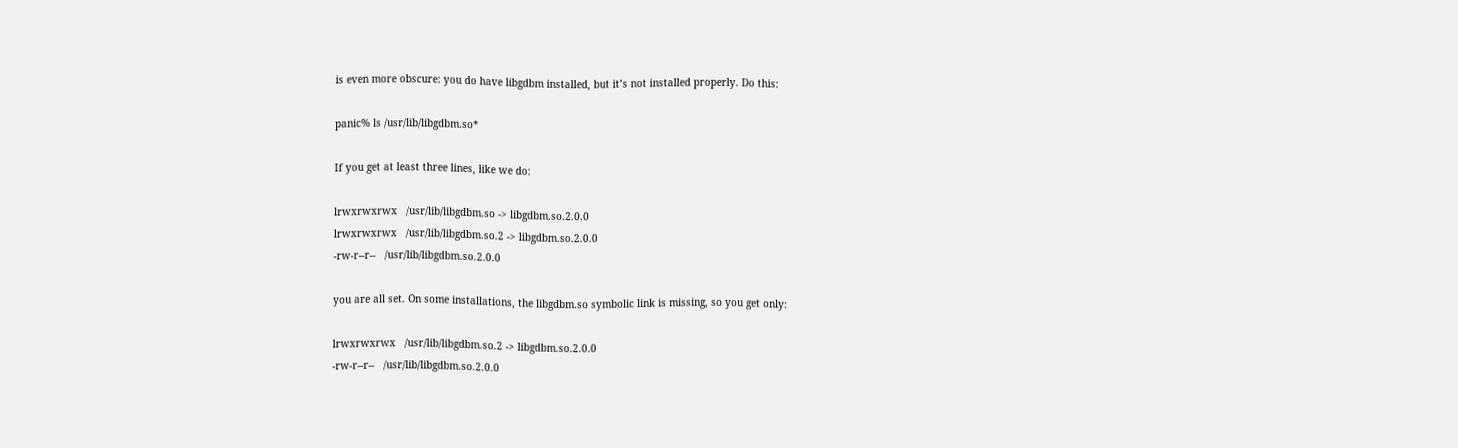is even more obscure: you do have libgdbm installed, but it’s not installed properly. Do this:

panic% ls /usr/lib/libgdbm.so*

If you get at least three lines, like we do:

lrwxrwxrwx   /usr/lib/libgdbm.so -> libgdbm.so.2.0.0
lrwxrwxrwx   /usr/lib/libgdbm.so.2 -> libgdbm.so.2.0.0
-rw-r--r--   /usr/lib/libgdbm.so.2.0.0

you are all set. On some installations, the libgdbm.so symbolic link is missing, so you get only:

lrwxrwxrwx   /usr/lib/libgdbm.so.2 -> libgdbm.so.2.0.0
-rw-r--r--   /usr/lib/libgdbm.so.2.0.0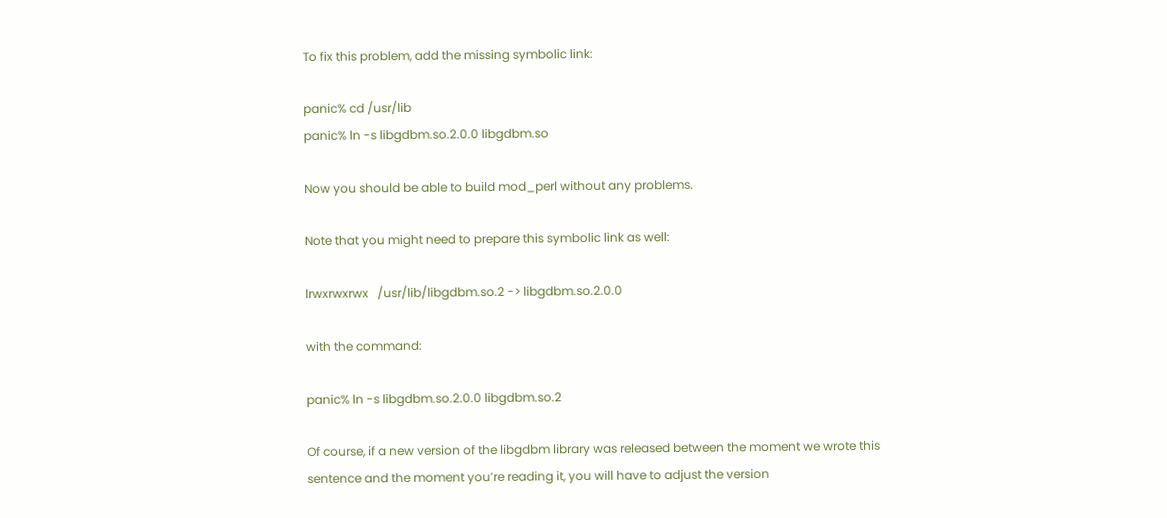To fix this problem, add the missing symbolic link:

panic% cd /usr/lib
panic% ln -s libgdbm.so.2.0.0 libgdbm.so

Now you should be able to build mod_perl without any problems.

Note that you might need to prepare this symbolic link as well:

lrwxrwxrwx   /usr/lib/libgdbm.so.2 -> libgdbm.so.2.0.0

with the command:

panic% ln -s libgdbm.so.2.0.0 libgdbm.so.2

Of course, if a new version of the libgdbm library was released between the moment we wrote this sentence and the moment you’re reading it, you will have to adjust the version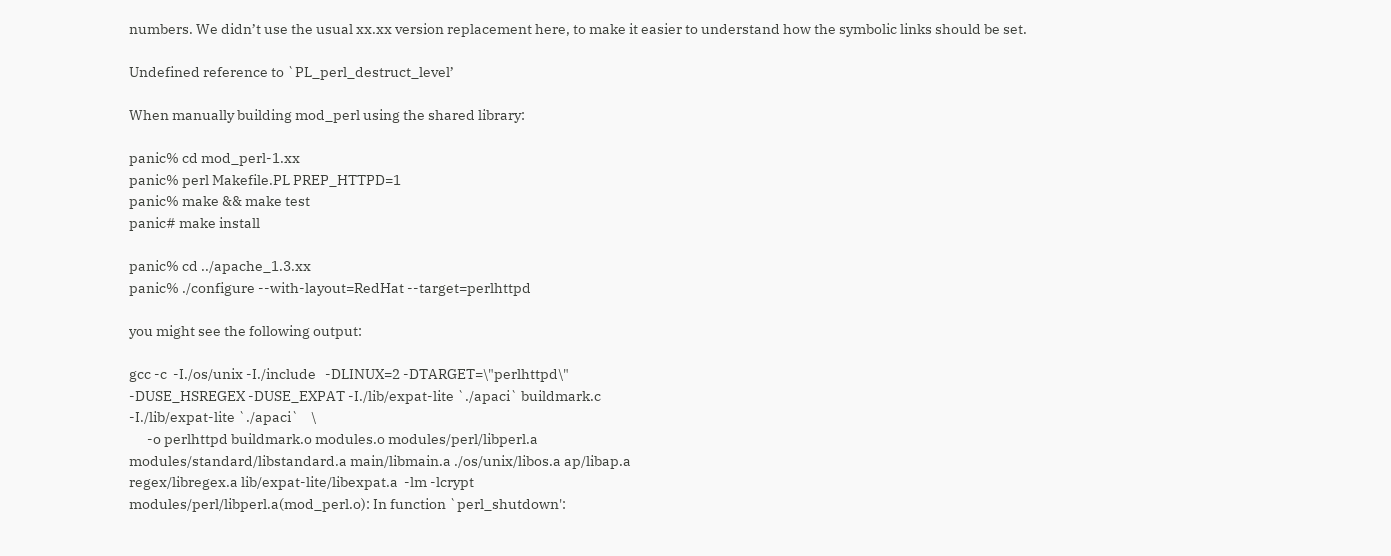numbers. We didn’t use the usual xx.xx version replacement here, to make it easier to understand how the symbolic links should be set.

Undefined reference to `PL_perl_destruct_level’

When manually building mod_perl using the shared library:

panic% cd mod_perl-1.xx
panic% perl Makefile.PL PREP_HTTPD=1
panic% make && make test
panic# make install

panic% cd ../apache_1.3.xx
panic% ./configure --with-layout=RedHat --target=perlhttpd

you might see the following output:

gcc -c  -I./os/unix -I./include   -DLINUX=2 -DTARGET=\"perlhttpd\"
-DUSE_HSREGEX -DUSE_EXPAT -I./lib/expat-lite `./apaci` buildmark.c
-I./lib/expat-lite `./apaci`    \
      -o perlhttpd buildmark.o modules.o modules/perl/libperl.a
modules/standard/libstandard.a main/libmain.a ./os/unix/libos.a ap/libap.a
regex/libregex.a lib/expat-lite/libexpat.a  -lm -lcrypt
modules/perl/libperl.a(mod_perl.o): In function `perl_shutdown':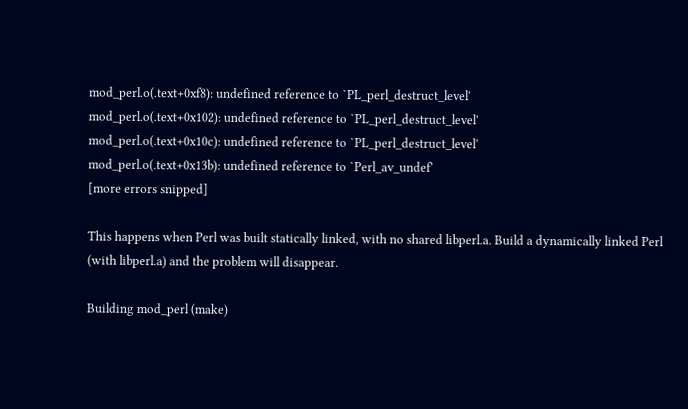mod_perl.o(.text+0xf8): undefined reference to `PL_perl_destruct_level'
mod_perl.o(.text+0x102): undefined reference to `PL_perl_destruct_level'
mod_perl.o(.text+0x10c): undefined reference to `PL_perl_destruct_level'
mod_perl.o(.text+0x13b): undefined reference to `Perl_av_undef'
[more errors snipped]

This happens when Perl was built statically linked, with no shared libperl.a. Build a dynamically linked Perl (with libperl.a) and the problem will disappear.

Building mod_perl (make)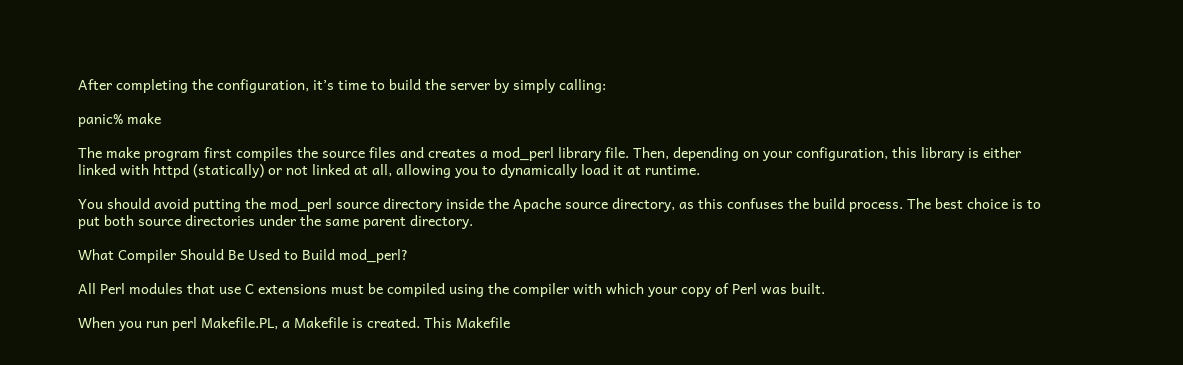After completing the configuration, it’s time to build the server by simply calling:

panic% make

The make program first compiles the source files and creates a mod_perl library file. Then, depending on your configuration, this library is either linked with httpd (statically) or not linked at all, allowing you to dynamically load it at runtime.

You should avoid putting the mod_perl source directory inside the Apache source directory, as this confuses the build process. The best choice is to put both source directories under the same parent directory.

What Compiler Should Be Used to Build mod_perl?

All Perl modules that use C extensions must be compiled using the compiler with which your copy of Perl was built.

When you run perl Makefile.PL, a Makefile is created. This Makefile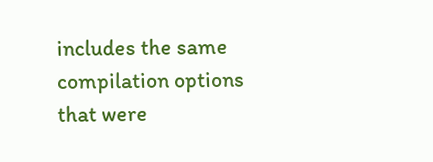includes the same compilation options that were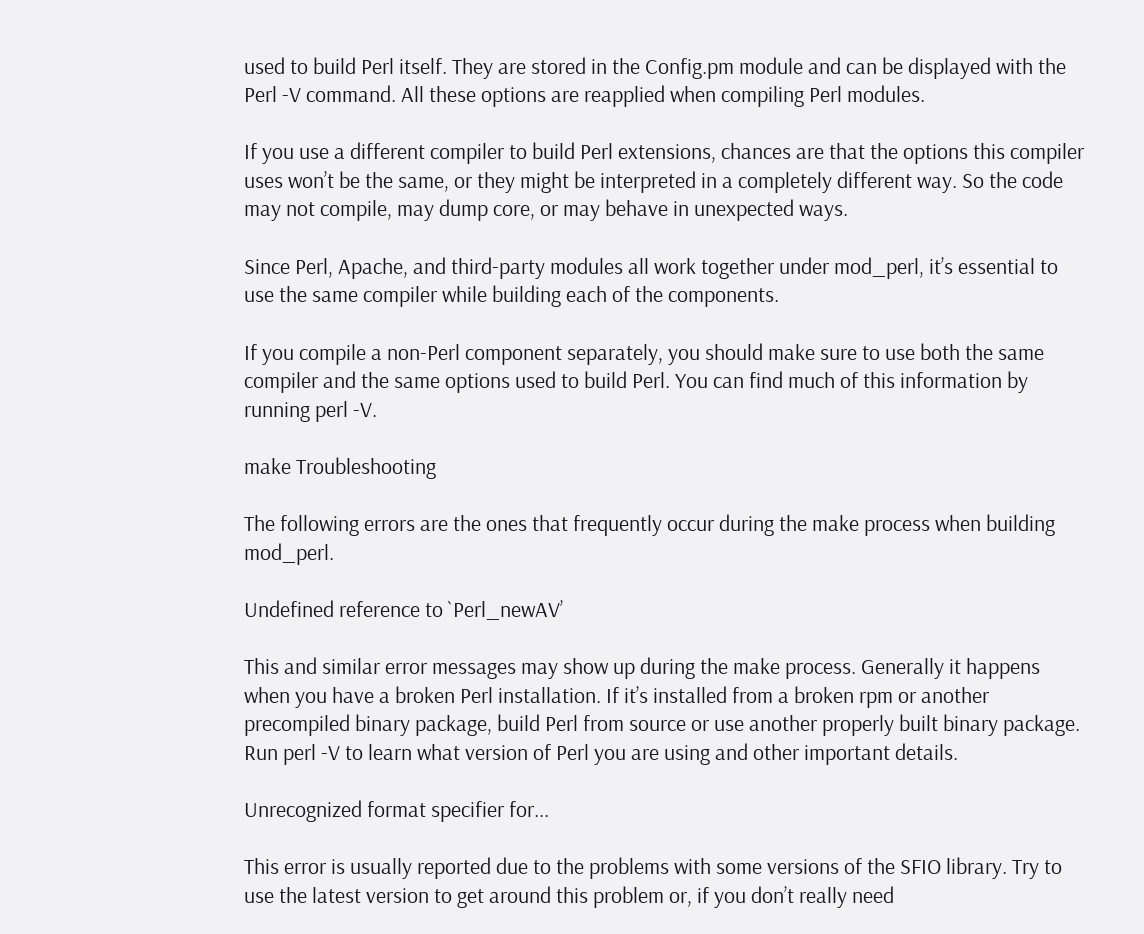used to build Perl itself. They are stored in the Config.pm module and can be displayed with the Perl -V command. All these options are reapplied when compiling Perl modules.

If you use a different compiler to build Perl extensions, chances are that the options this compiler uses won’t be the same, or they might be interpreted in a completely different way. So the code may not compile, may dump core, or may behave in unexpected ways.

Since Perl, Apache, and third-party modules all work together under mod_perl, it’s essential to use the same compiler while building each of the components.

If you compile a non-Perl component separately, you should make sure to use both the same compiler and the same options used to build Perl. You can find much of this information by running perl -V.

make Troubleshooting

The following errors are the ones that frequently occur during the make process when building mod_perl.

Undefined reference to `Perl_newAV’

This and similar error messages may show up during the make process. Generally it happens when you have a broken Perl installation. If it’s installed from a broken rpm or another precompiled binary package, build Perl from source or use another properly built binary package. Run perl -V to learn what version of Perl you are using and other important details.

Unrecognized format specifier for...

This error is usually reported due to the problems with some versions of the SFIO library. Try to use the latest version to get around this problem or, if you don’t really need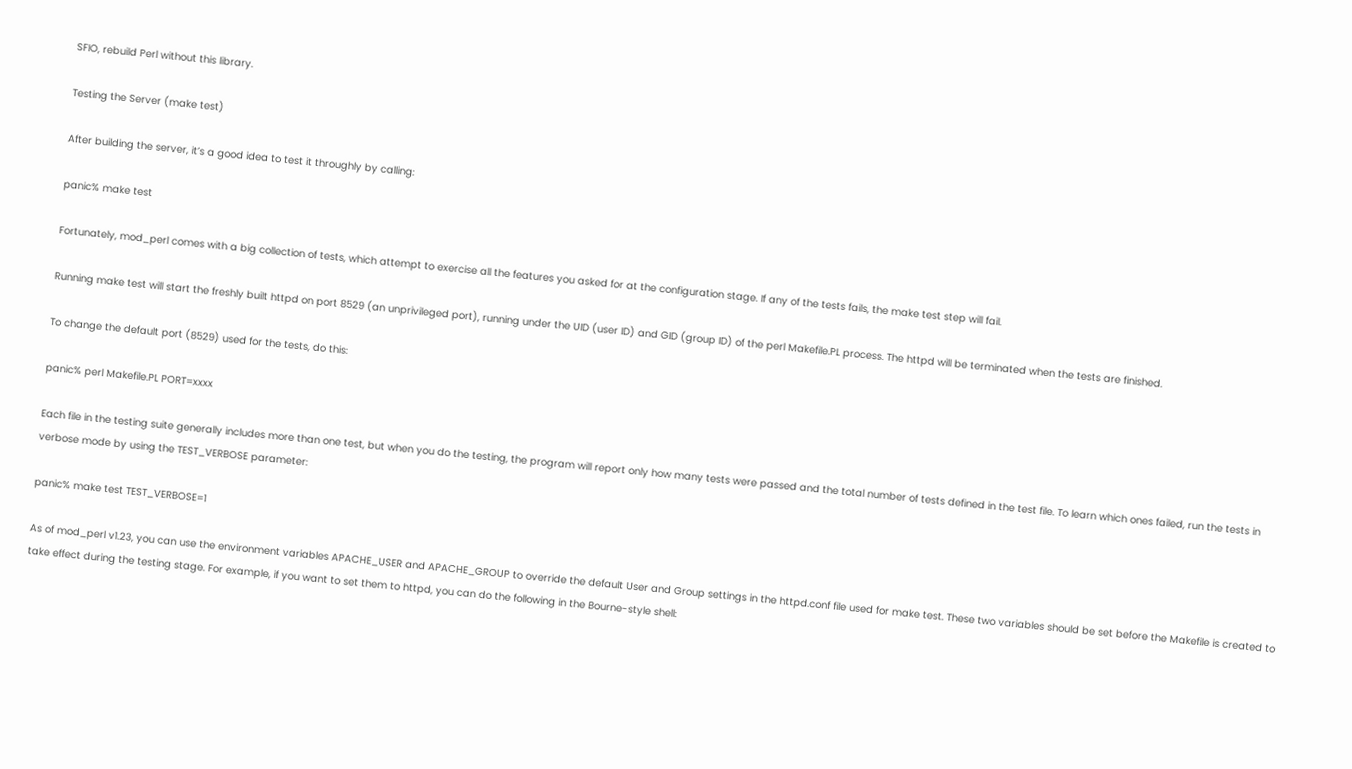SFIO, rebuild Perl without this library.

Testing the Server (make test)

After building the server, it’s a good idea to test it throughly by calling:

panic% make test

Fortunately, mod_perl comes with a big collection of tests, which attempt to exercise all the features you asked for at the configuration stage. If any of the tests fails, the make test step will fail.

Running make test will start the freshly built httpd on port 8529 (an unprivileged port), running under the UID (user ID) and GID (group ID) of the perl Makefile.PL process. The httpd will be terminated when the tests are finished.

To change the default port (8529) used for the tests, do this:

panic% perl Makefile.PL PORT=xxxx

Each file in the testing suite generally includes more than one test, but when you do the testing, the program will report only how many tests were passed and the total number of tests defined in the test file. To learn which ones failed, run the tests in verbose mode by using the TEST_VERBOSE parameter:

panic% make test TEST_VERBOSE=1

As of mod_perl v1.23, you can use the environment variables APACHE_USER and APACHE_GROUP to override the default User and Group settings in the httpd.conf file used for make test. These two variables should be set before the Makefile is created to take effect during the testing stage. For example, if you want to set them to httpd, you can do the following in the Bourne-style shell: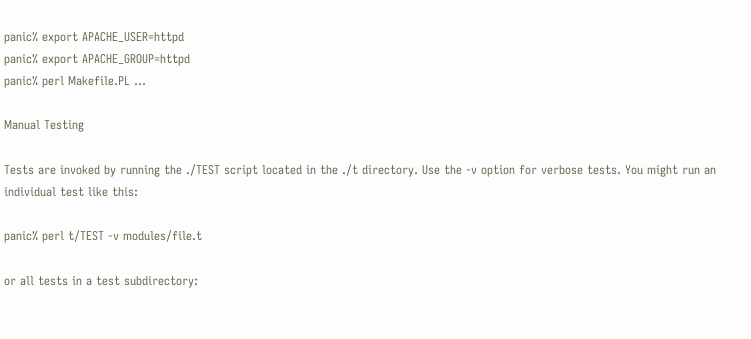panic% export APACHE_USER=httpd
panic% export APACHE_GROUP=httpd
panic% perl Makefile.PL ...

Manual Testing

Tests are invoked by running the ./TEST script located in the ./t directory. Use the -v option for verbose tests. You might run an individual test like this:

panic% perl t/TEST -v modules/file.t

or all tests in a test subdirectory: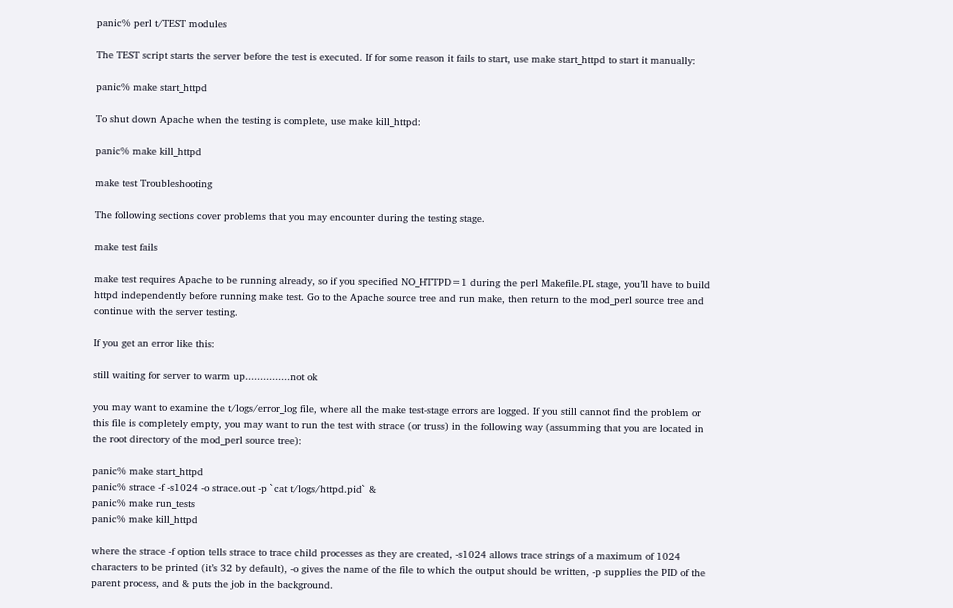panic% perl t/TEST modules

The TEST script starts the server before the test is executed. If for some reason it fails to start, use make start_httpd to start it manually:

panic% make start_httpd

To shut down Apache when the testing is complete, use make kill_httpd:

panic% make kill_httpd

make test Troubleshooting

The following sections cover problems that you may encounter during the testing stage.

make test fails

make test requires Apache to be running already, so if you specified NO_HTTPD=1 during the perl Makefile.PL stage, you’ll have to build httpd independently before running make test. Go to the Apache source tree and run make, then return to the mod_perl source tree and continue with the server testing.

If you get an error like this:

still waiting for server to warm up...............not ok

you may want to examine the t/logs/error_log file, where all the make test-stage errors are logged. If you still cannot find the problem or this file is completely empty, you may want to run the test with strace (or truss) in the following way (assumming that you are located in the root directory of the mod_perl source tree):

panic% make start_httpd
panic% strace -f -s1024 -o strace.out -p `cat t/logs/httpd.pid` &
panic% make run_tests
panic% make kill_httpd

where the strace -f option tells strace to trace child processes as they are created, -s1024 allows trace strings of a maximum of 1024 characters to be printed (it’s 32 by default), -o gives the name of the file to which the output should be written, -p supplies the PID of the parent process, and & puts the job in the background.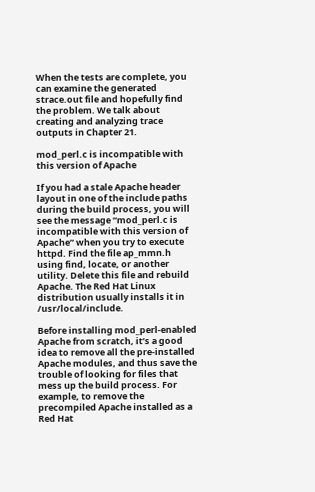When the tests are complete, you can examine the generated strace.out file and hopefully find the problem. We talk about creating and analyzing trace outputs in Chapter 21.

mod_perl.c is incompatible with this version of Apache

If you had a stale Apache header layout in one of the include paths during the build process, you will see the message “mod_perl.c is incompatible with this version of Apache” when you try to execute httpd. Find the file ap_mmn.h using find, locate, or another utility. Delete this file and rebuild Apache. The Red Hat Linux distribution usually installs it in /usr/local/include.

Before installing mod_perl-enabled Apache from scratch, it’s a good idea to remove all the pre-installed Apache modules, and thus save the trouble of looking for files that mess up the build process. For example, to remove the precompiled Apache installed as a Red Hat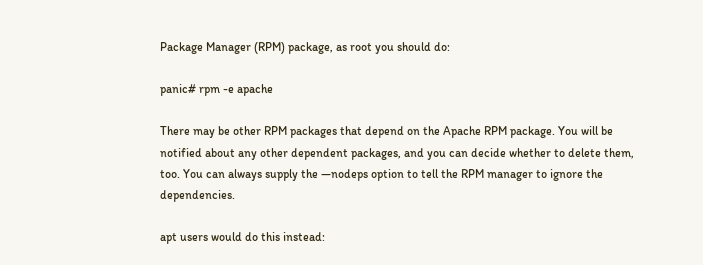Package Manager (RPM) package, as root you should do:

panic# rpm -e apache

There may be other RPM packages that depend on the Apache RPM package. You will be notified about any other dependent packages, and you can decide whether to delete them, too. You can always supply the —nodeps option to tell the RPM manager to ignore the dependencies.

apt users would do this instead: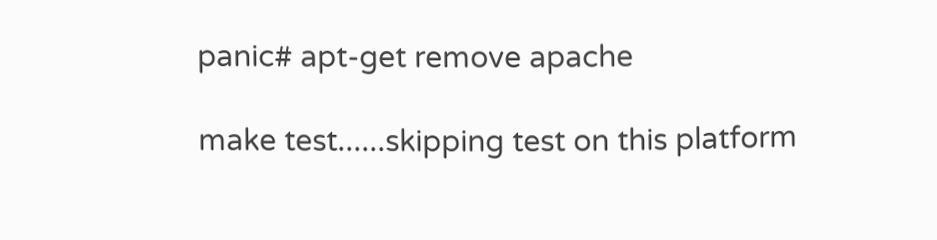panic# apt-get remove apache

make test......skipping test on this platform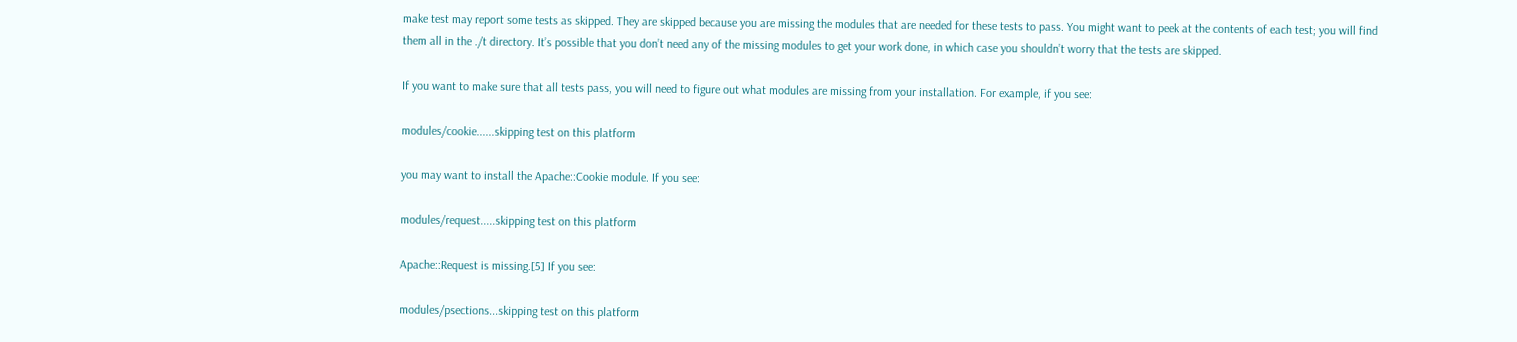make test may report some tests as skipped. They are skipped because you are missing the modules that are needed for these tests to pass. You might want to peek at the contents of each test; you will find them all in the ./t directory. It’s possible that you don’t need any of the missing modules to get your work done, in which case you shouldn’t worry that the tests are skipped.

If you want to make sure that all tests pass, you will need to figure out what modules are missing from your installation. For example, if you see:

modules/cookie......skipping test on this platform

you may want to install the Apache::Cookie module. If you see:

modules/request.....skipping test on this platform

Apache::Request is missing.[5] If you see:

modules/psections...skipping test on this platform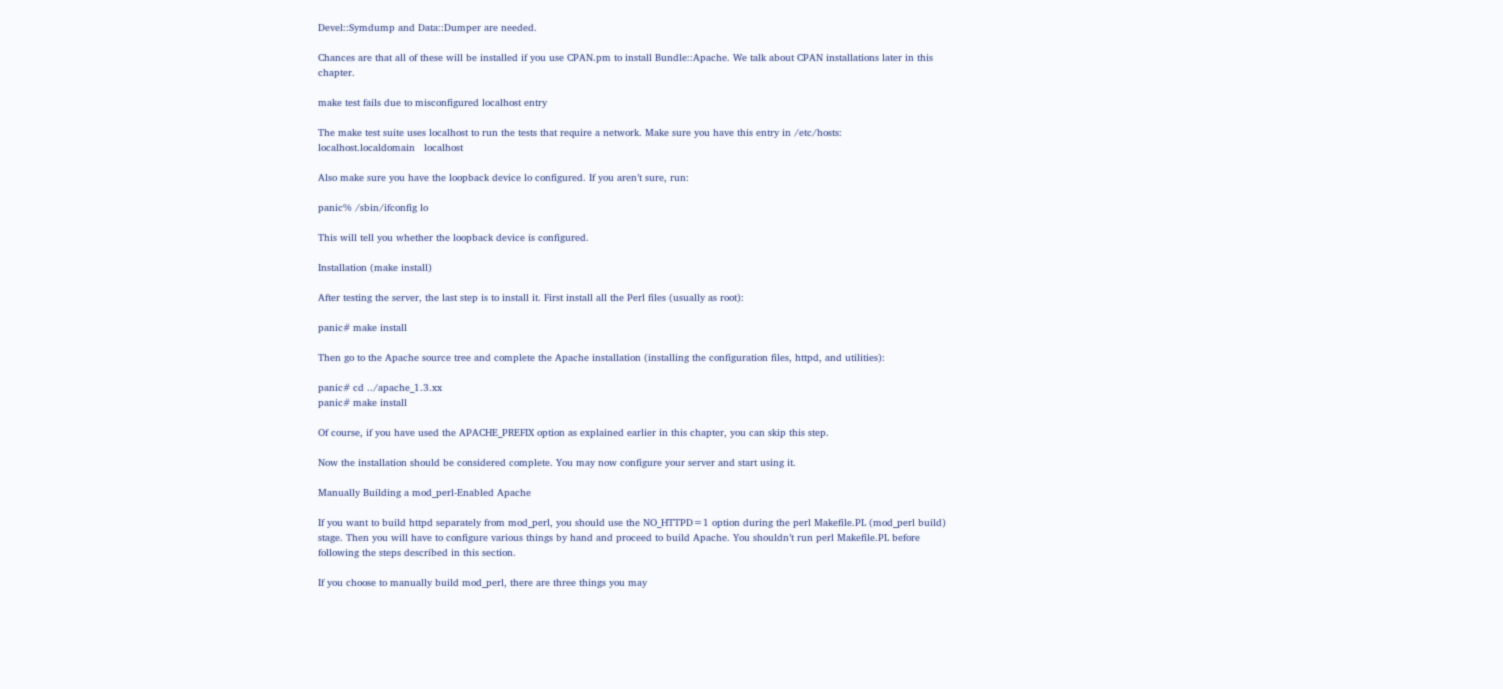Devel::Symdump and Data::Dumper are needed.

Chances are that all of these will be installed if you use CPAN.pm to install Bundle::Apache. We talk about CPAN installations later in this chapter.

make test fails due to misconfigured localhost entry

The make test suite uses localhost to run the tests that require a network. Make sure you have this entry in /etc/hosts:       localhost.localdomain   localhost

Also make sure you have the loopback device lo configured. If you aren’t sure, run:

panic% /sbin/ifconfig lo

This will tell you whether the loopback device is configured.

Installation (make install)

After testing the server, the last step is to install it. First install all the Perl files (usually as root):

panic# make install

Then go to the Apache source tree and complete the Apache installation (installing the configuration files, httpd, and utilities):

panic# cd ../apache_1.3.xx
panic# make install

Of course, if you have used the APACHE_PREFIX option as explained earlier in this chapter, you can skip this step.

Now the installation should be considered complete. You may now configure your server and start using it.

Manually Building a mod_perl-Enabled Apache

If you want to build httpd separately from mod_perl, you should use the NO_HTTPD=1 option during the perl Makefile.PL (mod_perl build) stage. Then you will have to configure various things by hand and proceed to build Apache. You shouldn’t run perl Makefile.PL before following the steps described in this section.

If you choose to manually build mod_perl, there are three things you may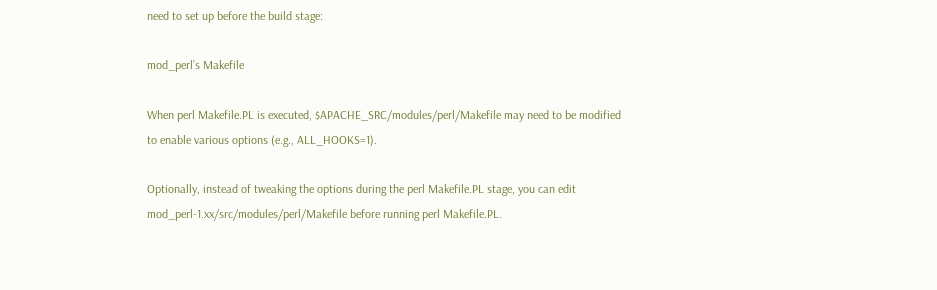need to set up before the build stage:

mod_perl’s Makefile

When perl Makefile.PL is executed, $APACHE_SRC/modules/perl/Makefile may need to be modified to enable various options (e.g., ALL_HOOKS=1).

Optionally, instead of tweaking the options during the perl Makefile.PL stage, you can edit mod_perl-1.xx/src/modules/perl/Makefile before running perl Makefile.PL.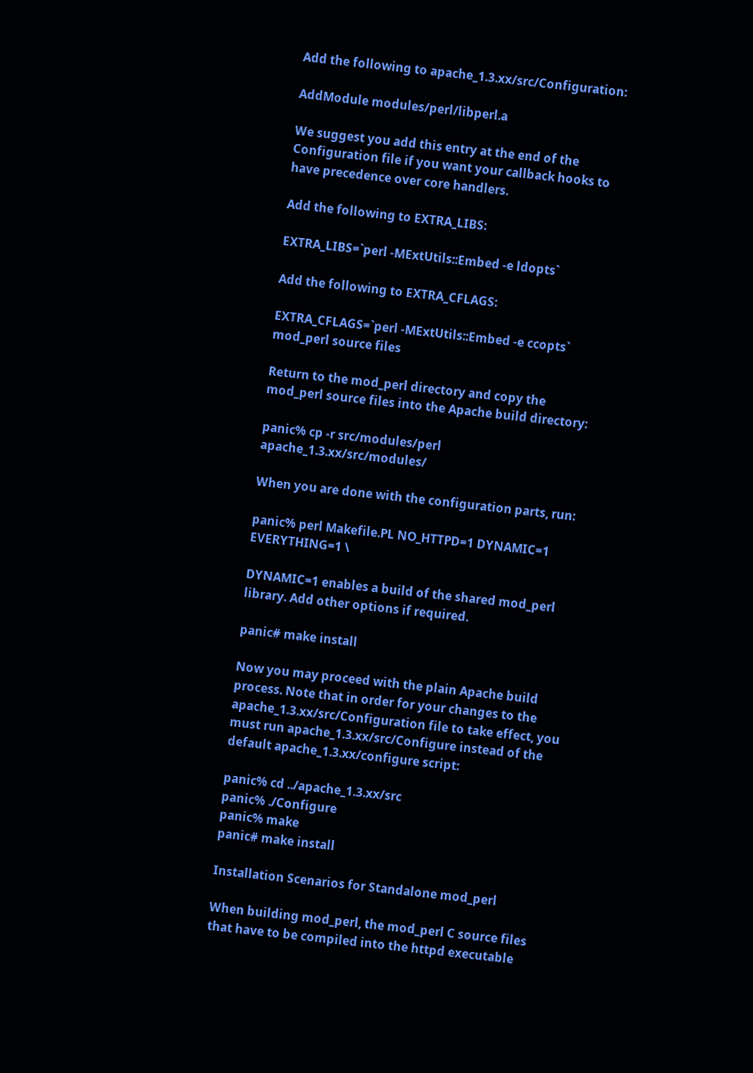Add the following to apache_1.3.xx/src/Configuration:

AddModule modules/perl/libperl.a

We suggest you add this entry at the end of the Configuration file if you want your callback hooks to have precedence over core handlers.

Add the following to EXTRA_LIBS:

EXTRA_LIBS=`perl -MExtUtils::Embed -e ldopts`

Add the following to EXTRA_CFLAGS:

EXTRA_CFLAGS=`perl -MExtUtils::Embed -e ccopts`
mod_perl source files

Return to the mod_perl directory and copy the mod_perl source files into the Apache build directory:

panic% cp -r src/modules/perl apache_1.3.xx/src/modules/

When you are done with the configuration parts, run:

panic% perl Makefile.PL NO_HTTPD=1 DYNAMIC=1  EVERYTHING=1 \

DYNAMIC=1 enables a build of the shared mod_perl library. Add other options if required.

panic# make install

Now you may proceed with the plain Apache build process. Note that in order for your changes to the apache_1.3.xx/src/Configuration file to take effect, you must run apache_1.3.xx/src/Configure instead of the default apache_1.3.xx/configure script:

panic% cd ../apache_1.3.xx/src
panic% ./Configure
panic% make
panic# make install

Installation Scenarios for Standalone mod_perl

When building mod_perl, the mod_perl C source files that have to be compiled into the httpd executable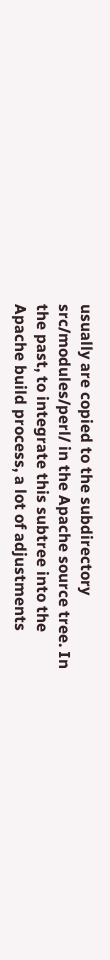usually are copied to the subdirectory src/modules/perl/ in the Apache source tree. In the past, to integrate this subtree into the Apache build process, a lot of adjustments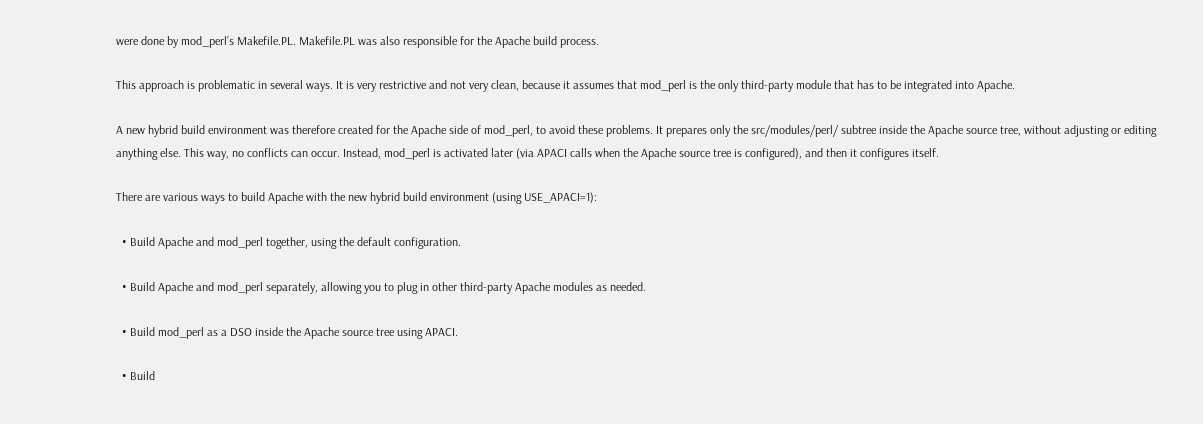were done by mod_perl’s Makefile.PL. Makefile.PL was also responsible for the Apache build process.

This approach is problematic in several ways. It is very restrictive and not very clean, because it assumes that mod_perl is the only third-party module that has to be integrated into Apache.

A new hybrid build environment was therefore created for the Apache side of mod_perl, to avoid these problems. It prepares only the src/modules/perl/ subtree inside the Apache source tree, without adjusting or editing anything else. This way, no conflicts can occur. Instead, mod_perl is activated later (via APACI calls when the Apache source tree is configured), and then it configures itself.

There are various ways to build Apache with the new hybrid build environment (using USE_APACI=1):

  • Build Apache and mod_perl together, using the default configuration.

  • Build Apache and mod_perl separately, allowing you to plug in other third-party Apache modules as needed.

  • Build mod_perl as a DSO inside the Apache source tree using APACI.

  • Build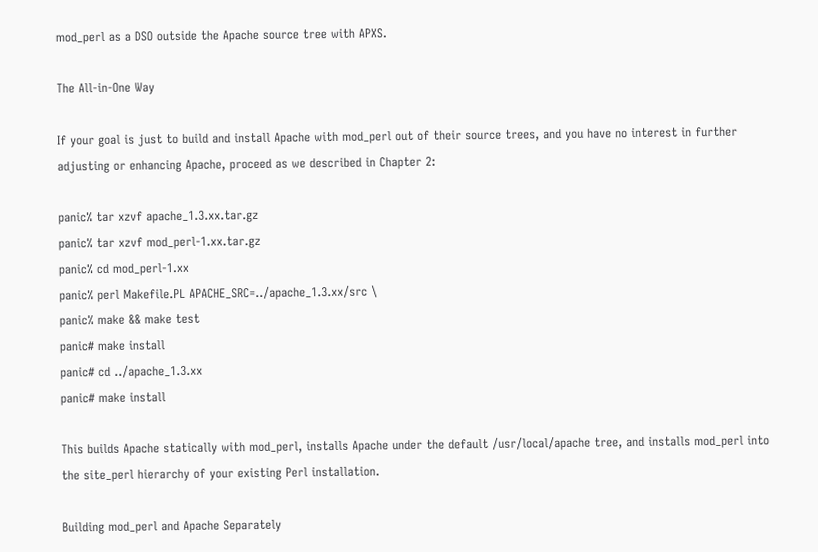mod_perl as a DSO outside the Apache source tree with APXS.

The All-in-One Way

If your goal is just to build and install Apache with mod_perl out of their source trees, and you have no interest in further adjusting or enhancing Apache, proceed as we described in Chapter 2:

panic% tar xzvf apache_1.3.xx.tar.gz
panic% tar xzvf mod_perl-1.xx.tar.gz
panic% cd mod_perl-1.xx
panic% perl Makefile.PL APACHE_SRC=../apache_1.3.xx/src \
panic% make && make test
panic# make install
panic# cd ../apache_1.3.xx
panic# make install

This builds Apache statically with mod_perl, installs Apache under the default /usr/local/apache tree, and installs mod_perl into the site_perl hierarchy of your existing Perl installation.

Building mod_perl and Apache Separately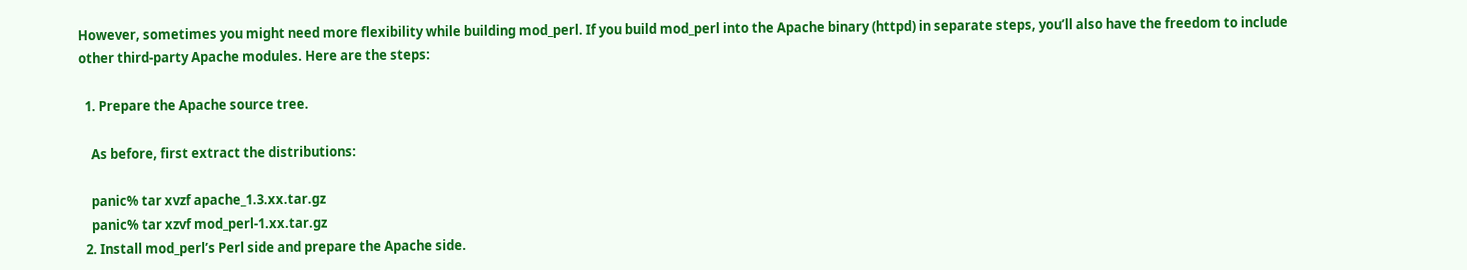However, sometimes you might need more flexibility while building mod_perl. If you build mod_perl into the Apache binary (httpd) in separate steps, you’ll also have the freedom to include other third-party Apache modules. Here are the steps:

  1. Prepare the Apache source tree.

    As before, first extract the distributions:

    panic% tar xvzf apache_1.3.xx.tar.gz
    panic% tar xzvf mod_perl-1.xx.tar.gz
  2. Install mod_perl’s Perl side and prepare the Apache side.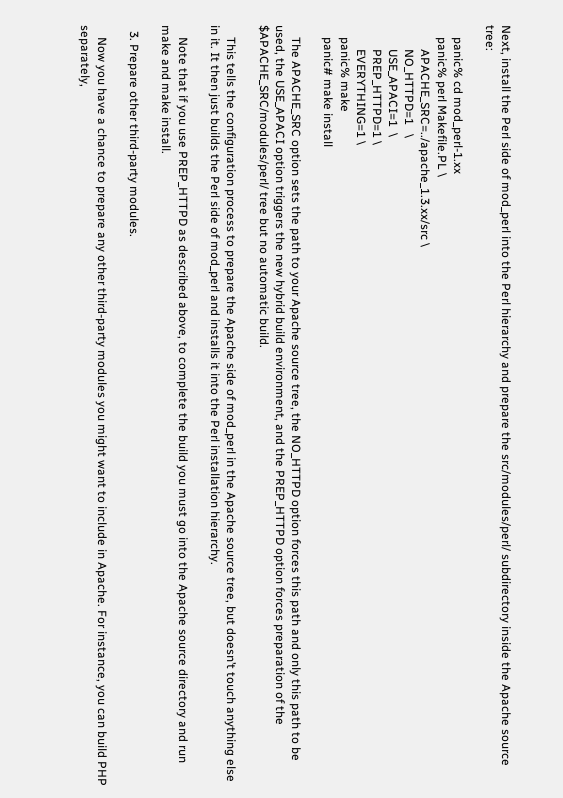Next, install the Perl side of mod_perl into the Perl hierarchy and prepare the src/modules/perl/ subdirectory inside the Apache source tree:

    panic% cd mod_perl-1.xx
    panic% perl Makefile.PL \
        APACHE_SRC=../apache_1.3.xx/src \
        NO_HTTPD=1   \
        USE_APACI=1  \
        PREP_HTTPD=1 \
        EVERYTHING=1 \
    panic% make
    panic# make install

    The APACHE_SRC option sets the path to your Apache source tree, the NO_HTTPD option forces this path and only this path to be used, the USE_APACI option triggers the new hybrid build environment, and the PREP_HTTPD option forces preparation of the $APACHE_SRC/modules/perl/ tree but no automatic build.

    This tells the configuration process to prepare the Apache side of mod_perl in the Apache source tree, but doesn’t touch anything else in it. It then just builds the Perl side of mod_perl and installs it into the Perl installation hierarchy.

    Note that if you use PREP_HTTPD as described above, to complete the build you must go into the Apache source directory and run make and make install.

  3. Prepare other third-party modules.

    Now you have a chance to prepare any other third-party modules you might want to include in Apache. For instance, you can build PHP separately,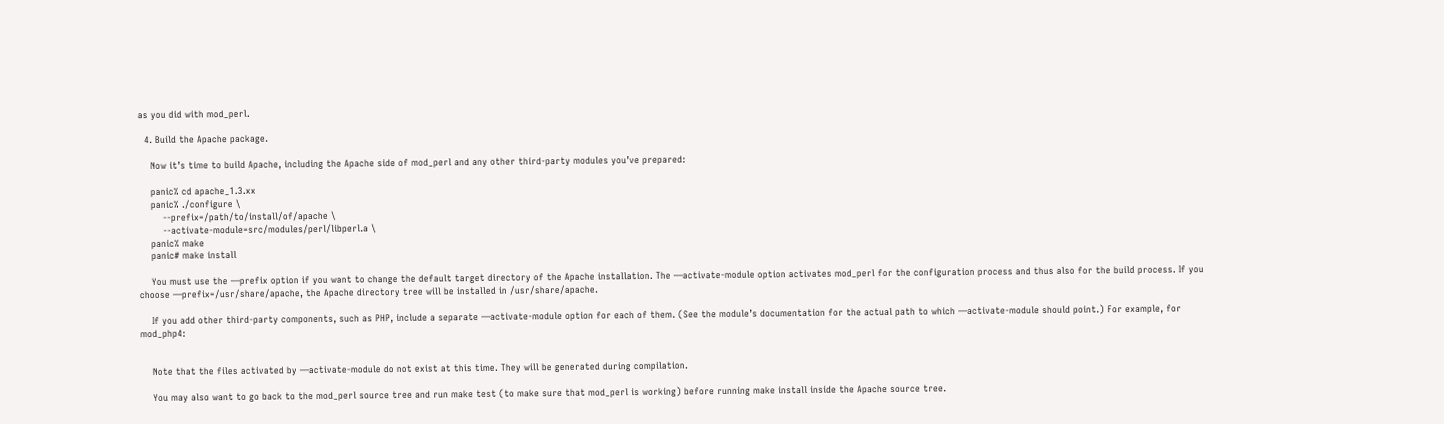as you did with mod_perl.

  4. Build the Apache package.

    Now it’s time to build Apache, including the Apache side of mod_perl and any other third-party modules you’ve prepared:

    panic% cd apache_1.3.xx
    panic% ./configure \
        --prefix=/path/to/install/of/apache \
        --activate-module=src/modules/perl/libperl.a \
    panic% make
    panic# make install

    You must use the —prefix option if you want to change the default target directory of the Apache installation. The —activate-module option activates mod_perl for the configuration process and thus also for the build process. If you choose —prefix=/usr/share/apache, the Apache directory tree will be installed in /usr/share/apache.

    If you add other third-party components, such as PHP, include a separate —activate-module option for each of them. (See the module’s documentation for the actual path to which —activate-module should point.) For example, for mod_php4:


    Note that the files activated by —activate-module do not exist at this time. They will be generated during compilation.

    You may also want to go back to the mod_perl source tree and run make test (to make sure that mod_perl is working) before running make install inside the Apache source tree.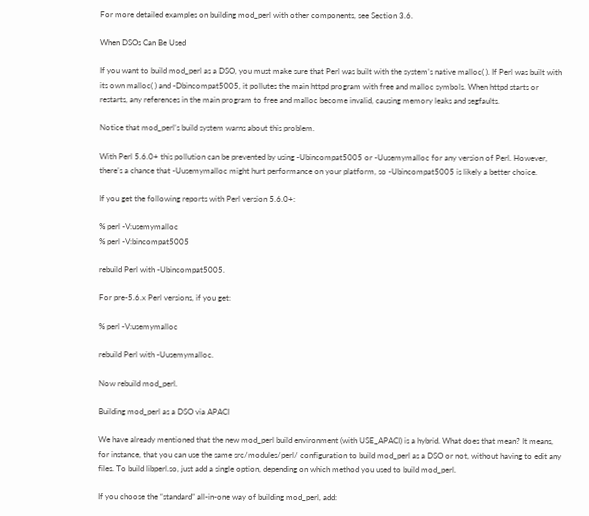For more detailed examples on building mod_perl with other components, see Section 3.6.

When DSOs Can Be Used

If you want to build mod_perl as a DSO, you must make sure that Perl was built with the system’s native malloc( ). If Perl was built with its own malloc( ) and -Dbincompat5005, it pollutes the main httpd program with free and malloc symbols. When httpd starts or restarts, any references in the main program to free and malloc become invalid, causing memory leaks and segfaults.

Notice that mod_perl’s build system warns about this problem.

With Perl 5.6.0+ this pollution can be prevented by using -Ubincompat5005 or -Uusemymalloc for any version of Perl. However, there’s a chance that -Uusemymalloc might hurt performance on your platform, so -Ubincompat5005 is likely a better choice.

If you get the following reports with Perl version 5.6.0+:

% perl -V:usemymalloc
% perl -V:bincompat5005

rebuild Perl with -Ubincompat5005.

For pre-5.6.x Perl versions, if you get:

% perl -V:usemymalloc

rebuild Perl with -Uusemymalloc.

Now rebuild mod_perl.

Building mod_perl as a DSO via APACI

We have already mentioned that the new mod_perl build environment (with USE_APACI) is a hybrid. What does that mean? It means, for instance, that you can use the same src/modules/perl/ configuration to build mod_perl as a DSO or not, without having to edit any files. To build libperl.so, just add a single option, depending on which method you used to build mod_perl.

If you choose the “standard” all-in-one way of building mod_perl, add: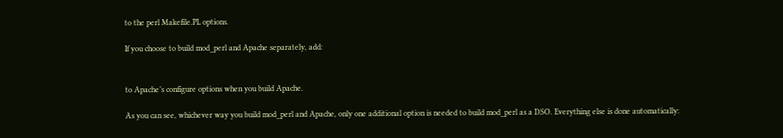to the perl Makefile.PL options.

If you choose to build mod_perl and Apache separately, add:


to Apache’s configure options when you build Apache.

As you can see, whichever way you build mod_perl and Apache, only one additional option is needed to build mod_perl as a DSO. Everything else is done automatically: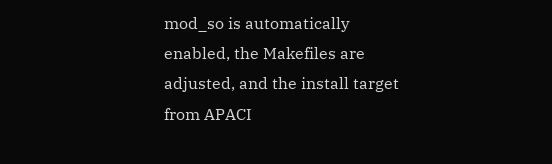mod_so is automatically enabled, the Makefiles are adjusted, and the install target from APACI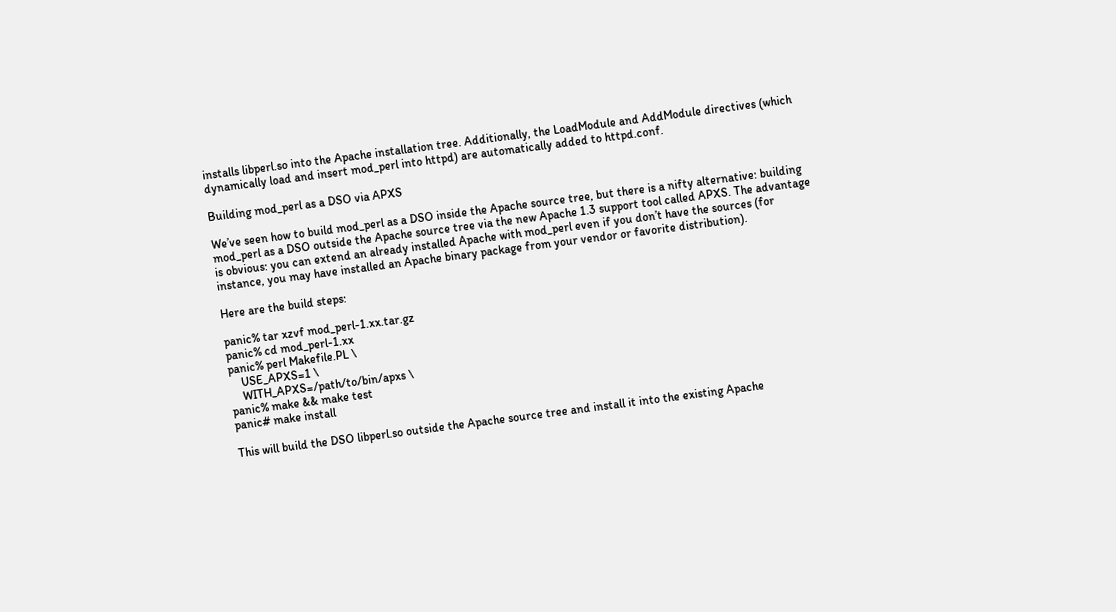installs libperl.so into the Apache installation tree. Additionally, the LoadModule and AddModule directives (which dynamically load and insert mod_perl into httpd) are automatically added to httpd.conf.

Building mod_perl as a DSO via APXS

We’ve seen how to build mod_perl as a DSO inside the Apache source tree, but there is a nifty alternative: building mod_perl as a DSO outside the Apache source tree via the new Apache 1.3 support tool called APXS. The advantage is obvious: you can extend an already installed Apache with mod_perl even if you don’t have the sources (for instance, you may have installed an Apache binary package from your vendor or favorite distribution).

Here are the build steps:

panic% tar xzvf mod_perl-1.xx.tar.gz
panic% cd mod_perl-1.xx
panic% perl Makefile.PL \
    USE_APXS=1 \
    WITH_APXS=/path/to/bin/apxs \
panic% make && make test
panic# make install

This will build the DSO libperl.so outside the Apache source tree and install it into the existing Apache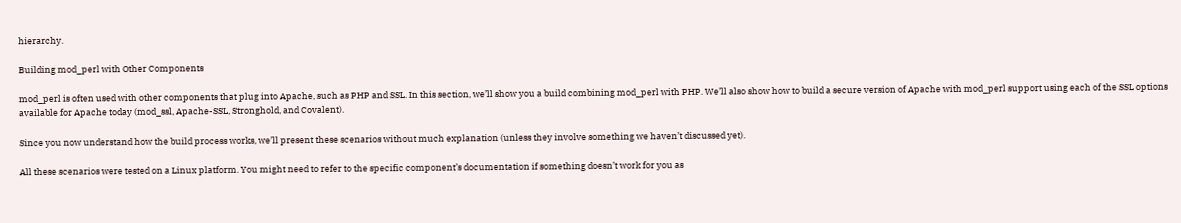hierarchy.

Building mod_perl with Other Components

mod_perl is often used with other components that plug into Apache, such as PHP and SSL. In this section, we’ll show you a build combining mod_perl with PHP. We’ll also show how to build a secure version of Apache with mod_perl support using each of the SSL options available for Apache today (mod_ssl, Apache-SSL, Stronghold, and Covalent).

Since you now understand how the build process works, we’ll present these scenarios without much explanation (unless they involve something we haven’t discussed yet).

All these scenarios were tested on a Linux platform. You might need to refer to the specific component’s documentation if something doesn’t work for you as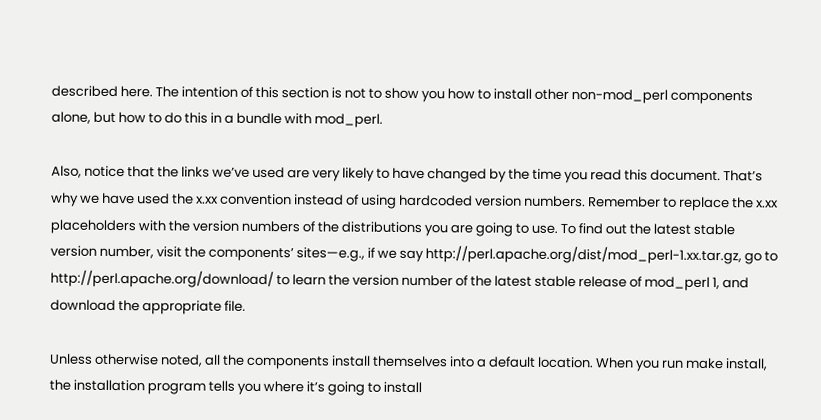described here. The intention of this section is not to show you how to install other non-mod_perl components alone, but how to do this in a bundle with mod_perl.

Also, notice that the links we’ve used are very likely to have changed by the time you read this document. That’s why we have used the x.xx convention instead of using hardcoded version numbers. Remember to replace the x.xx placeholders with the version numbers of the distributions you are going to use. To find out the latest stable version number, visit the components’ sites—e.g., if we say http://perl.apache.org/dist/mod_perl-1.xx.tar.gz, go to http://perl.apache.org/download/ to learn the version number of the latest stable release of mod_perl 1, and download the appropriate file.

Unless otherwise noted, all the components install themselves into a default location. When you run make install, the installation program tells you where it’s going to install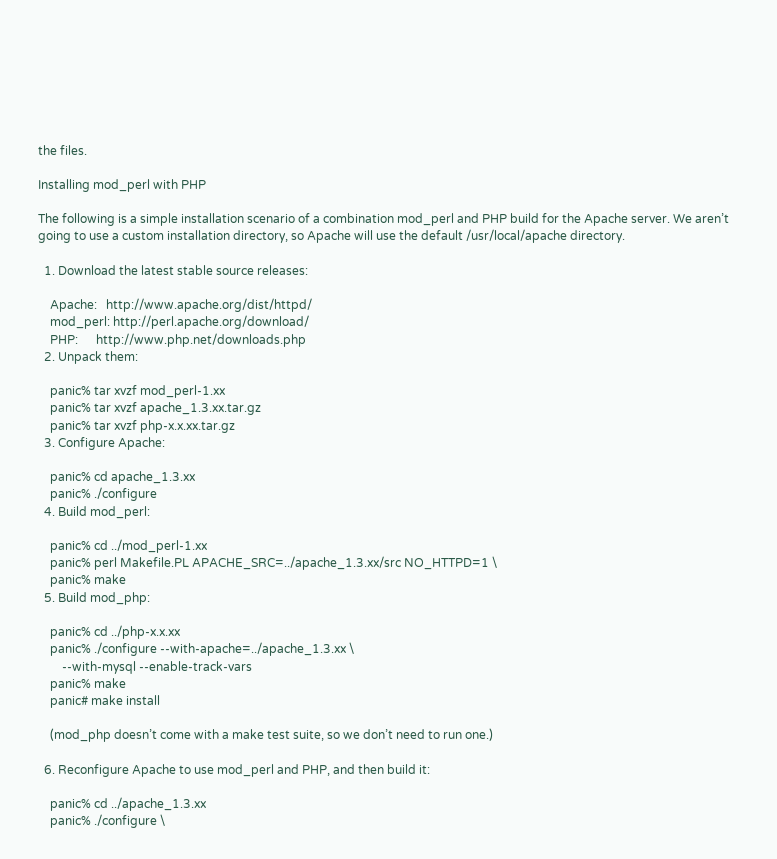the files.

Installing mod_perl with PHP

The following is a simple installation scenario of a combination mod_perl and PHP build for the Apache server. We aren’t going to use a custom installation directory, so Apache will use the default /usr/local/apache directory.

  1. Download the latest stable source releases:

    Apache:   http://www.apache.org/dist/httpd/
    mod_perl: http://perl.apache.org/download/
    PHP:      http://www.php.net/downloads.php
  2. Unpack them:

    panic% tar xvzf mod_perl-1.xx
    panic% tar xvzf apache_1.3.xx.tar.gz
    panic% tar xvzf php-x.x.xx.tar.gz
  3. Configure Apache:

    panic% cd apache_1.3.xx
    panic% ./configure
  4. Build mod_perl:

    panic% cd ../mod_perl-1.xx
    panic% perl Makefile.PL APACHE_SRC=../apache_1.3.xx/src NO_HTTPD=1 \
    panic% make
  5. Build mod_php:

    panic% cd ../php-x.x.xx
    panic% ./configure --with-apache=../apache_1.3.xx \
        --with-mysql --enable-track-vars
    panic% make
    panic# make install

    (mod_php doesn’t come with a make test suite, so we don’t need to run one.)

  6. Reconfigure Apache to use mod_perl and PHP, and then build it:

    panic% cd ../apache_1.3.xx
    panic% ./configure \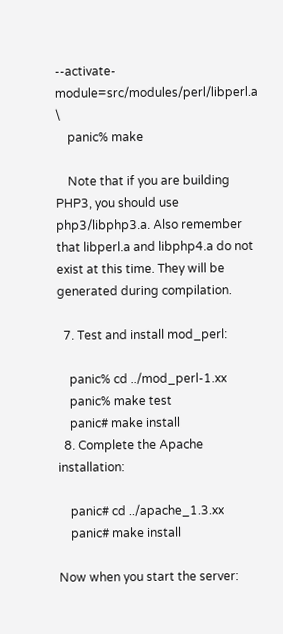--activate-module=src/modules/perl/libperl.a \
    panic% make

    Note that if you are building PHP3, you should use php3/libphp3.a. Also remember that libperl.a and libphp4.a do not exist at this time. They will be generated during compilation.

  7. Test and install mod_perl:

    panic% cd ../mod_perl-1.xx
    panic% make test
    panic# make install
  8. Complete the Apache installation:

    panic# cd ../apache_1.3.xx
    panic# make install

Now when you start the server: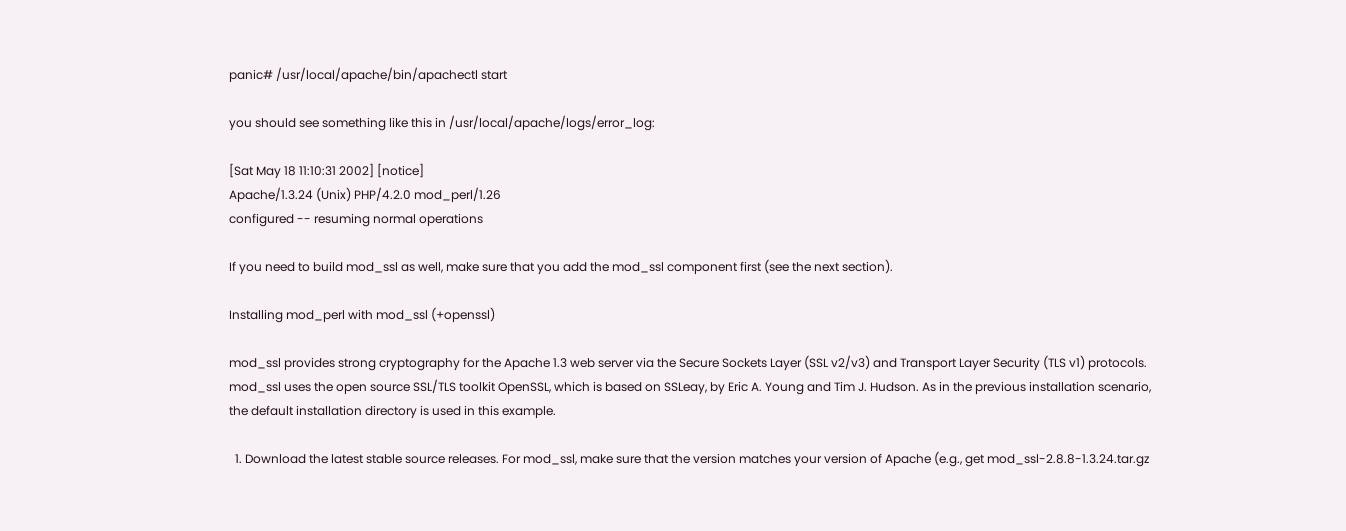panic# /usr/local/apache/bin/apachectl start

you should see something like this in /usr/local/apache/logs/error_log:

[Sat May 18 11:10:31 2002] [notice]
Apache/1.3.24 (Unix) PHP/4.2.0 mod_perl/1.26
configured -- resuming normal operations

If you need to build mod_ssl as well, make sure that you add the mod_ssl component first (see the next section).

Installing mod_perl with mod_ssl (+openssl)

mod_ssl provides strong cryptography for the Apache 1.3 web server via the Secure Sockets Layer (SSL v2/v3) and Transport Layer Security (TLS v1) protocols. mod_ssl uses the open source SSL/TLS toolkit OpenSSL, which is based on SSLeay, by Eric A. Young and Tim J. Hudson. As in the previous installation scenario, the default installation directory is used in this example.

  1. Download the latest stable source releases. For mod_ssl, make sure that the version matches your version of Apache (e.g., get mod_ssl-2.8.8-1.3.24.tar.gz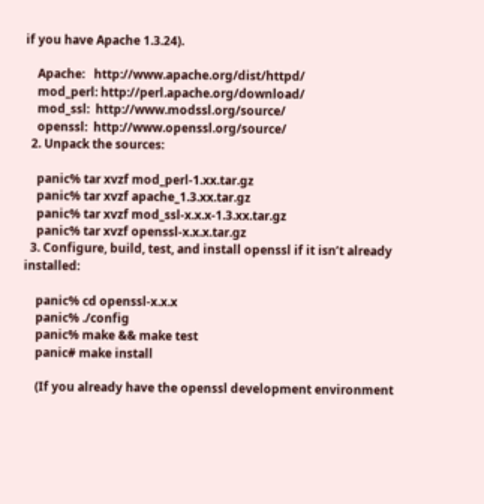if you have Apache 1.3.24).

    Apache:   http://www.apache.org/dist/httpd/
    mod_perl: http://perl.apache.org/download/
    mod_ssl:  http://www.modssl.org/source/
    openssl:  http://www.openssl.org/source/
  2. Unpack the sources:

    panic% tar xvzf mod_perl-1.xx.tar.gz
    panic% tar xvzf apache_1.3.xx.tar.gz
    panic% tar xvzf mod_ssl-x.x.x-1.3.xx.tar.gz
    panic% tar xvzf openssl-x.x.x.tar.gz
  3. Configure, build, test, and install openssl if it isn’t already installed:

    panic% cd openssl-x.x.x
    panic% ./config
    panic% make && make test
    panic# make install

    (If you already have the openssl development environment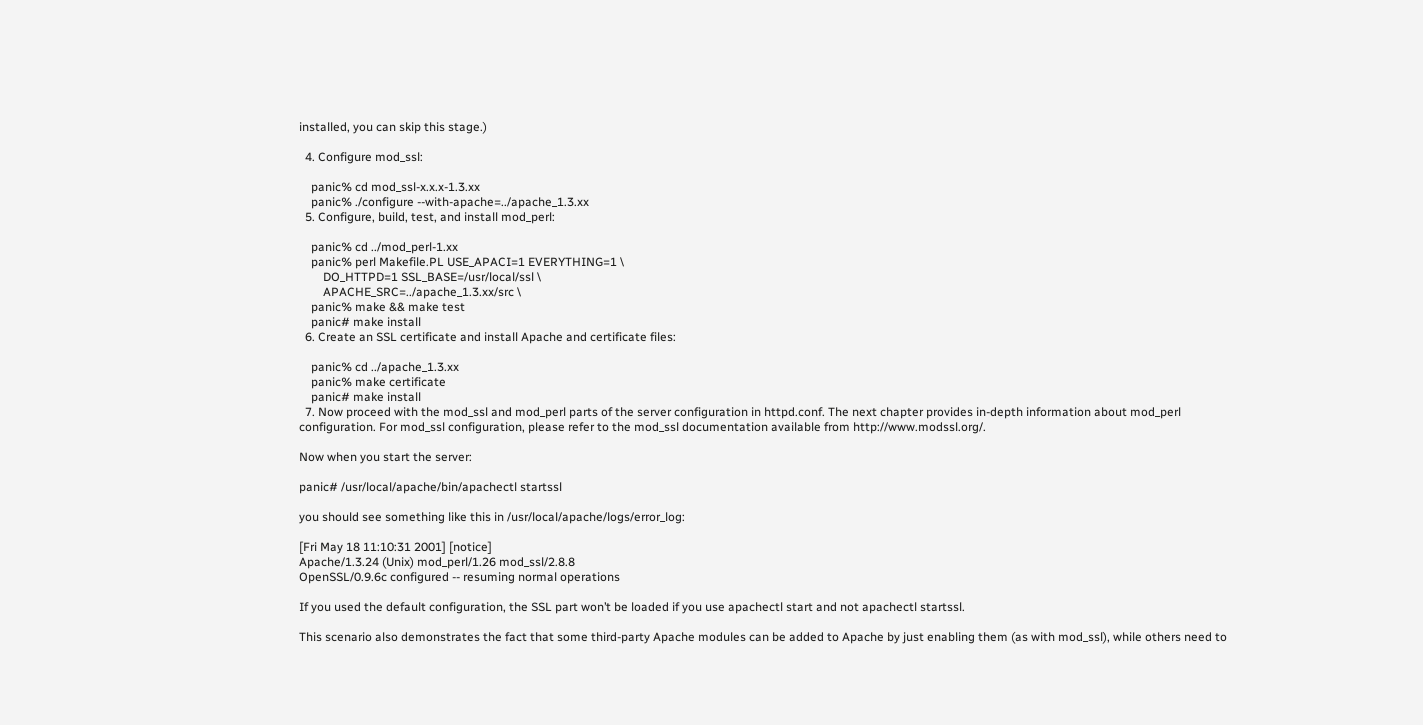installed, you can skip this stage.)

  4. Configure mod_ssl:

    panic% cd mod_ssl-x.x.x-1.3.xx
    panic% ./configure --with-apache=../apache_1.3.xx
  5. Configure, build, test, and install mod_perl:

    panic% cd ../mod_perl-1.xx
    panic% perl Makefile.PL USE_APACI=1 EVERYTHING=1 \
        DO_HTTPD=1 SSL_BASE=/usr/local/ssl \
        APACHE_SRC=../apache_1.3.xx/src \
    panic% make && make test
    panic# make install
  6. Create an SSL certificate and install Apache and certificate files:

    panic% cd ../apache_1.3.xx
    panic% make certificate
    panic# make install
  7. Now proceed with the mod_ssl and mod_perl parts of the server configuration in httpd.conf. The next chapter provides in-depth information about mod_perl configuration. For mod_ssl configuration, please refer to the mod_ssl documentation available from http://www.modssl.org/.

Now when you start the server:

panic# /usr/local/apache/bin/apachectl startssl

you should see something like this in /usr/local/apache/logs/error_log:

[Fri May 18 11:10:31 2001] [notice]
Apache/1.3.24 (Unix) mod_perl/1.26 mod_ssl/2.8.8
OpenSSL/0.9.6c configured -- resuming normal operations

If you used the default configuration, the SSL part won’t be loaded if you use apachectl start and not apachectl startssl.

This scenario also demonstrates the fact that some third-party Apache modules can be added to Apache by just enabling them (as with mod_ssl), while others need to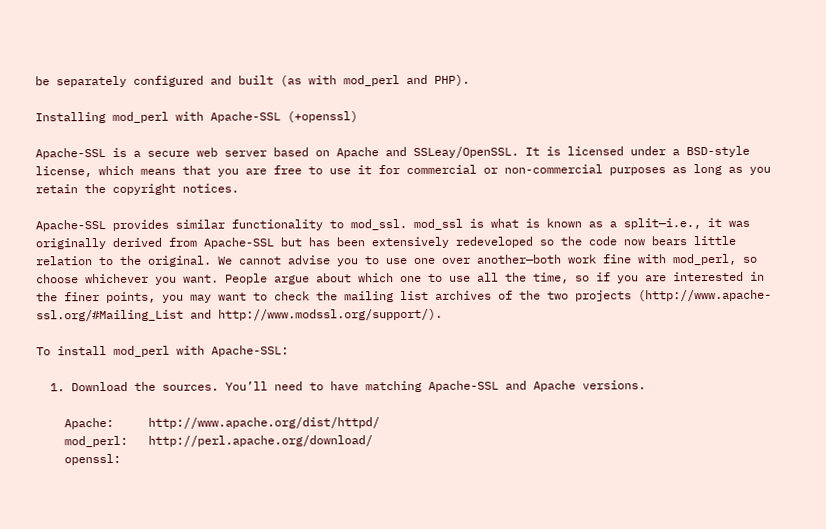be separately configured and built (as with mod_perl and PHP).

Installing mod_perl with Apache-SSL (+openssl)

Apache-SSL is a secure web server based on Apache and SSLeay/OpenSSL. It is licensed under a BSD-style license, which means that you are free to use it for commercial or non-commercial purposes as long as you retain the copyright notices.

Apache-SSL provides similar functionality to mod_ssl. mod_ssl is what is known as a split—i.e., it was originally derived from Apache-SSL but has been extensively redeveloped so the code now bears little relation to the original. We cannot advise you to use one over another—both work fine with mod_perl, so choose whichever you want. People argue about which one to use all the time, so if you are interested in the finer points, you may want to check the mailing list archives of the two projects (http://www.apache-ssl.org/#Mailing_List and http://www.modssl.org/support/).

To install mod_perl with Apache-SSL:

  1. Download the sources. You’ll need to have matching Apache-SSL and Apache versions.

    Apache:     http://www.apache.org/dist/httpd/
    mod_perl:   http://perl.apache.org/download/
    openssl: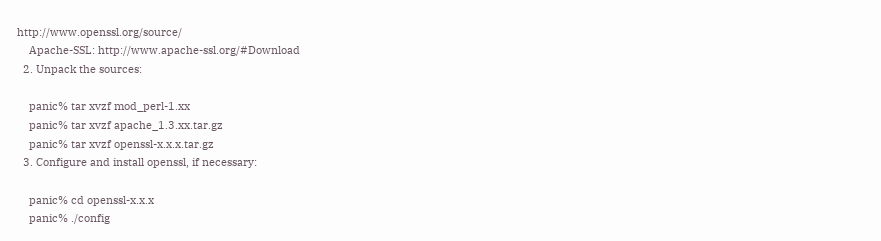http://www.openssl.org/source/
    Apache-SSL: http://www.apache-ssl.org/#Download
  2. Unpack the sources:

    panic% tar xvzf mod_perl-1.xx
    panic% tar xvzf apache_1.3.xx.tar.gz
    panic% tar xvzf openssl-x.x.x.tar.gz
  3. Configure and install openssl, if necessary:

    panic% cd openssl-x.x.x
    panic% ./config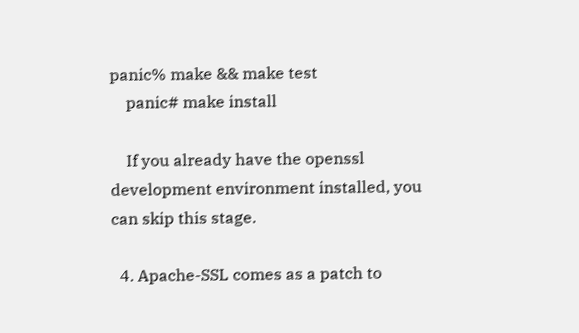panic% make && make test
    panic# make install

    If you already have the openssl development environment installed, you can skip this stage.

  4. Apache-SSL comes as a patch to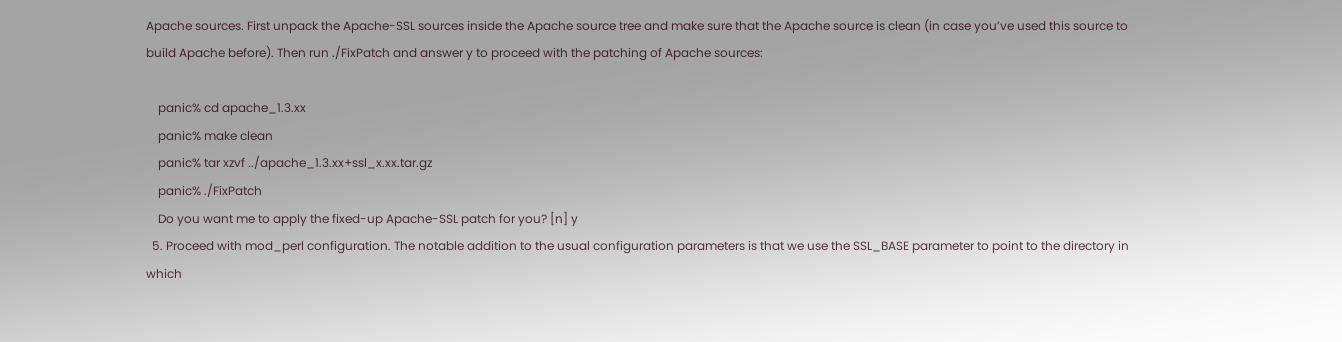Apache sources. First unpack the Apache-SSL sources inside the Apache source tree and make sure that the Apache source is clean (in case you’ve used this source to build Apache before). Then run ./FixPatch and answer y to proceed with the patching of Apache sources:

    panic% cd apache_1.3.xx
    panic% make clean
    panic% tar xzvf ../apache_1.3.xx+ssl_x.xx.tar.gz
    panic% ./FixPatch
    Do you want me to apply the fixed-up Apache-SSL patch for you? [n] y
  5. Proceed with mod_perl configuration. The notable addition to the usual configuration parameters is that we use the SSL_BASE parameter to point to the directory in which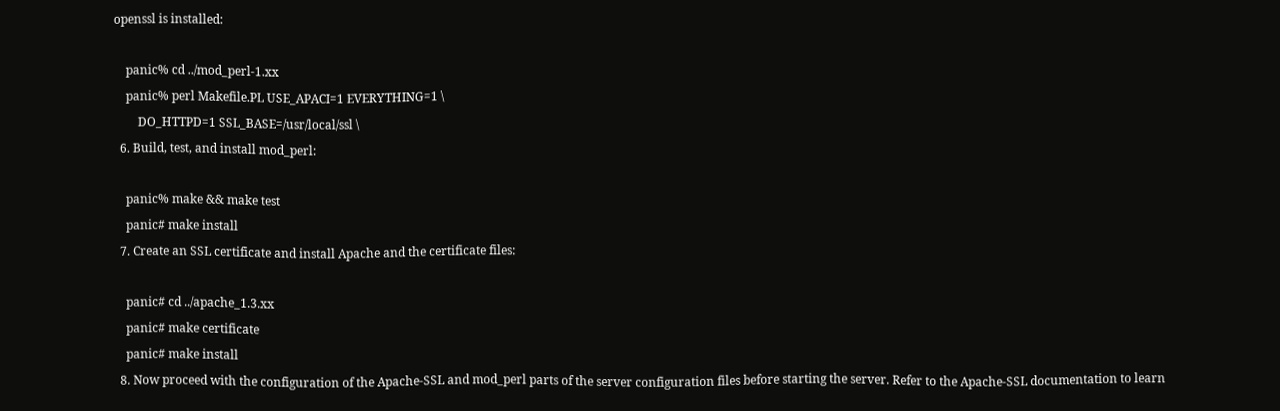openssl is installed:

    panic% cd ../mod_perl-1.xx
    panic% perl Makefile.PL USE_APACI=1 EVERYTHING=1 \
        DO_HTTPD=1 SSL_BASE=/usr/local/ssl \
  6. Build, test, and install mod_perl:

    panic% make && make test
    panic# make install
  7. Create an SSL certificate and install Apache and the certificate files:

    panic# cd ../apache_1.3.xx
    panic# make certificate
    panic# make install
  8. Now proceed with the configuration of the Apache-SSL and mod_perl parts of the server configuration files before starting the server. Refer to the Apache-SSL documentation to learn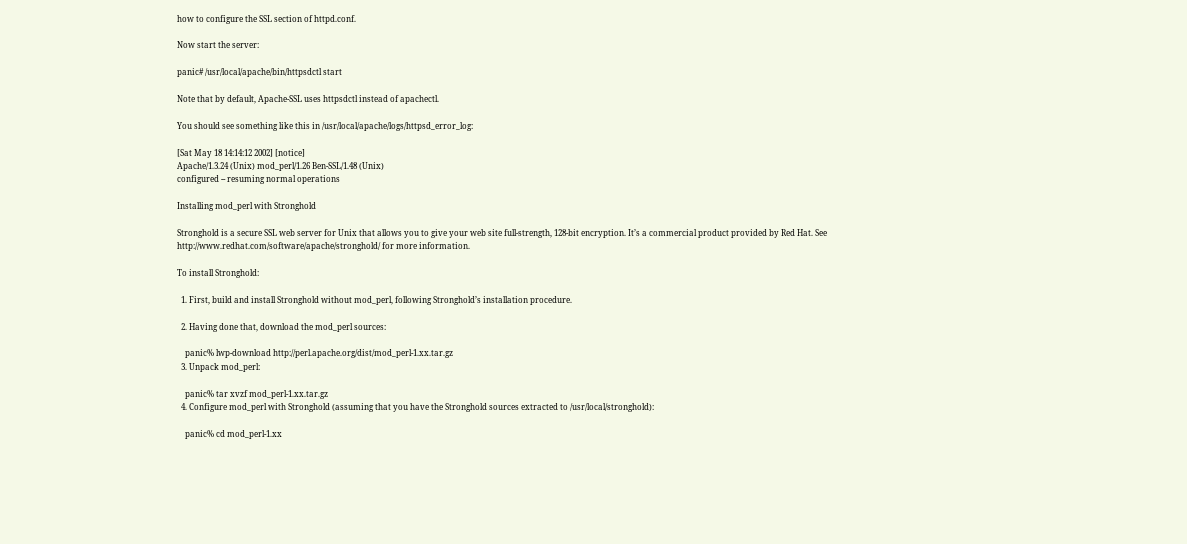how to configure the SSL section of httpd.conf.

Now start the server:

panic# /usr/local/apache/bin/httpsdctl start

Note that by default, Apache-SSL uses httpsdctl instead of apachectl.

You should see something like this in /usr/local/apache/logs/httpsd_error_log:

[Sat May 18 14:14:12 2002] [notice]
Apache/1.3.24 (Unix) mod_perl/1.26 Ben-SSL/1.48 (Unix)
configured -- resuming normal operations

Installing mod_perl with Stronghold

Stronghold is a secure SSL web server for Unix that allows you to give your web site full-strength, 128-bit encryption. It’s a commercial product provided by Red Hat. See http://www.redhat.com/software/apache/stronghold/ for more information.

To install Stronghold:

  1. First, build and install Stronghold without mod_perl, following Stronghold’s installation procedure.

  2. Having done that, download the mod_perl sources:

    panic% lwp-download http://perl.apache.org/dist/mod_perl-1.xx.tar.gz
  3. Unpack mod_perl:

    panic% tar xvzf mod_perl-1.xx.tar.gz
  4. Configure mod_perl with Stronghold (assuming that you have the Stronghold sources extracted to /usr/local/stronghold):

    panic% cd mod_perl-1.xx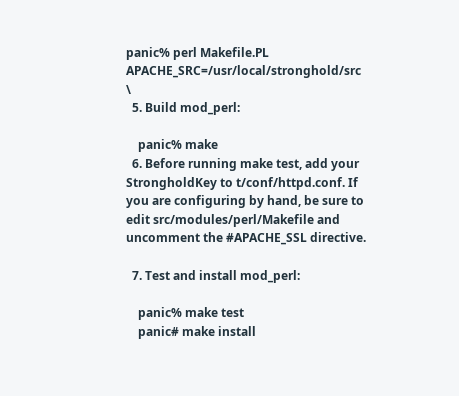panic% perl Makefile.PL APACHE_SRC=/usr/local/stronghold/src \
  5. Build mod_perl:

    panic% make
  6. Before running make test, add your StrongholdKey to t/conf/httpd.conf. If you are configuring by hand, be sure to edit src/modules/perl/Makefile and uncomment the #APACHE_SSL directive.

  7. Test and install mod_perl:

    panic% make test
    panic# make install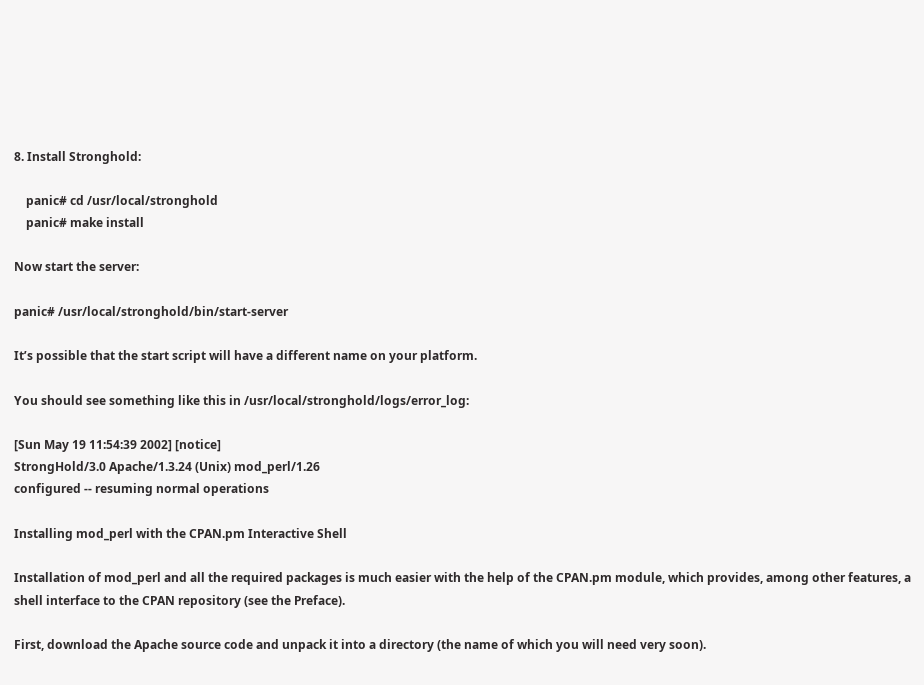8. Install Stronghold:

    panic# cd /usr/local/stronghold
    panic# make install

Now start the server:

panic# /usr/local/stronghold/bin/start-server

It’s possible that the start script will have a different name on your platform.

You should see something like this in /usr/local/stronghold/logs/error_log:

[Sun May 19 11:54:39 2002] [notice]
StrongHold/3.0 Apache/1.3.24 (Unix) mod_perl/1.26
configured -- resuming normal operations

Installing mod_perl with the CPAN.pm Interactive Shell

Installation of mod_perl and all the required packages is much easier with the help of the CPAN.pm module, which provides, among other features, a shell interface to the CPAN repository (see the Preface).

First, download the Apache source code and unpack it into a directory (the name of which you will need very soon).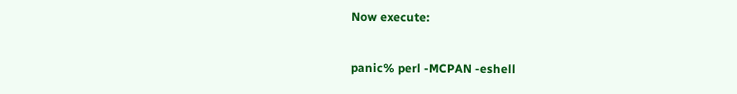Now execute:

panic% perl -MCPAN -eshell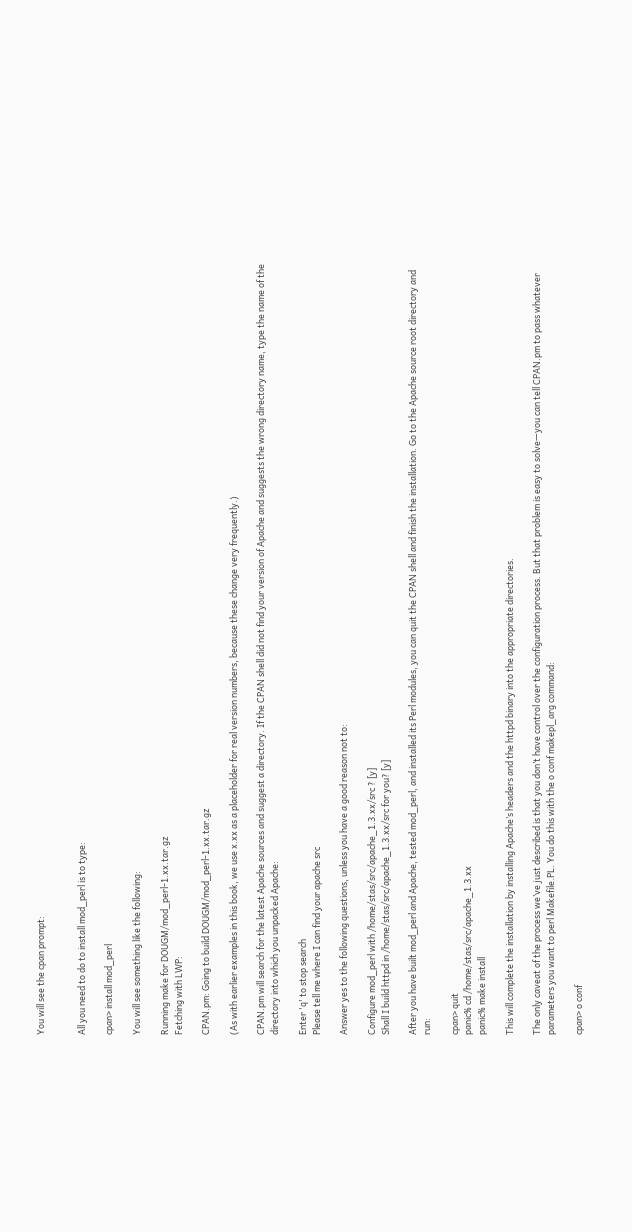You will see the cpan prompt:


All you need to do to install mod_perl is to type:

cpan> install mod_perl

You will see something like the following:

Running make for DOUGM/mod_perl-1.xx.tar.gz
Fetching with LWP:

CPAN.pm: Going to build DOUGM/mod_perl-1.xx.tar.gz

(As with earlier examples in this book, we use x.xx as a placeholder for real version numbers, because these change very frequently.)

CPAN.pm will search for the latest Apache sources and suggest a directory. If the CPAN shell did not find your version of Apache and suggests the wrong directory name, type the name of the directory into which you unpacked Apache:

Enter 'q' to stop search
Please tell me where I can find your apache src

Answer yes to the following questions, unless you have a good reason not to:

Configure mod_perl with /home/stas/src/apache_1.3.xx/src ? [y]
Shall I build httpd in /home/stas/src/apache_1.3.xx/src for you? [y]

After you have built mod_perl and Apache, tested mod_perl, and installed its Perl modules, you can quit the CPAN shell and finish the installation. Go to the Apache source root directory and run:

cpan> quit
panic% cd /home/stas/src/apache_1.3.xx
panic% make install

This will complete the installation by installing Apache’s headers and the httpd binary into the appropriate directories.

The only caveat of the process we’ve just described is that you don’t have control over the configuration process. But that problem is easy to solve—you can tell CPAN.pm to pass whatever parameters you want to perl Makefile.PL. You do this with the o conf makepl_arg command:

cpan> o conf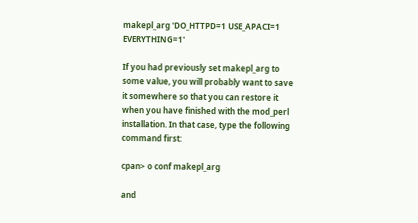makepl_arg 'DO_HTTPD=1 USE_APACI=1 EVERYTHING=1'

If you had previously set makepl_arg to some value, you will probably want to save it somewhere so that you can restore it when you have finished with the mod_perl installation. In that case, type the following command first:

cpan> o conf makepl_arg

and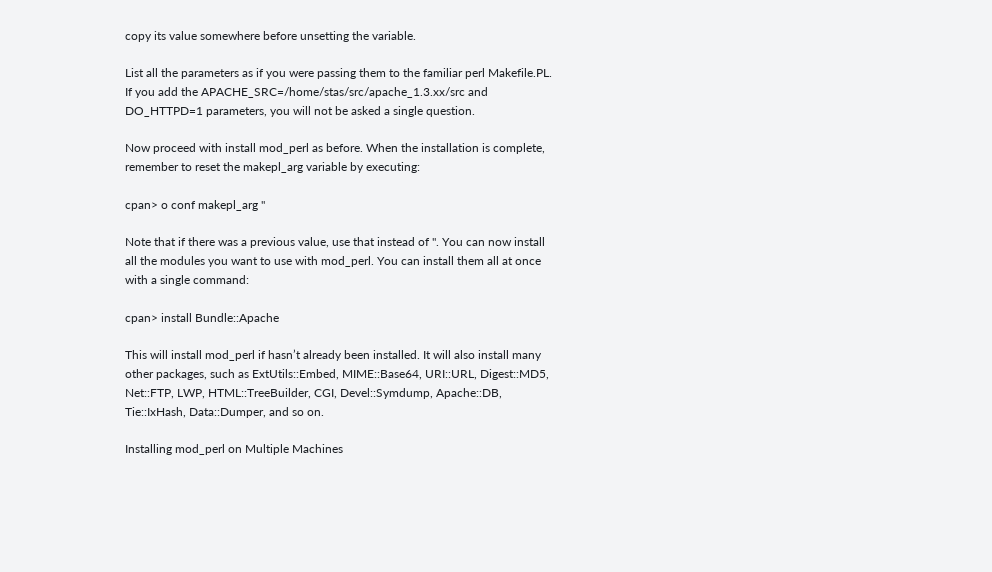copy its value somewhere before unsetting the variable.

List all the parameters as if you were passing them to the familiar perl Makefile.PL. If you add the APACHE_SRC=/home/stas/src/apache_1.3.xx/src and DO_HTTPD=1 parameters, you will not be asked a single question.

Now proceed with install mod_perl as before. When the installation is complete, remember to reset the makepl_arg variable by executing:

cpan> o conf makepl_arg ''

Note that if there was a previous value, use that instead of ''. You can now install all the modules you want to use with mod_perl. You can install them all at once with a single command:

cpan> install Bundle::Apache

This will install mod_perl if hasn’t already been installed. It will also install many other packages, such as ExtUtils::Embed, MIME::Base64, URI::URL, Digest::MD5, Net::FTP, LWP, HTML::TreeBuilder, CGI, Devel::Symdump, Apache::DB, Tie::IxHash, Data::Dumper, and so on.

Installing mod_perl on Multiple Machines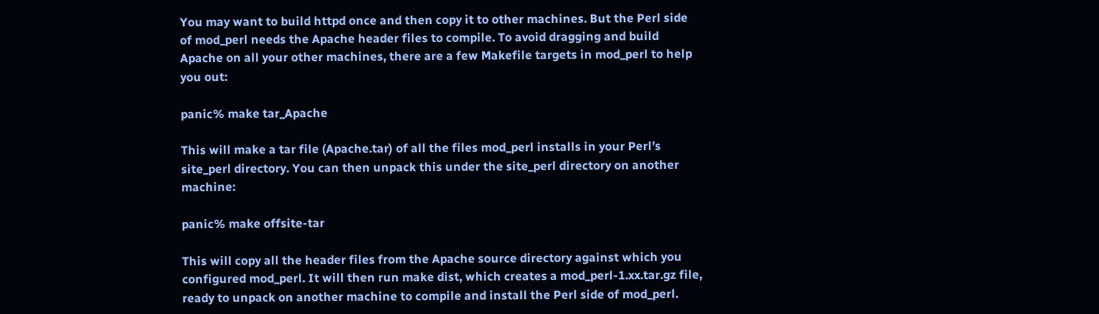You may want to build httpd once and then copy it to other machines. But the Perl side of mod_perl needs the Apache header files to compile. To avoid dragging and build Apache on all your other machines, there are a few Makefile targets in mod_perl to help you out:

panic% make tar_Apache

This will make a tar file (Apache.tar) of all the files mod_perl installs in your Perl’s site_perl directory. You can then unpack this under the site_perl directory on another machine:

panic% make offsite-tar

This will copy all the header files from the Apache source directory against which you configured mod_perl. It will then run make dist, which creates a mod_perl-1.xx.tar.gz file, ready to unpack on another machine to compile and install the Perl side of mod_perl.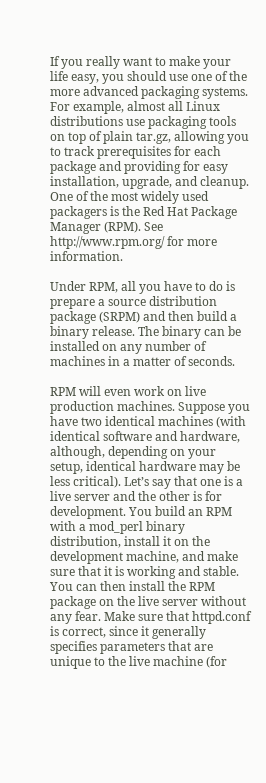If you really want to make your life easy, you should use one of the more advanced packaging systems. For example, almost all Linux distributions use packaging tools on top of plain tar.gz, allowing you to track prerequisites for each package and providing for easy installation, upgrade, and cleanup. One of the most widely used packagers is the Red Hat Package Manager (RPM). See http://www.rpm.org/ for more information.

Under RPM, all you have to do is prepare a source distribution package (SRPM) and then build a binary release. The binary can be installed on any number of machines in a matter of seconds.

RPM will even work on live production machines. Suppose you have two identical machines (with identical software and hardware, although, depending on your setup, identical hardware may be less critical). Let’s say that one is a live server and the other is for development. You build an RPM with a mod_perl binary distribution, install it on the development machine, and make sure that it is working and stable. You can then install the RPM package on the live server without any fear. Make sure that httpd.conf is correct, since it generally specifies parameters that are unique to the live machine (for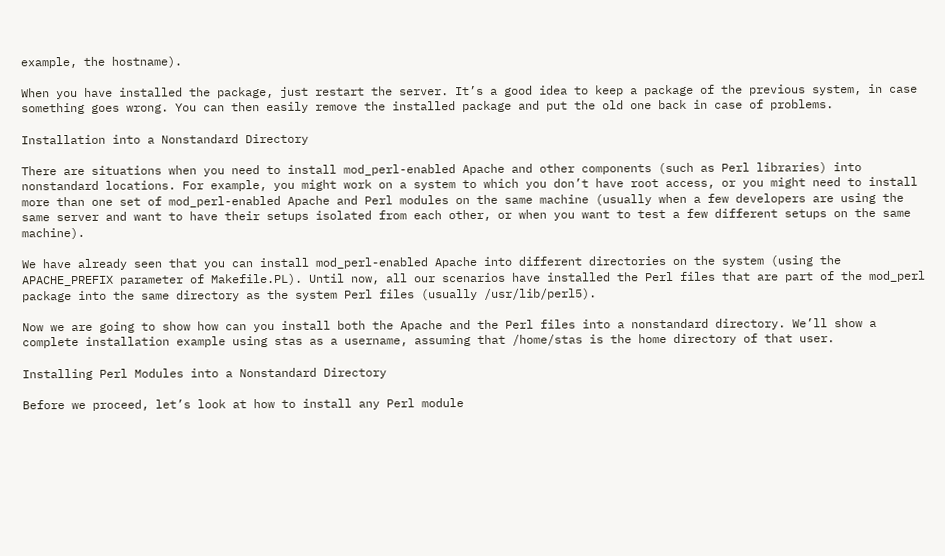example, the hostname).

When you have installed the package, just restart the server. It’s a good idea to keep a package of the previous system, in case something goes wrong. You can then easily remove the installed package and put the old one back in case of problems.

Installation into a Nonstandard Directory

There are situations when you need to install mod_perl-enabled Apache and other components (such as Perl libraries) into nonstandard locations. For example, you might work on a system to which you don’t have root access, or you might need to install more than one set of mod_perl-enabled Apache and Perl modules on the same machine (usually when a few developers are using the same server and want to have their setups isolated from each other, or when you want to test a few different setups on the same machine).

We have already seen that you can install mod_perl-enabled Apache into different directories on the system (using the APACHE_PREFIX parameter of Makefile.PL). Until now, all our scenarios have installed the Perl files that are part of the mod_perl package into the same directory as the system Perl files (usually /usr/lib/perl5).

Now we are going to show how can you install both the Apache and the Perl files into a nonstandard directory. We’ll show a complete installation example using stas as a username, assuming that /home/stas is the home directory of that user.

Installing Perl Modules into a Nonstandard Directory

Before we proceed, let’s look at how to install any Perl module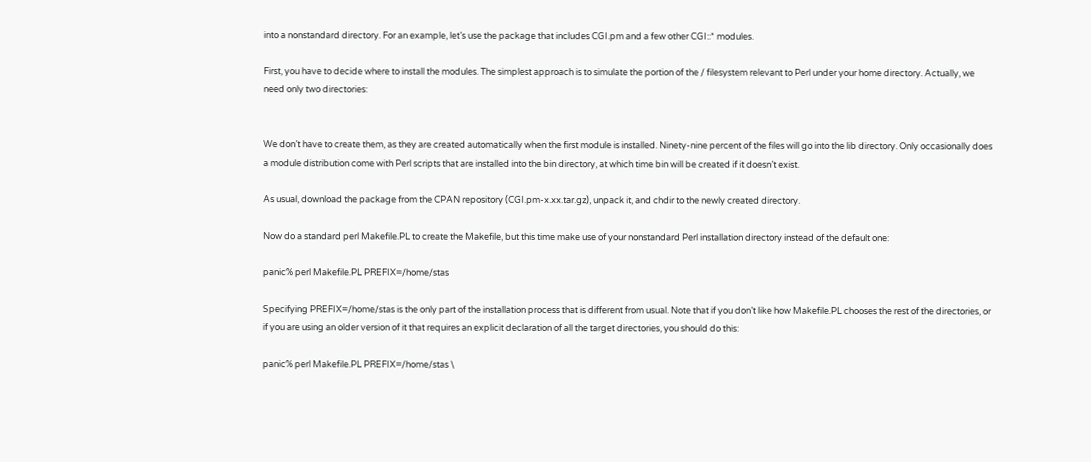into a nonstandard directory. For an example, let’s use the package that includes CGI.pm and a few other CGI::* modules.

First, you have to decide where to install the modules. The simplest approach is to simulate the portion of the / filesystem relevant to Perl under your home directory. Actually, we need only two directories:


We don’t have to create them, as they are created automatically when the first module is installed. Ninety-nine percent of the files will go into the lib directory. Only occasionally does a module distribution come with Perl scripts that are installed into the bin directory, at which time bin will be created if it doesn’t exist.

As usual, download the package from the CPAN repository (CGI.pm-x.xx.tar.gz), unpack it, and chdir to the newly created directory.

Now do a standard perl Makefile.PL to create the Makefile, but this time make use of your nonstandard Perl installation directory instead of the default one:

panic% perl Makefile.PL PREFIX=/home/stas

Specifying PREFIX=/home/stas is the only part of the installation process that is different from usual. Note that if you don’t like how Makefile.PL chooses the rest of the directories, or if you are using an older version of it that requires an explicit declaration of all the target directories, you should do this:

panic% perl Makefile.PL PREFIX=/home/stas \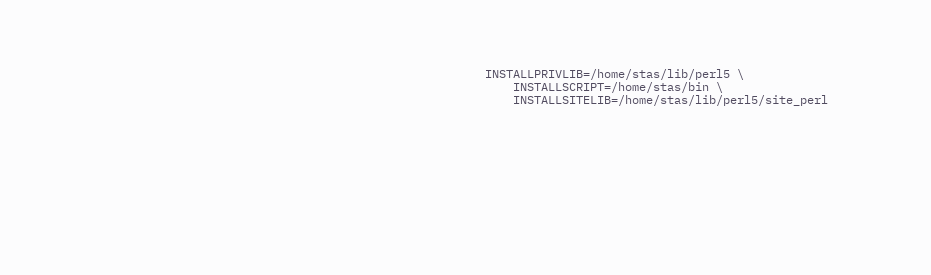INSTALLPRIVLIB=/home/stas/lib/perl5 \
    INSTALLSCRIPT=/home/stas/bin \
    INSTALLSITELIB=/home/stas/lib/perl5/site_perl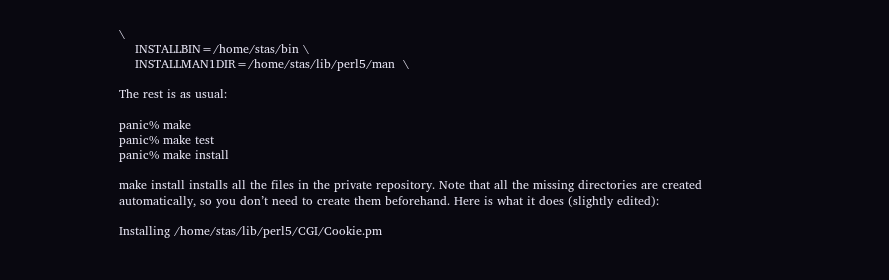\
    INSTALLBIN=/home/stas/bin \
    INSTALLMAN1DIR=/home/stas/lib/perl5/man  \

The rest is as usual:

panic% make
panic% make test
panic% make install

make install installs all the files in the private repository. Note that all the missing directories are created automatically, so you don’t need to create them beforehand. Here is what it does (slightly edited):

Installing /home/stas/lib/perl5/CGI/Cookie.pm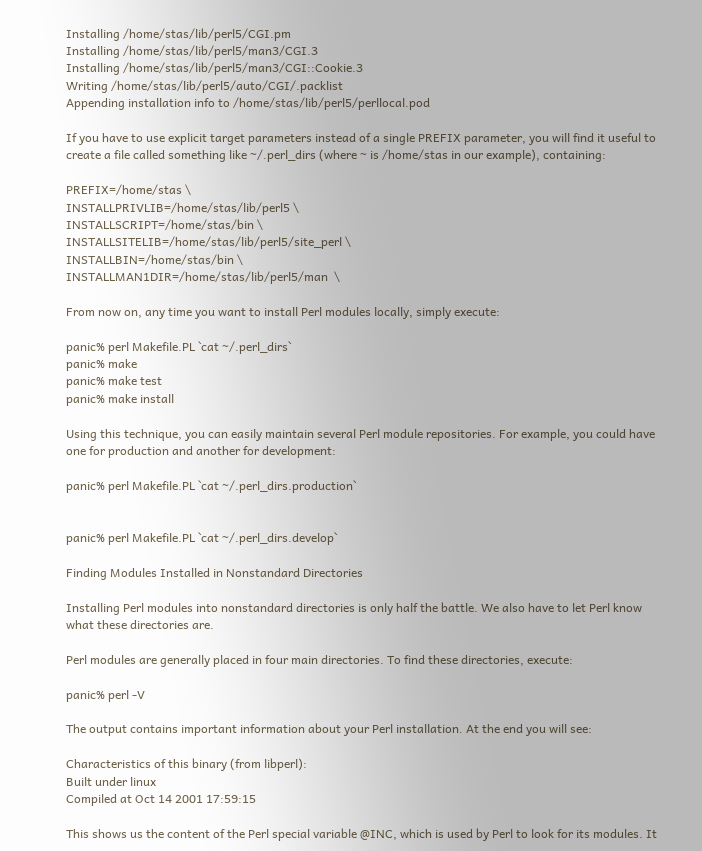Installing /home/stas/lib/perl5/CGI.pm
Installing /home/stas/lib/perl5/man3/CGI.3
Installing /home/stas/lib/perl5/man3/CGI::Cookie.3
Writing /home/stas/lib/perl5/auto/CGI/.packlist
Appending installation info to /home/stas/lib/perl5/perllocal.pod

If you have to use explicit target parameters instead of a single PREFIX parameter, you will find it useful to create a file called something like ~/.perl_dirs (where ~ is /home/stas in our example), containing:

PREFIX=/home/stas \
INSTALLPRIVLIB=/home/stas/lib/perl5 \
INSTALLSCRIPT=/home/stas/bin \
INSTALLSITELIB=/home/stas/lib/perl5/site_perl \
INSTALLBIN=/home/stas/bin \
INSTALLMAN1DIR=/home/stas/lib/perl5/man  \

From now on, any time you want to install Perl modules locally, simply execute:

panic% perl Makefile.PL `cat ~/.perl_dirs`
panic% make
panic% make test
panic% make install

Using this technique, you can easily maintain several Perl module repositories. For example, you could have one for production and another for development:

panic% perl Makefile.PL `cat ~/.perl_dirs.production`


panic% perl Makefile.PL `cat ~/.perl_dirs.develop`

Finding Modules Installed in Nonstandard Directories

Installing Perl modules into nonstandard directories is only half the battle. We also have to let Perl know what these directories are.

Perl modules are generally placed in four main directories. To find these directories, execute:

panic% perl -V

The output contains important information about your Perl installation. At the end you will see:

Characteristics of this binary (from libperl):
Built under linux
Compiled at Oct 14 2001 17:59:15

This shows us the content of the Perl special variable @INC, which is used by Perl to look for its modules. It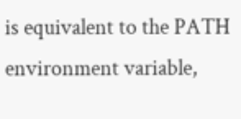is equivalent to the PATH environment variable,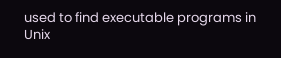used to find executable programs in Unix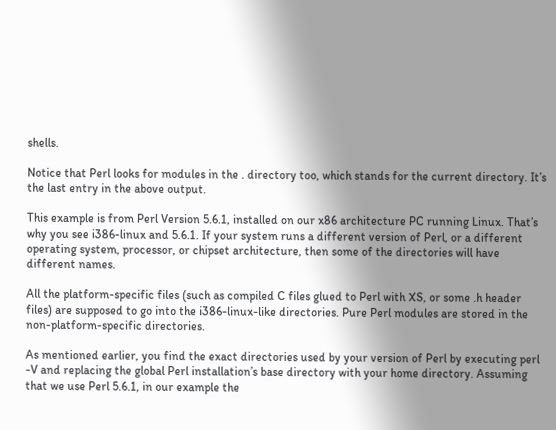shells.

Notice that Perl looks for modules in the . directory too, which stands for the current directory. It’s the last entry in the above output.

This example is from Perl Version 5.6.1, installed on our x86 architecture PC running Linux. That’s why you see i386-linux and 5.6.1. If your system runs a different version of Perl, or a different operating system, processor, or chipset architecture, then some of the directories will have different names.

All the platform-specific files (such as compiled C files glued to Perl with XS, or some .h header files) are supposed to go into the i386-linux-like directories. Pure Perl modules are stored in the non-platform-specific directories.

As mentioned earlier, you find the exact directories used by your version of Perl by executing perl -V and replacing the global Perl installation’s base directory with your home directory. Assuming that we use Perl 5.6.1, in our example the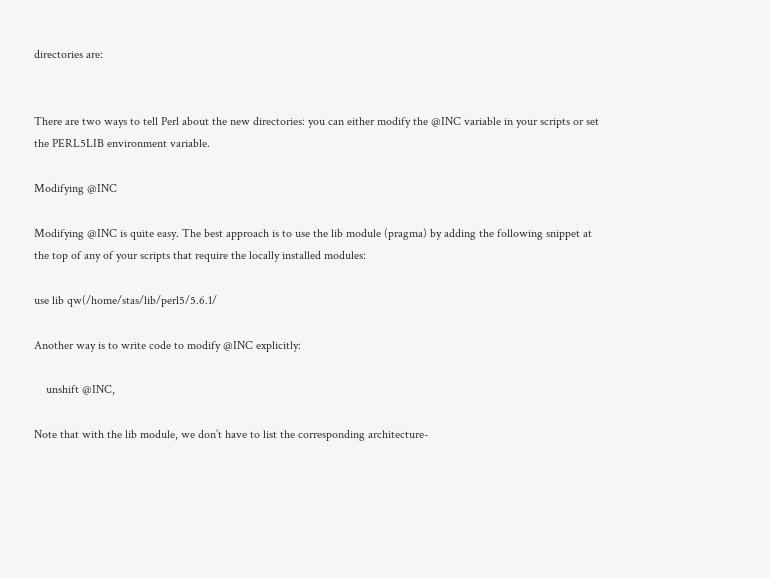directories are:


There are two ways to tell Perl about the new directories: you can either modify the @INC variable in your scripts or set the PERL5LIB environment variable.

Modifying @INC

Modifying @INC is quite easy. The best approach is to use the lib module (pragma) by adding the following snippet at the top of any of your scripts that require the locally installed modules:

use lib qw(/home/stas/lib/perl5/5.6.1/

Another way is to write code to modify @INC explicitly:

    unshift @INC,

Note that with the lib module, we don’t have to list the corresponding architecture-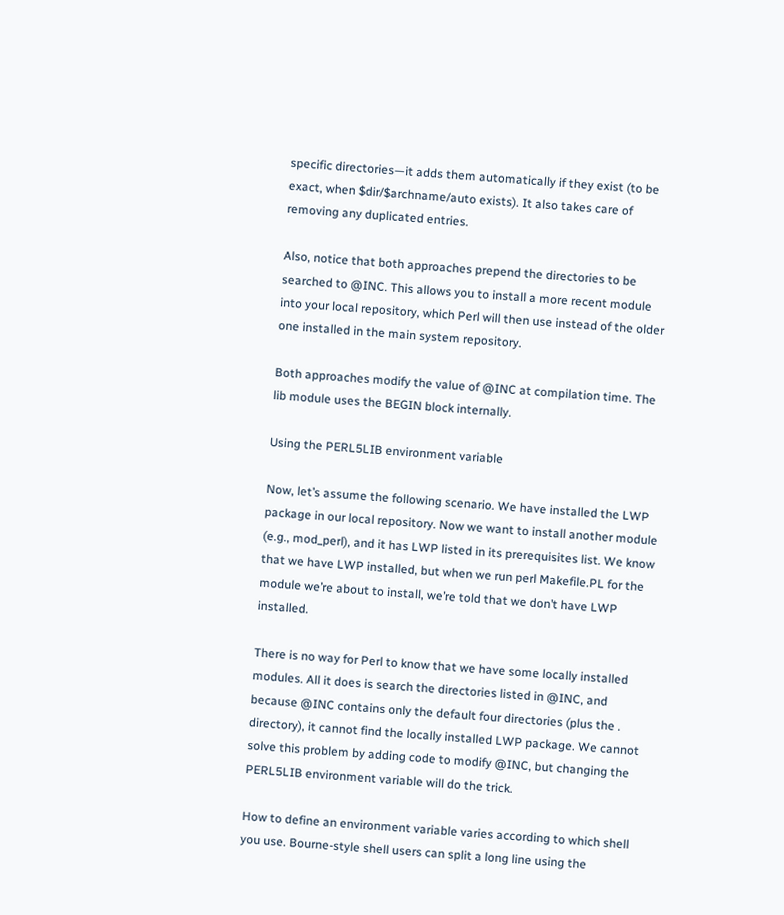specific directories—it adds them automatically if they exist (to be exact, when $dir/$archname/auto exists). It also takes care of removing any duplicated entries.

Also, notice that both approaches prepend the directories to be searched to @INC. This allows you to install a more recent module into your local repository, which Perl will then use instead of the older one installed in the main system repository.

Both approaches modify the value of @INC at compilation time. The lib module uses the BEGIN block internally.

Using the PERL5LIB environment variable

Now, let’s assume the following scenario. We have installed the LWP package in our local repository. Now we want to install another module (e.g., mod_perl), and it has LWP listed in its prerequisites list. We know that we have LWP installed, but when we run perl Makefile.PL for the module we’re about to install, we’re told that we don’t have LWP installed.

There is no way for Perl to know that we have some locally installed modules. All it does is search the directories listed in @INC, and because @INC contains only the default four directories (plus the . directory), it cannot find the locally installed LWP package. We cannot solve this problem by adding code to modify @INC, but changing the PERL5LIB environment variable will do the trick.

How to define an environment variable varies according to which shell you use. Bourne-style shell users can split a long line using the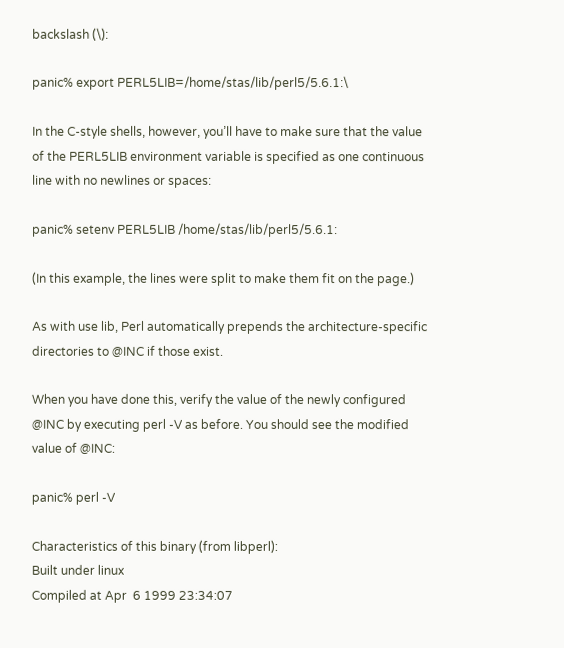backslash (\):

panic% export PERL5LIB=/home/stas/lib/perl5/5.6.1:\

In the C-style shells, however, you’ll have to make sure that the value of the PERL5LIB environment variable is specified as one continuous line with no newlines or spaces:

panic% setenv PERL5LIB /home/stas/lib/perl5/5.6.1:

(In this example, the lines were split to make them fit on the page.)

As with use lib, Perl automatically prepends the architecture-specific directories to @INC if those exist.

When you have done this, verify the value of the newly configured @INC by executing perl -V as before. You should see the modified value of @INC:

panic% perl -V

Characteristics of this binary (from libperl):
Built under linux
Compiled at Apr  6 1999 23:34:07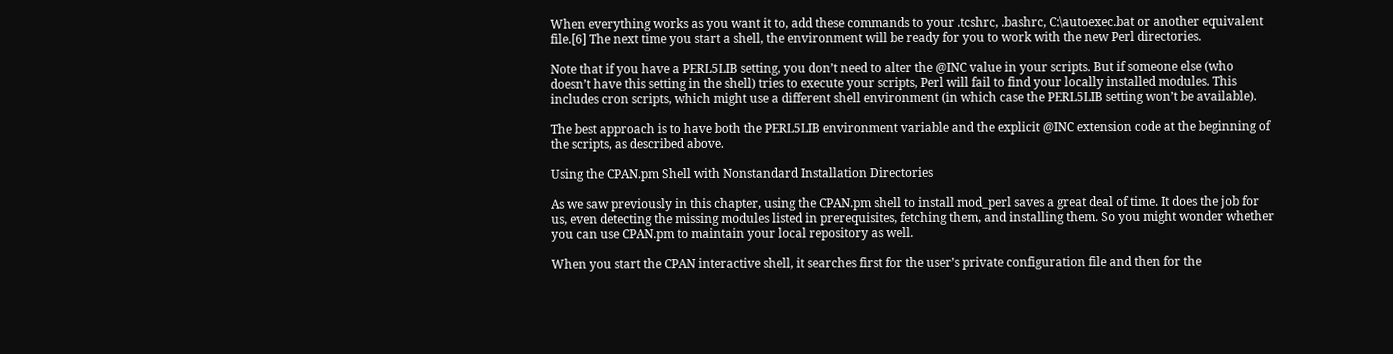When everything works as you want it to, add these commands to your .tcshrc, .bashrc, C:\autoexec.bat or another equivalent file.[6] The next time you start a shell, the environment will be ready for you to work with the new Perl directories.

Note that if you have a PERL5LIB setting, you don’t need to alter the @INC value in your scripts. But if someone else (who doesn’t have this setting in the shell) tries to execute your scripts, Perl will fail to find your locally installed modules. This includes cron scripts, which might use a different shell environment (in which case the PERL5LIB setting won’t be available).

The best approach is to have both the PERL5LIB environment variable and the explicit @INC extension code at the beginning of the scripts, as described above.

Using the CPAN.pm Shell with Nonstandard Installation Directories

As we saw previously in this chapter, using the CPAN.pm shell to install mod_perl saves a great deal of time. It does the job for us, even detecting the missing modules listed in prerequisites, fetching them, and installing them. So you might wonder whether you can use CPAN.pm to maintain your local repository as well.

When you start the CPAN interactive shell, it searches first for the user’s private configuration file and then for the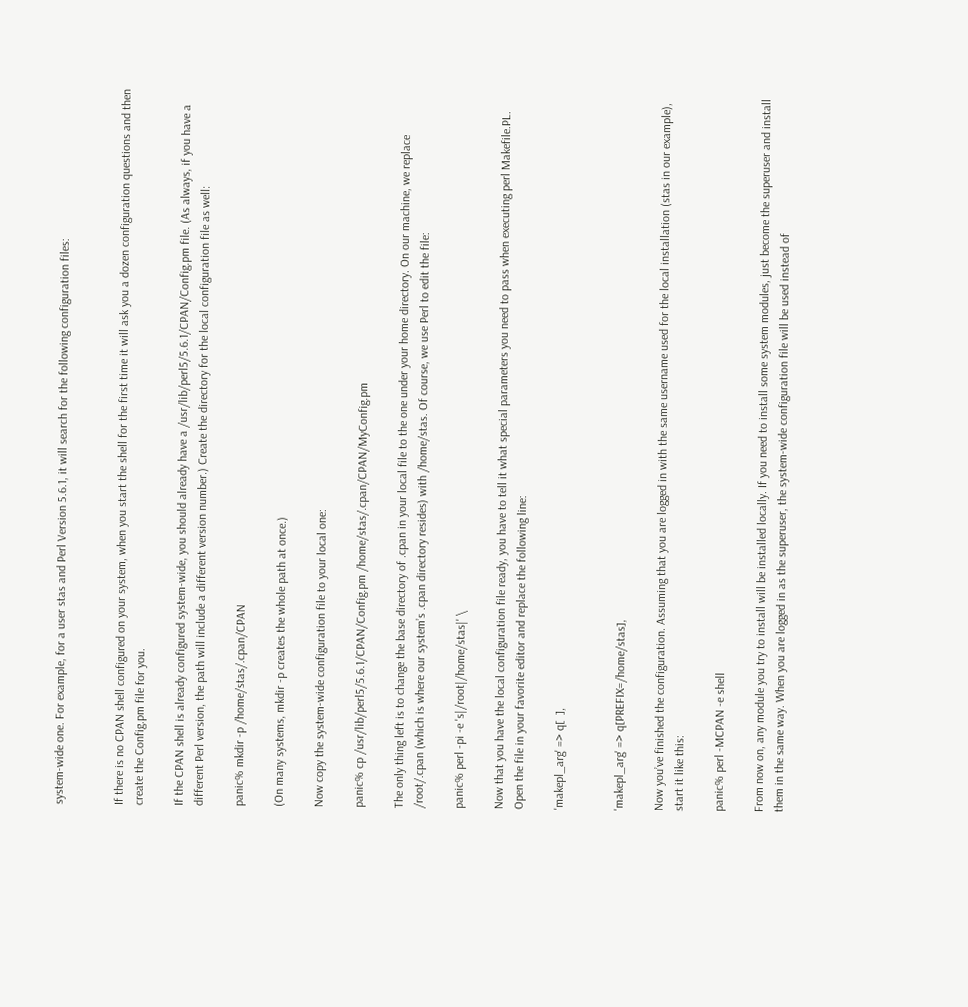system-wide one. For example, for a user stas and Perl Version 5.6.1, it will search for the following configuration files:


If there is no CPAN shell configured on your system, when you start the shell for the first time it will ask you a dozen configuration questions and then create the Config.pm file for you.

If the CPAN shell is already configured system-wide, you should already have a /usr/lib/perl5/5.6.1/CPAN/Config.pm file. (As always, if you have a different Perl version, the path will include a different version number.) Create the directory for the local configuration file as well:

panic% mkdir -p /home/stas/.cpan/CPAN

(On many systems, mkdir -p creates the whole path at once.)

Now copy the system-wide configuration file to your local one:

panic% cp /usr/lib/perl5/5.6.1/CPAN/Config.pm /home/stas/.cpan/CPAN/MyConfig.pm

The only thing left is to change the base directory of .cpan in your local file to the one under your home directory. On our machine, we replace /root/.cpan (which is where our system’s .cpan directory resides) with /home/stas. Of course, we use Perl to edit the file:

panic% perl -pi -e 's|/root|/home/stas|' \

Now that you have the local configuration file ready, you have to tell it what special parameters you need to pass when executing perl Makefile.PL. Open the file in your favorite editor and replace the following line:

'makepl_arg' => q[  ],


'makepl_arg' => q[PREFIX=/home/stas],

Now you’ve finished the configuration. Assuming that you are logged in with the same username used for the local installation (stas in our example), start it like this:

panic% perl -MCPAN -e shell

From now on, any module you try to install will be installed locally. If you need to install some system modules, just become the superuser and install them in the same way. When you are logged in as the superuser, the system-wide configuration file will be used instead of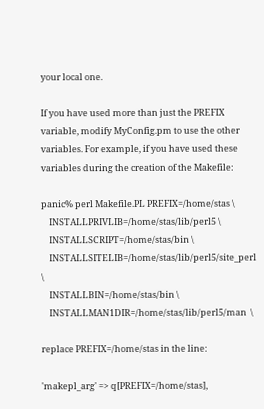your local one.

If you have used more than just the PREFIX variable, modify MyConfig.pm to use the other variables. For example, if you have used these variables during the creation of the Makefile:

panic% perl Makefile.PL PREFIX=/home/stas \
    INSTALLPRIVLIB=/home/stas/lib/perl5 \
    INSTALLSCRIPT=/home/stas/bin \
    INSTALLSITELIB=/home/stas/lib/perl5/site_perl \
    INSTALLBIN=/home/stas/bin \
    INSTALLMAN1DIR=/home/stas/lib/perl5/man  \

replace PREFIX=/home/stas in the line:

'makepl_arg' => q[PREFIX=/home/stas],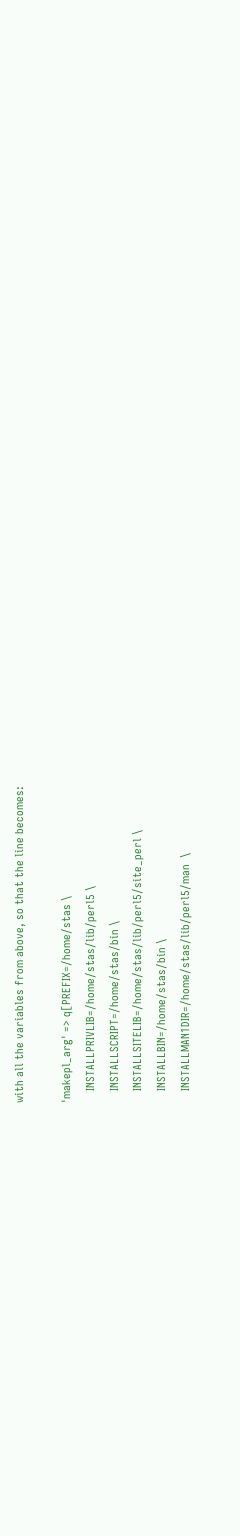with all the variables from above, so that the line becomes:

'makepl_arg' => q[PREFIX=/home/stas \
    INSTALLPRIVLIB=/home/stas/lib/perl5 \
    INSTALLSCRIPT=/home/stas/bin \
    INSTALLSITELIB=/home/stas/lib/perl5/site_perl \
    INSTALLBIN=/home/stas/bin \
    INSTALLMAN1DIR=/home/stas/lib/perl5/man  \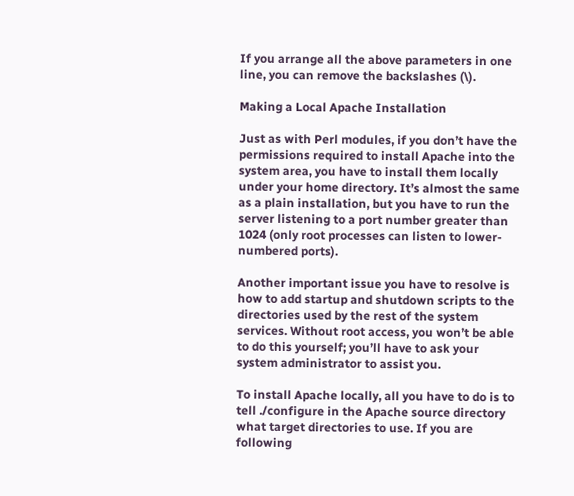If you arrange all the above parameters in one line, you can remove the backslashes (\).

Making a Local Apache Installation

Just as with Perl modules, if you don’t have the permissions required to install Apache into the system area, you have to install them locally under your home directory. It’s almost the same as a plain installation, but you have to run the server listening to a port number greater than 1024 (only root processes can listen to lower-numbered ports).

Another important issue you have to resolve is how to add startup and shutdown scripts to the directories used by the rest of the system services. Without root access, you won’t be able to do this yourself; you’ll have to ask your system administrator to assist you.

To install Apache locally, all you have to do is to tell ./configure in the Apache source directory what target directories to use. If you are following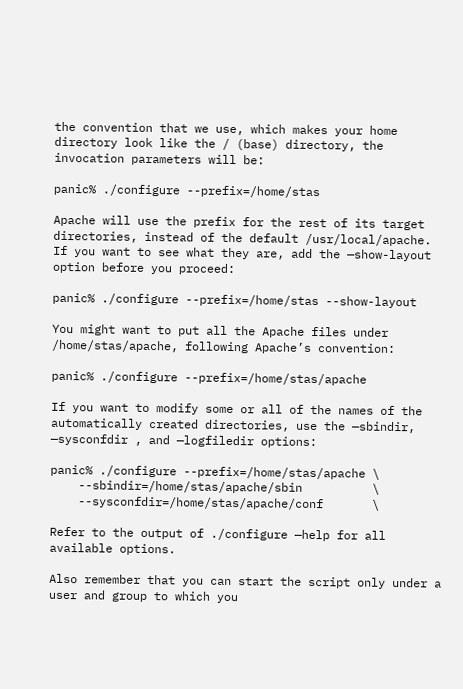the convention that we use, which makes your home directory look like the / (base) directory, the invocation parameters will be:

panic% ./configure --prefix=/home/stas

Apache will use the prefix for the rest of its target directories, instead of the default /usr/local/apache. If you want to see what they are, add the —show-layout option before you proceed:

panic% ./configure --prefix=/home/stas --show-layout

You might want to put all the Apache files under /home/stas/apache, following Apache’s convention:

panic% ./configure --prefix=/home/stas/apache

If you want to modify some or all of the names of the automatically created directories, use the —sbindir, —sysconfdir , and —logfiledir options:

panic% ./configure --prefix=/home/stas/apache \
    --sbindir=/home/stas/apache/sbin          \
    --sysconfdir=/home/stas/apache/conf       \

Refer to the output of ./configure —help for all available options.

Also remember that you can start the script only under a user and group to which you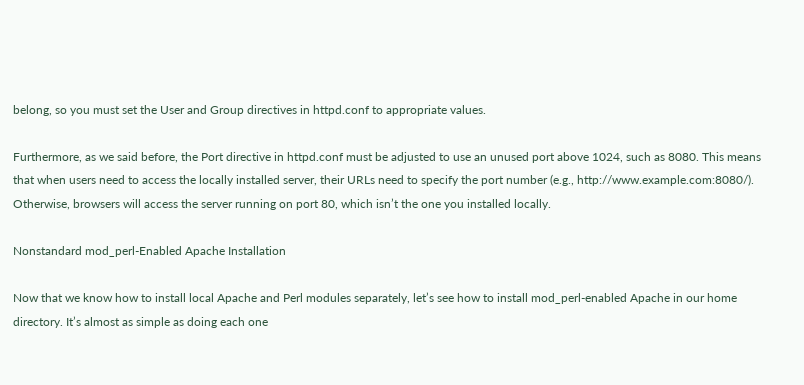belong, so you must set the User and Group directives in httpd.conf to appropriate values.

Furthermore, as we said before, the Port directive in httpd.conf must be adjusted to use an unused port above 1024, such as 8080. This means that when users need to access the locally installed server, their URLs need to specify the port number (e.g., http://www.example.com:8080/). Otherwise, browsers will access the server running on port 80, which isn’t the one you installed locally.

Nonstandard mod_perl-Enabled Apache Installation

Now that we know how to install local Apache and Perl modules separately, let’s see how to install mod_perl-enabled Apache in our home directory. It’s almost as simple as doing each one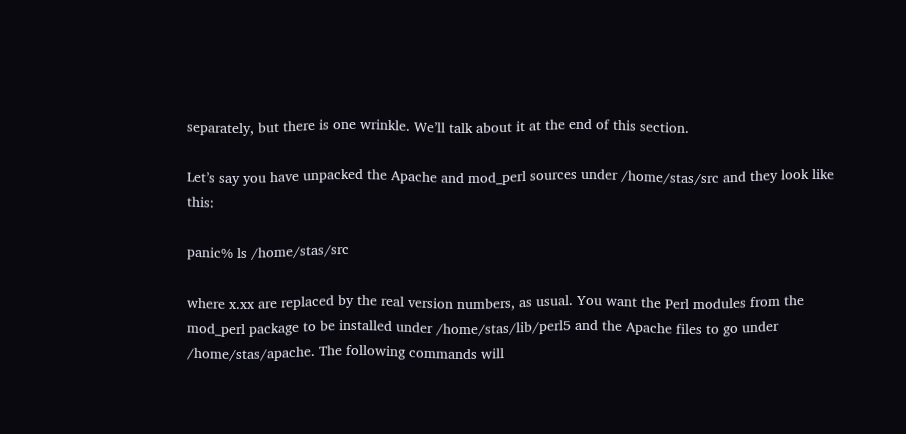separately, but there is one wrinkle. We’ll talk about it at the end of this section.

Let’s say you have unpacked the Apache and mod_perl sources under /home/stas/src and they look like this:

panic% ls /home/stas/src

where x.xx are replaced by the real version numbers, as usual. You want the Perl modules from the mod_perl package to be installed under /home/stas/lib/perl5 and the Apache files to go under /home/stas/apache. The following commands will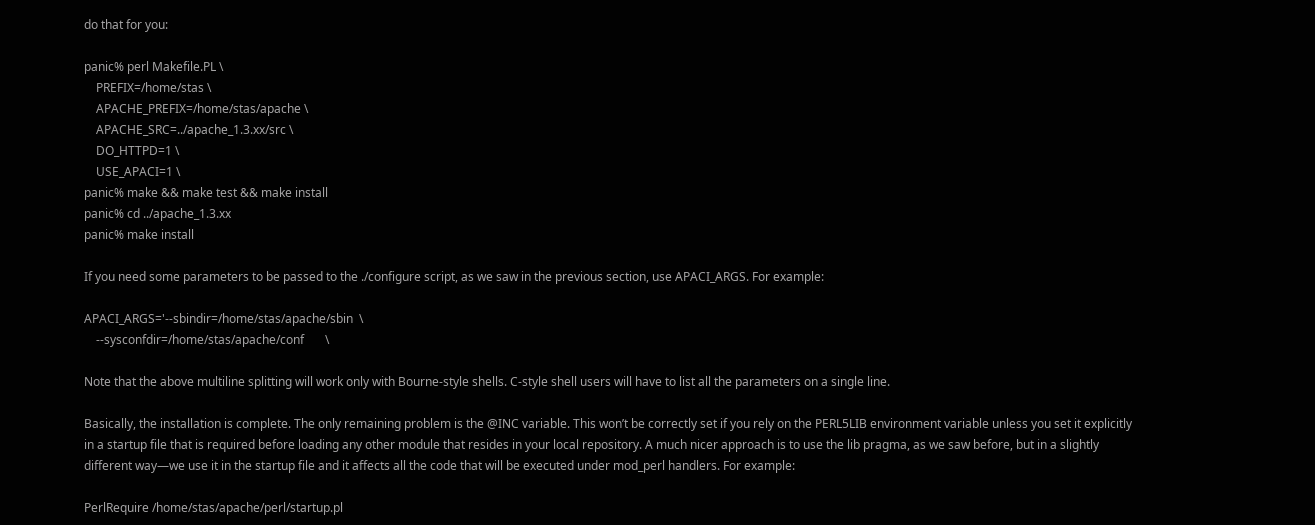do that for you:

panic% perl Makefile.PL \
    PREFIX=/home/stas \
    APACHE_PREFIX=/home/stas/apache \
    APACHE_SRC=../apache_1.3.xx/src \
    DO_HTTPD=1 \
    USE_APACI=1 \
panic% make && make test && make install
panic% cd ../apache_1.3.xx
panic% make install

If you need some parameters to be passed to the ./configure script, as we saw in the previous section, use APACI_ARGS. For example:

APACI_ARGS='--sbindir=/home/stas/apache/sbin  \
    --sysconfdir=/home/stas/apache/conf       \

Note that the above multiline splitting will work only with Bourne-style shells. C-style shell users will have to list all the parameters on a single line.

Basically, the installation is complete. The only remaining problem is the @INC variable. This won’t be correctly set if you rely on the PERL5LIB environment variable unless you set it explicitly in a startup file that is required before loading any other module that resides in your local repository. A much nicer approach is to use the lib pragma, as we saw before, but in a slightly different way—we use it in the startup file and it affects all the code that will be executed under mod_perl handlers. For example:

PerlRequire /home/stas/apache/perl/startup.pl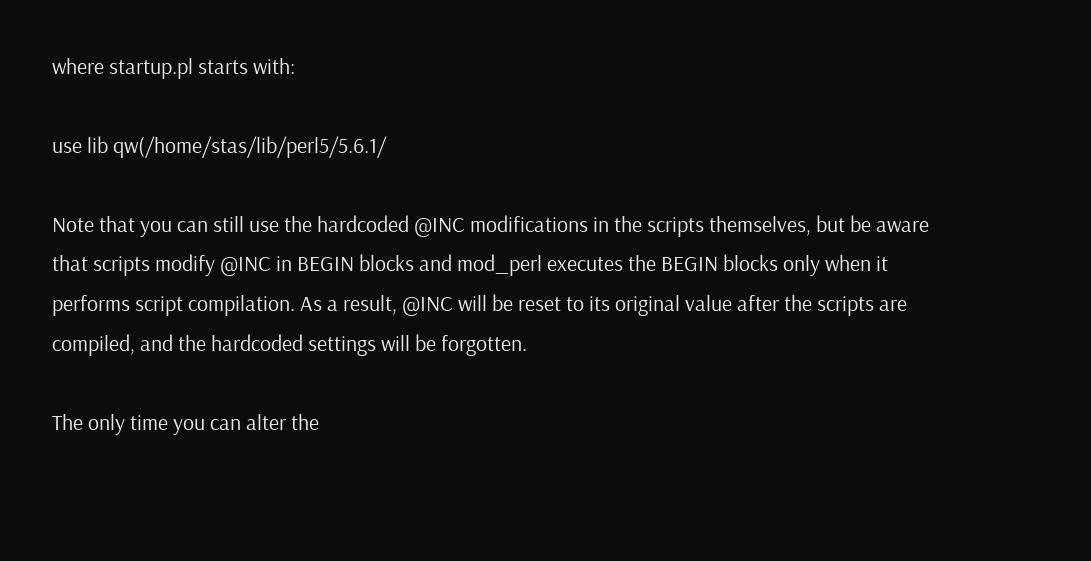where startup.pl starts with:

use lib qw(/home/stas/lib/perl5/5.6.1/

Note that you can still use the hardcoded @INC modifications in the scripts themselves, but be aware that scripts modify @INC in BEGIN blocks and mod_perl executes the BEGIN blocks only when it performs script compilation. As a result, @INC will be reset to its original value after the scripts are compiled, and the hardcoded settings will be forgotten.

The only time you can alter the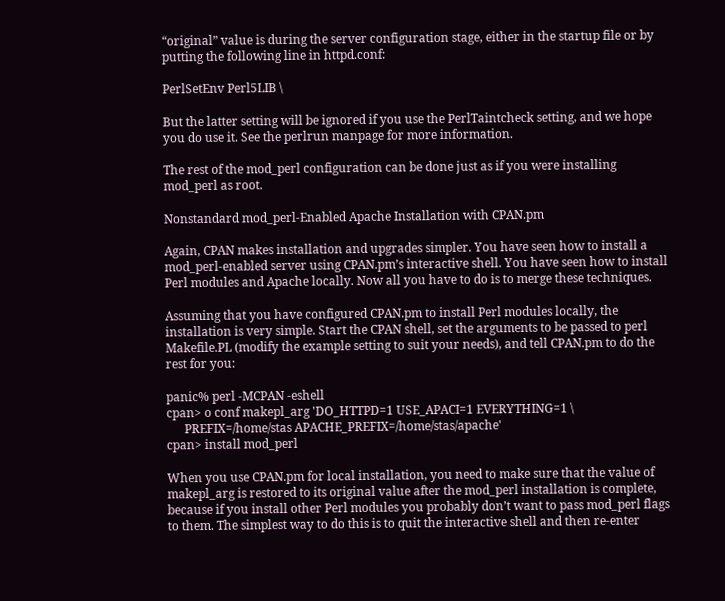“original” value is during the server configuration stage, either in the startup file or by putting the following line in httpd.conf:

PerlSetEnv Perl5LIB \

But the latter setting will be ignored if you use the PerlTaintcheck setting, and we hope you do use it. See the perlrun manpage for more information.

The rest of the mod_perl configuration can be done just as if you were installing mod_perl as root.

Nonstandard mod_perl-Enabled Apache Installation with CPAN.pm

Again, CPAN makes installation and upgrades simpler. You have seen how to install a mod_perl-enabled server using CPAN.pm’s interactive shell. You have seen how to install Perl modules and Apache locally. Now all you have to do is to merge these techniques.

Assuming that you have configured CPAN.pm to install Perl modules locally, the installation is very simple. Start the CPAN shell, set the arguments to be passed to perl Makefile.PL (modify the example setting to suit your needs), and tell CPAN.pm to do the rest for you:

panic% perl -MCPAN -eshell
cpan> o conf makepl_arg 'DO_HTTPD=1 USE_APACI=1 EVERYTHING=1 \
      PREFIX=/home/stas APACHE_PREFIX=/home/stas/apache'
cpan> install mod_perl

When you use CPAN.pm for local installation, you need to make sure that the value of makepl_arg is restored to its original value after the mod_perl installation is complete, because if you install other Perl modules you probably don’t want to pass mod_perl flags to them. The simplest way to do this is to quit the interactive shell and then re-enter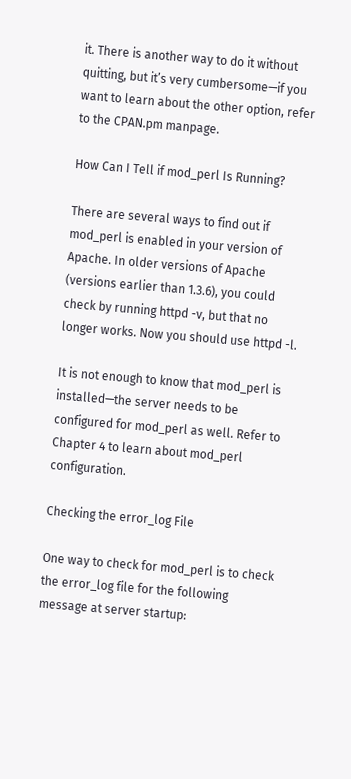it. There is another way to do it without quitting, but it’s very cumbersome—if you want to learn about the other option, refer to the CPAN.pm manpage.

How Can I Tell if mod_perl Is Running?

There are several ways to find out if mod_perl is enabled in your version of Apache. In older versions of Apache (versions earlier than 1.3.6), you could check by running httpd -v, but that no longer works. Now you should use httpd -l.

It is not enough to know that mod_perl is installed—the server needs to be configured for mod_perl as well. Refer to Chapter 4 to learn about mod_perl configuration.

Checking the error_log File

One way to check for mod_perl is to check the error_log file for the following message at server startup: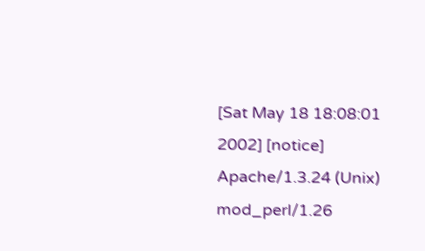[Sat May 18 18:08:01 2002] [notice]
Apache/1.3.24 (Unix) mod_perl/1.26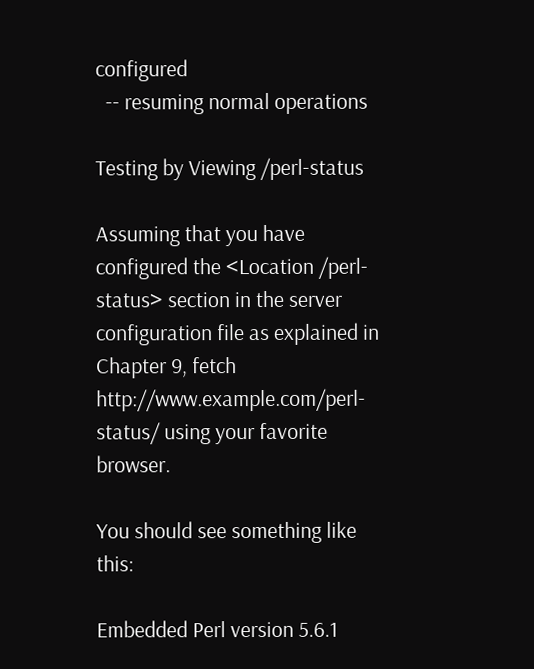configured
  -- resuming normal operations

Testing by Viewing /perl-status

Assuming that you have configured the <Location /perl-status> section in the server configuration file as explained in Chapter 9, fetch http://www.example.com/perl-status/ using your favorite browser.

You should see something like this:

Embedded Perl version 5.6.1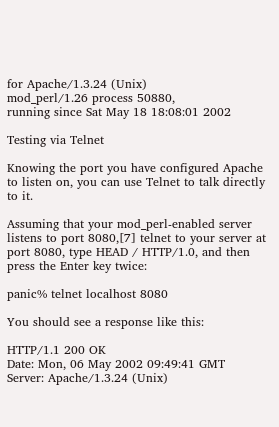for Apache/1.3.24 (Unix)
mod_perl/1.26 process 50880,
running since Sat May 18 18:08:01 2002

Testing via Telnet

Knowing the port you have configured Apache to listen on, you can use Telnet to talk directly to it.

Assuming that your mod_perl-enabled server listens to port 8080,[7] telnet to your server at port 8080, type HEAD / HTTP/1.0, and then press the Enter key twice:

panic% telnet localhost 8080

You should see a response like this:

HTTP/1.1 200 OK
Date: Mon, 06 May 2002 09:49:41 GMT
Server: Apache/1.3.24 (Unix)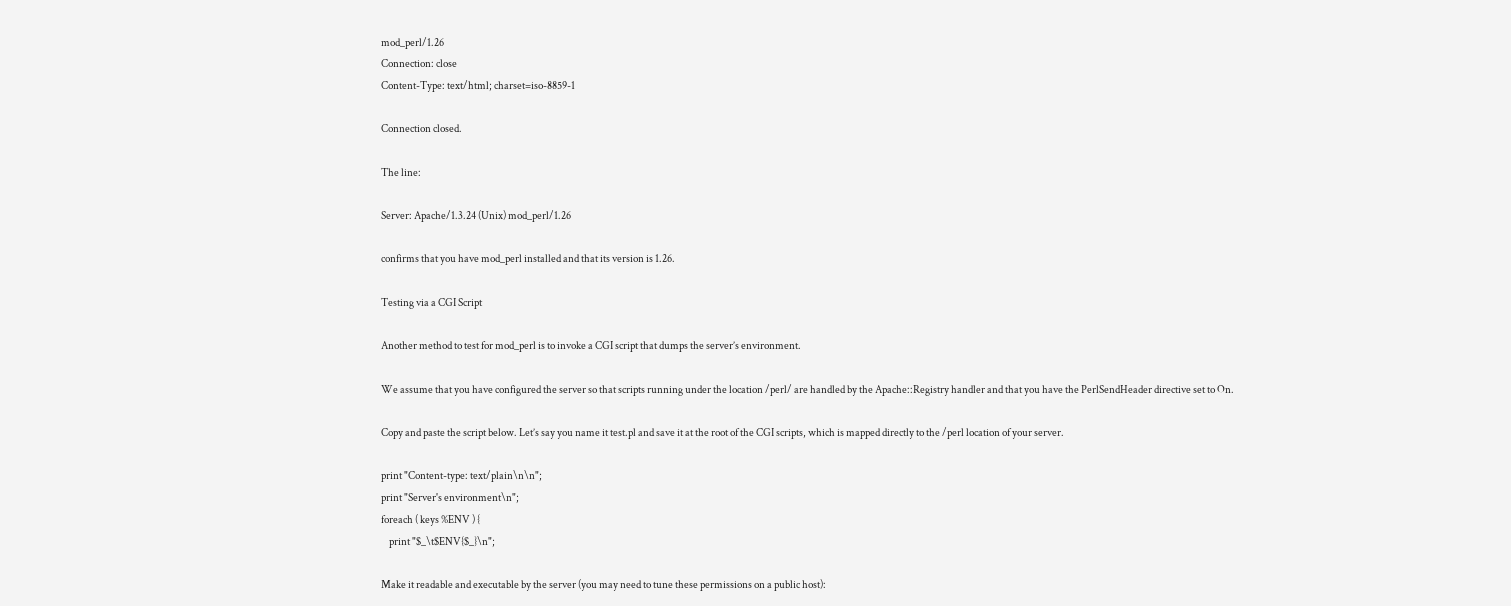mod_perl/1.26
Connection: close
Content-Type: text/html; charset=iso-8859-1

Connection closed.

The line:

Server: Apache/1.3.24 (Unix) mod_perl/1.26

confirms that you have mod_perl installed and that its version is 1.26.

Testing via a CGI Script

Another method to test for mod_perl is to invoke a CGI script that dumps the server’s environment.

We assume that you have configured the server so that scripts running under the location /perl/ are handled by the Apache::Registry handler and that you have the PerlSendHeader directive set to On.

Copy and paste the script below. Let’s say you name it test.pl and save it at the root of the CGI scripts, which is mapped directly to the /perl location of your server.

print "Content-type: text/plain\n\n";
print "Server's environment\n";
foreach ( keys %ENV ) {
    print "$_\t$ENV{$_}\n";

Make it readable and executable by the server (you may need to tune these permissions on a public host):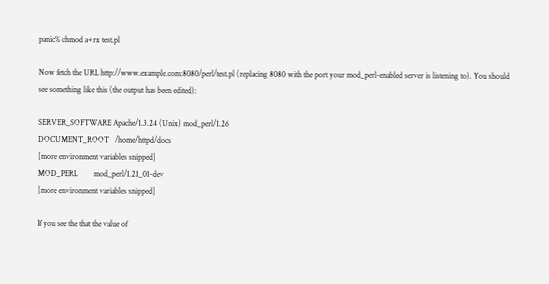panic% chmod a+rx test.pl

Now fetch the URL http://www.example.com:8080/perl/test.pl (replacing 8080 with the port your mod_perl-enabled server is listening to). You should see something like this (the output has been edited):

SERVER_SOFTWARE Apache/1.3.24 (Unix) mod_perl/1.26
DOCUMENT_ROOT   /home/httpd/docs
[more environment variables snipped]
MOD_PERL        mod_perl/1.21_01-dev
[more environment variables snipped]

If you see the that the value of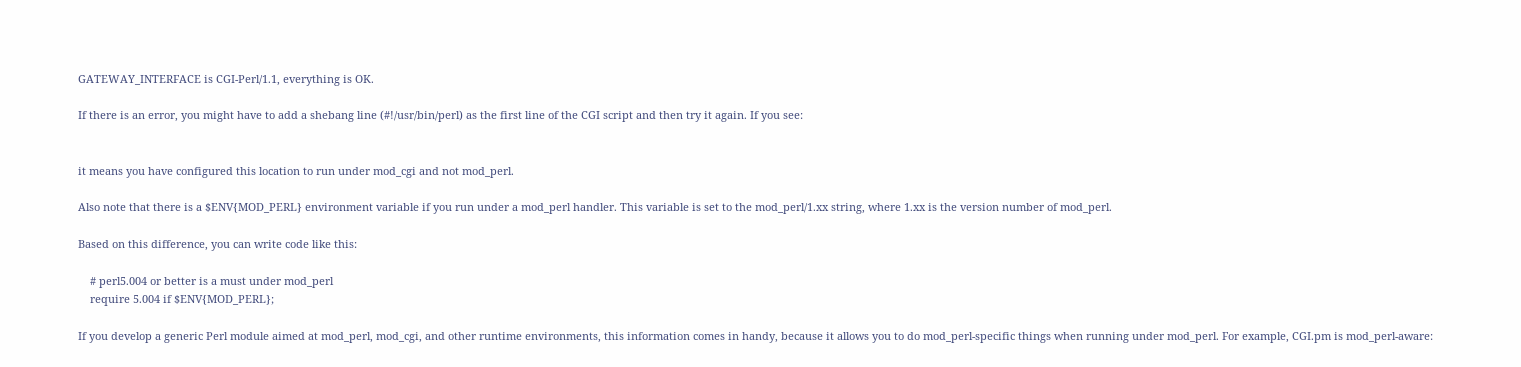GATEWAY_INTERFACE is CGI-Perl/1.1, everything is OK.

If there is an error, you might have to add a shebang line (#!/usr/bin/perl) as the first line of the CGI script and then try it again. If you see:


it means you have configured this location to run under mod_cgi and not mod_perl.

Also note that there is a $ENV{MOD_PERL} environment variable if you run under a mod_perl handler. This variable is set to the mod_perl/1.xx string, where 1.xx is the version number of mod_perl.

Based on this difference, you can write code like this:

    # perl5.004 or better is a must under mod_perl
    require 5.004 if $ENV{MOD_PERL};

If you develop a generic Perl module aimed at mod_perl, mod_cgi, and other runtime environments, this information comes in handy, because it allows you to do mod_perl-specific things when running under mod_perl. For example, CGI.pm is mod_perl-aware: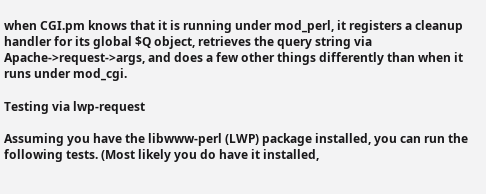when CGI.pm knows that it is running under mod_perl, it registers a cleanup handler for its global $Q object, retrieves the query string via Apache->request->args, and does a few other things differently than when it runs under mod_cgi.

Testing via lwp-request

Assuming you have the libwww-perl (LWP) package installed, you can run the following tests. (Most likely you do have it installed,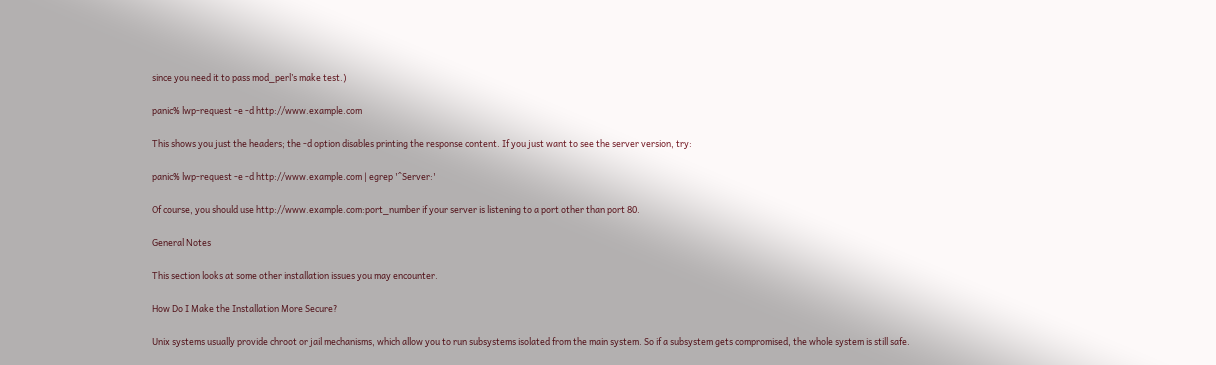since you need it to pass mod_perl’s make test.)

panic% lwp-request -e -d http://www.example.com

This shows you just the headers; the -d option disables printing the response content. If you just want to see the server version, try:

panic% lwp-request -e -d http://www.example.com | egrep '^Server:'

Of course, you should use http://www.example.com:port_number if your server is listening to a port other than port 80.

General Notes

This section looks at some other installation issues you may encounter.

How Do I Make the Installation More Secure?

Unix systems usually provide chroot or jail mechanisms, which allow you to run subsystems isolated from the main system. So if a subsystem gets compromised, the whole system is still safe.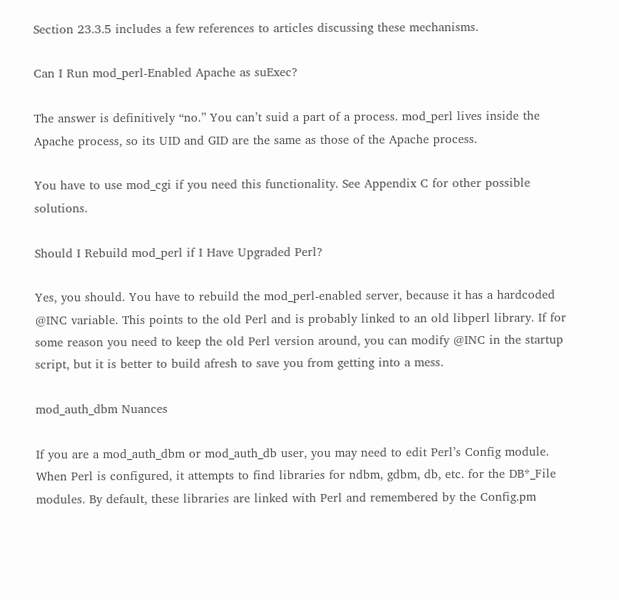Section 23.3.5 includes a few references to articles discussing these mechanisms.

Can I Run mod_perl-Enabled Apache as suExec?

The answer is definitively “no.” You can’t suid a part of a process. mod_perl lives inside the Apache process, so its UID and GID are the same as those of the Apache process.

You have to use mod_cgi if you need this functionality. See Appendix C for other possible solutions.

Should I Rebuild mod_perl if I Have Upgraded Perl?

Yes, you should. You have to rebuild the mod_perl-enabled server, because it has a hardcoded @INC variable. This points to the old Perl and is probably linked to an old libperl library. If for some reason you need to keep the old Perl version around, you can modify @INC in the startup script, but it is better to build afresh to save you from getting into a mess.

mod_auth_dbm Nuances

If you are a mod_auth_dbm or mod_auth_db user, you may need to edit Perl’s Config module. When Perl is configured, it attempts to find libraries for ndbm, gdbm, db, etc. for the DB*_File modules. By default, these libraries are linked with Perl and remembered by the Config.pm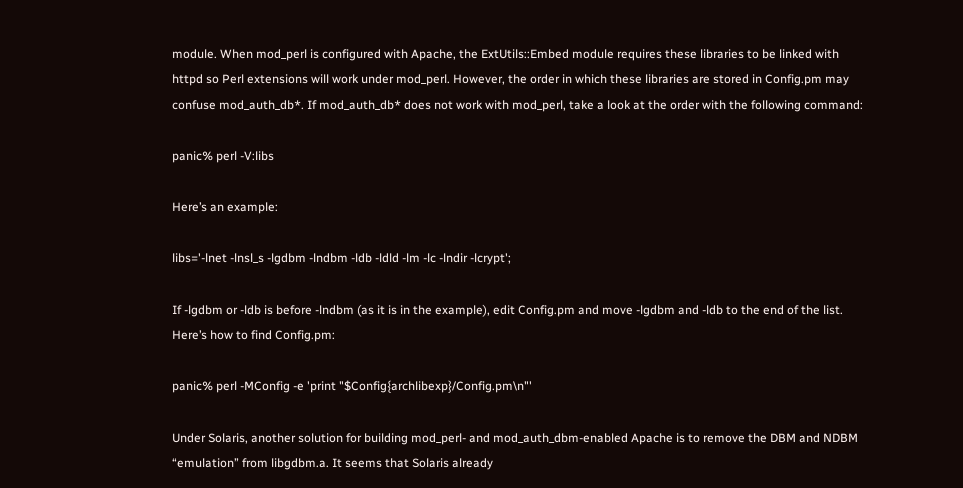module. When mod_perl is configured with Apache, the ExtUtils::Embed module requires these libraries to be linked with httpd so Perl extensions will work under mod_perl. However, the order in which these libraries are stored in Config.pm may confuse mod_auth_db*. If mod_auth_db* does not work with mod_perl, take a look at the order with the following command:

panic% perl -V:libs

Here’s an example:

libs='-lnet -lnsl_s -lgdbm -lndbm -ldb -ldld -lm -lc -lndir -lcrypt';

If -lgdbm or -ldb is before -lndbm (as it is in the example), edit Config.pm and move -lgdbm and -ldb to the end of the list. Here’s how to find Config.pm:

panic% perl -MConfig -e 'print "$Config{archlibexp}/Config.pm\n"'

Under Solaris, another solution for building mod_perl- and mod_auth_dbm-enabled Apache is to remove the DBM and NDBM “emulation” from libgdbm.a. It seems that Solaris already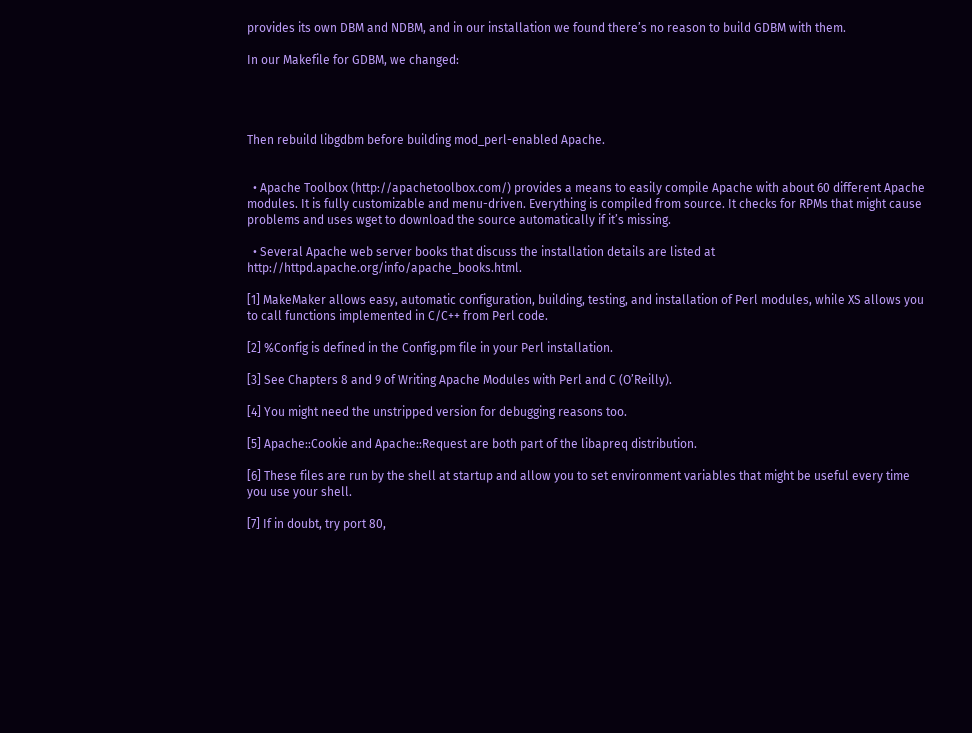provides its own DBM and NDBM, and in our installation we found there’s no reason to build GDBM with them.

In our Makefile for GDBM, we changed:




Then rebuild libgdbm before building mod_perl-enabled Apache.


  • Apache Toolbox (http://apachetoolbox.com/) provides a means to easily compile Apache with about 60 different Apache modules. It is fully customizable and menu-driven. Everything is compiled from source. It checks for RPMs that might cause problems and uses wget to download the source automatically if it’s missing.

  • Several Apache web server books that discuss the installation details are listed at http://httpd.apache.org/info/apache_books.html.

[1] MakeMaker allows easy, automatic configuration, building, testing, and installation of Perl modules, while XS allows you to call functions implemented in C/C++ from Perl code.

[2] %Config is defined in the Config.pm file in your Perl installation.

[3] See Chapters 8 and 9 of Writing Apache Modules with Perl and C (O’Reilly).

[4] You might need the unstripped version for debugging reasons too.

[5] Apache::Cookie and Apache::Request are both part of the libapreq distribution.

[6] These files are run by the shell at startup and allow you to set environment variables that might be useful every time you use your shell.

[7] If in doubt, try port 80,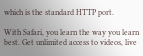which is the standard HTTP port.

With Safari, you learn the way you learn best. Get unlimited access to videos, live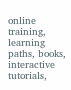online training, learning paths, books, interactive tutorials,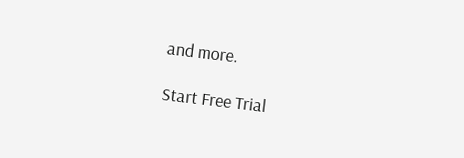and more.

Start Free Trial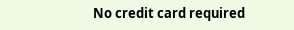No credit card required